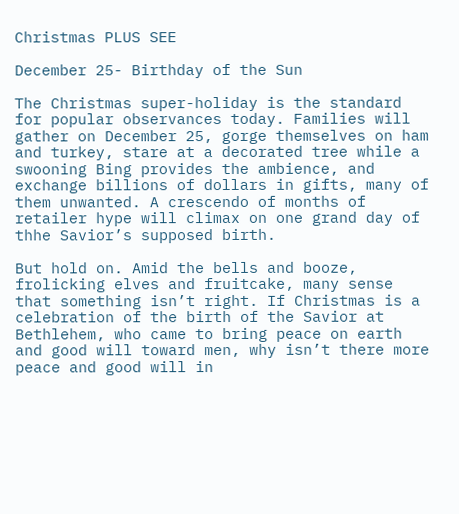Christmas PLUS SEE

December 25- Birthday of the Sun

The Christmas super-holiday is the standard for popular observances today. Families will gather on December 25, gorge themselves on ham and turkey, stare at a decorated tree while a swooning Bing provides the ambience, and exchange billions of dollars in gifts, many of them unwanted. A crescendo of months of retailer hype will climax on one grand day of thhe Savior’s supposed birth.

But hold on. Amid the bells and booze, frolicking elves and fruitcake, many sense that something isn’t right. If Christmas is a celebration of the birth of the Savior at Bethlehem, who came to bring peace on earth and good will toward men, why isn’t there more peace and good will in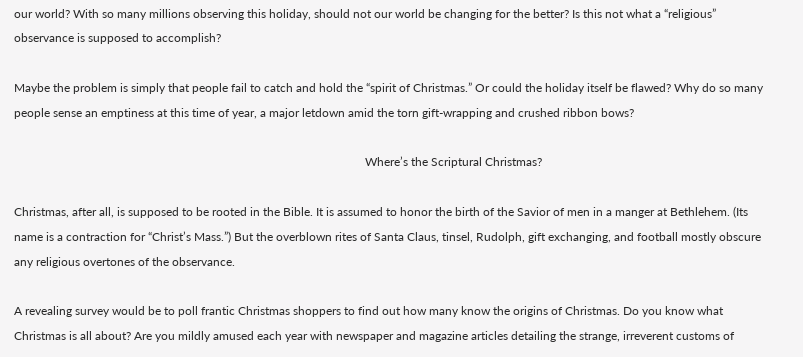our world? With so many millions observing this holiday, should not our world be changing for the better? Is this not what a “religious” observance is supposed to accomplish?

Maybe the problem is simply that people fail to catch and hold the “spirit of Christmas.” Or could the holiday itself be flawed? Why do so many people sense an emptiness at this time of year, a major letdown amid the torn gift-wrapping and crushed ribbon bows?

                                                                                                                     Where’s the Scriptural Christmas?

Christmas, after all, is supposed to be rooted in the Bible. It is assumed to honor the birth of the Savior of men in a manger at Bethlehem. (Its name is a contraction for “Christ’s Mass.”) But the overblown rites of Santa Claus, tinsel, Rudolph, gift exchanging, and football mostly obscure any religious overtones of the observance.

A revealing survey would be to poll frantic Christmas shoppers to find out how many know the origins of Christmas. Do you know what Christmas is all about? Are you mildly amused each year with newspaper and magazine articles detailing the strange, irreverent customs of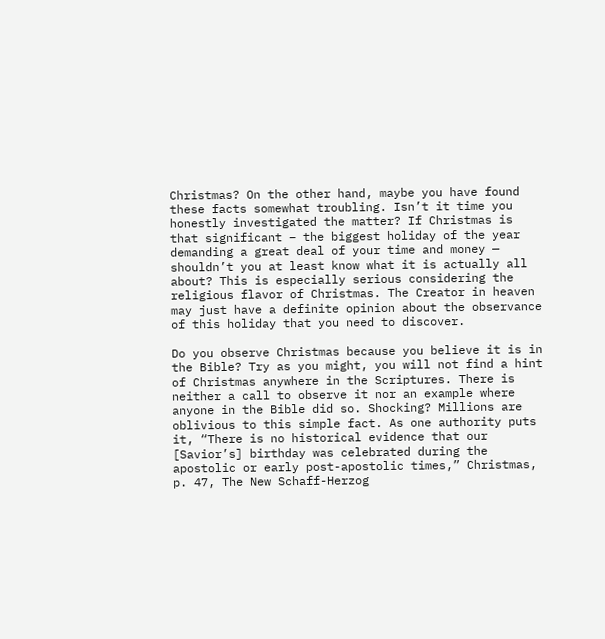Christmas? On the other hand, maybe you have found these facts somewhat troubling. Isn’t it time you honestly investigated the matter? If Christmas is that significant – the biggest holiday of the year demanding a great deal of your time and money — shouldn’t you at least know what it is actually all about? This is especially serious considering the religious flavor of Christmas. The Creator in heaven may just have a definite opinion about the observance of this holiday that you need to discover.

Do you observe Christmas because you believe it is in the Bible? Try as you might, you will not find a hint of Christmas anywhere in the Scriptures. There is neither a call to observe it nor an example where anyone in the Bible did so. Shocking? Millions are oblivious to this simple fact. As one authority puts it, “There is no historical evidence that our [Savior’s] birthday was celebrated during the apostolic or early post-apostolic times,” Christmas, p. 47, The New Schaff-Herzog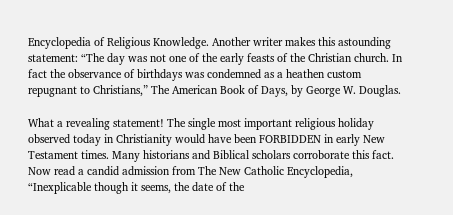Encyclopedia of Religious Knowledge. Another writer makes this astounding statement: “The day was not one of the early feasts of the Christian church. In fact the observance of birthdays was condemned as a heathen custom repugnant to Christians,” The American Book of Days, by George W. Douglas.

What a revealing statement! The single most important religious holiday observed today in Christianity would have been FORBIDDEN in early New Testament times. Many historians and Biblical scholars corroborate this fact. Now read a candid admission from The New Catholic Encyclopedia, “Inexplicable though it seems, the date of the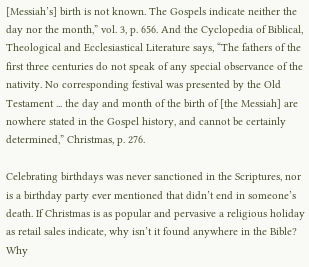[Messiah’s] birth is not known. The Gospels indicate neither the day nor the month,” vol. 3, p. 656. And the Cyclopedia of Biblical, Theological and Ecclesiastical Literature says, “The fathers of the first three centuries do not speak of any special observance of the nativity. No corresponding festival was presented by the Old Testament ... the day and month of the birth of [the Messiah] are nowhere stated in the Gospel history, and cannot be certainly determined,” Christmas, p. 276.

Celebrating birthdays was never sanctioned in the Scriptures, nor is a birthday party ever mentioned that didn’t end in someone’s death. If Christmas is as popular and pervasive a religious holiday as retail sales indicate, why isn’t it found anywhere in the Bible? Why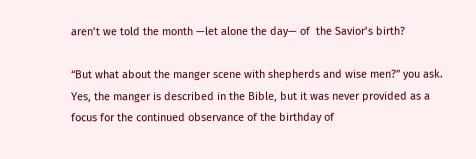aren’t we told the month —let alone the day— of  the Savior’s birth?

“But what about the manger scene with shepherds and wise men?” you ask. Yes, the manger is described in the Bible, but it was never provided as a focus for the continued observance of the birthday of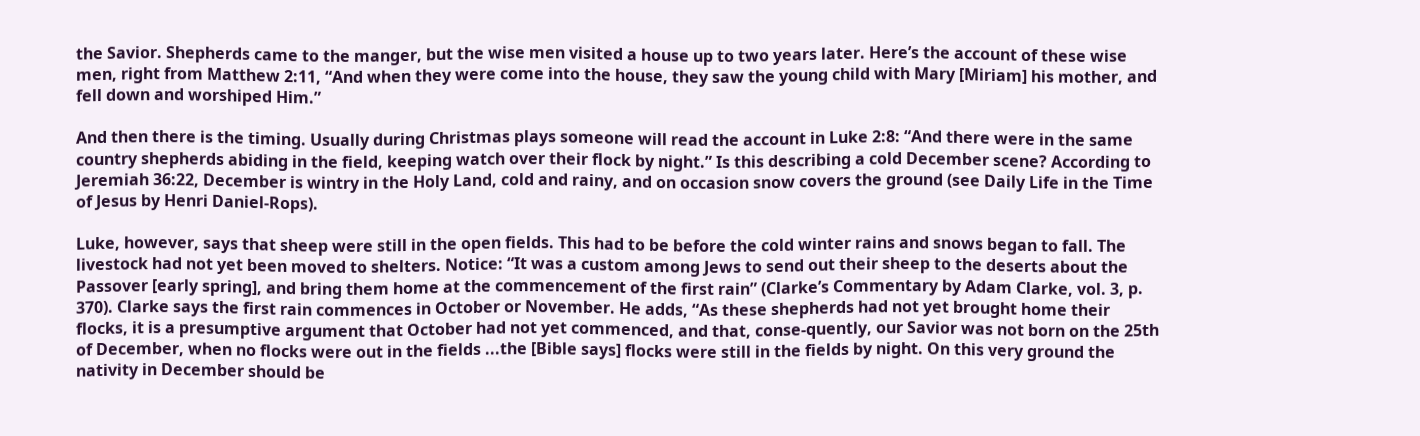the Savior. Shepherds came to the manger, but the wise men visited a house up to two years later. Here’s the account of these wise men, right from Matthew 2:11, “And when they were come into the house, they saw the young child with Mary [Miriam] his mother, and fell down and worshiped Him.”

And then there is the timing. Usually during Christmas plays someone will read the account in Luke 2:8: “And there were in the same country shepherds abiding in the field, keeping watch over their flock by night.” Is this describing a cold December scene? According to Jeremiah 36:22, December is wintry in the Holy Land, cold and rainy, and on occasion snow covers the ground (see Daily Life in the Time of Jesus by Henri Daniel-Rops).

Luke, however, says that sheep were still in the open fields. This had to be before the cold winter rains and snows began to fall. The livestock had not yet been moved to shelters. Notice: “It was a custom among Jews to send out their sheep to the deserts about the Passover [early spring], and bring them home at the commencement of the first rain” (Clarke’s Commentary by Adam Clarke, vol. 3, p. 370). Clarke says the first rain commences in October or November. He adds, “As these shepherds had not yet brought home their flocks, it is a presumptive argument that October had not yet commenced, and that, conse-quently, our Savior was not born on the 25th of December, when no flocks were out in the fields ...the [Bible says] flocks were still in the fields by night. On this very ground the nativity in December should be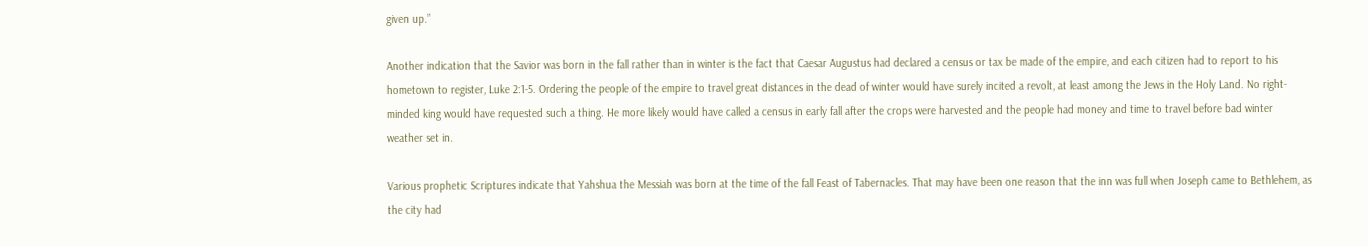given up.”

Another indication that the Savior was born in the fall rather than in winter is the fact that Caesar Augustus had declared a census or tax be made of the empire, and each citizen had to report to his hometown to register, Luke 2:1-5. Ordering the people of the empire to travel great distances in the dead of winter would have surely incited a revolt, at least among the Jews in the Holy Land. No right-minded king would have requested such a thing. He more likely would have called a census in early fall after the crops were harvested and the people had money and time to travel before bad winter weather set in.

Various prophetic Scriptures indicate that Yahshua the Messiah was born at the time of the fall Feast of Tabernacles. That may have been one reason that the inn was full when Joseph came to Bethlehem, as the city had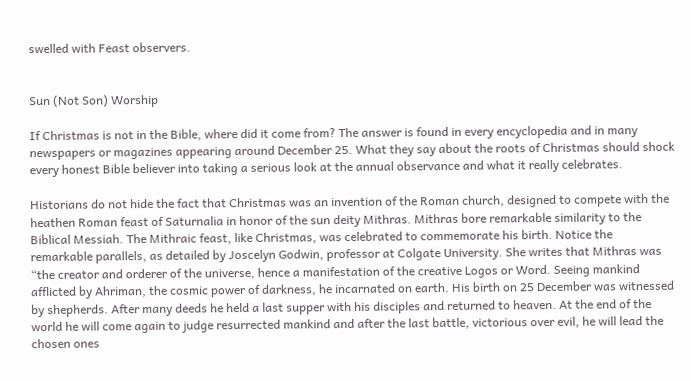swelled with Feast observers.


Sun (Not Son) Worship

If Christmas is not in the Bible, where did it come from? The answer is found in every encyclopedia and in many newspapers or magazines appearing around December 25. What they say about the roots of Christmas should shock every honest Bible believer into taking a serious look at the annual observance and what it really celebrates.

Historians do not hide the fact that Christmas was an invention of the Roman church, designed to compete with the heathen Roman feast of Saturnalia in honor of the sun deity Mithras. Mithras bore remarkable similarity to the Biblical Messiah. The Mithraic feast, like Christmas, was celebrated to commemorate his birth. Notice the remarkable parallels, as detailed by Joscelyn Godwin, professor at Colgate University. She writes that Mithras was “the creator and orderer of the universe, hence a manifestation of the creative Logos or Word. Seeing mankind afflicted by Ahriman, the cosmic power of darkness, he incarnated on earth. His birth on 25 December was witnessed by shepherds. After many deeds he held a last supper with his disciples and returned to heaven. At the end of the world he will come again to judge resurrected mankind and after the last battle, victorious over evil, he will lead the chosen ones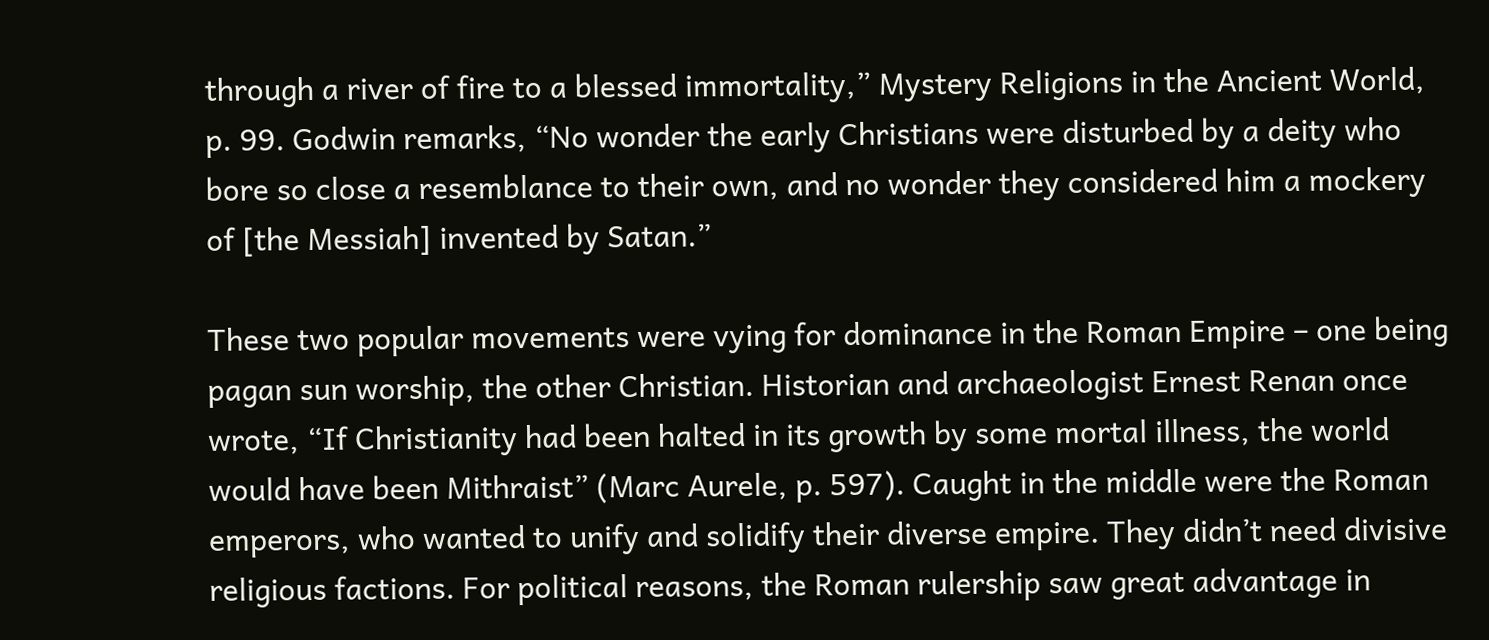through a river of fire to a blessed immortality,” Mystery Religions in the Ancient World, p. 99. Godwin remarks, “No wonder the early Christians were disturbed by a deity who bore so close a resemblance to their own, and no wonder they considered him a mockery of [the Messiah] invented by Satan.”

These two popular movements were vying for dominance in the Roman Empire – one being  pagan sun worship, the other Christian. Historian and archaeologist Ernest Renan once wrote, “If Christianity had been halted in its growth by some mortal illness, the world would have been Mithraist” (Marc Aurele, p. 597). Caught in the middle were the Roman emperors, who wanted to unify and solidify their diverse empire. They didn’t need divisive religious factions. For political reasons, the Roman rulership saw great advantage in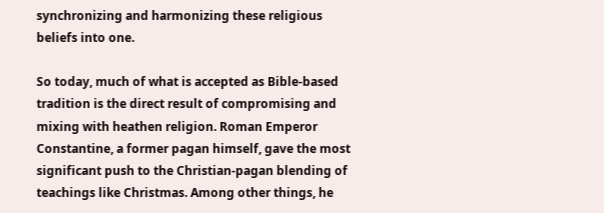synchronizing and harmonizing these religious beliefs into one.

So today, much of what is accepted as Bible-based tradition is the direct result of compromising and mixing with heathen religion. Roman Emperor Constantine, a former pagan himself, gave the most significant push to the Christian-pagan blending of teachings like Christmas. Among other things, he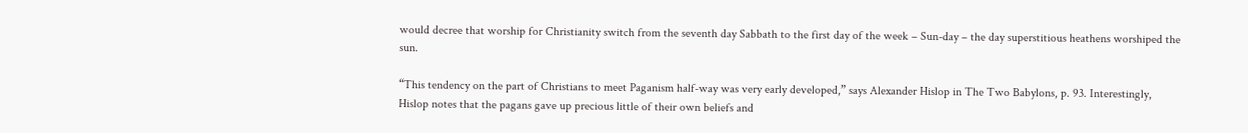would decree that worship for Christianity switch from the seventh day Sabbath to the first day of the week – Sun-day – the day superstitious heathens worshiped the sun.

“This tendency on the part of Christians to meet Paganism half-way was very early developed,” says Alexander Hislop in The Two Babylons, p. 93. Interestingly, Hislop notes that the pagans gave up precious little of their own beliefs and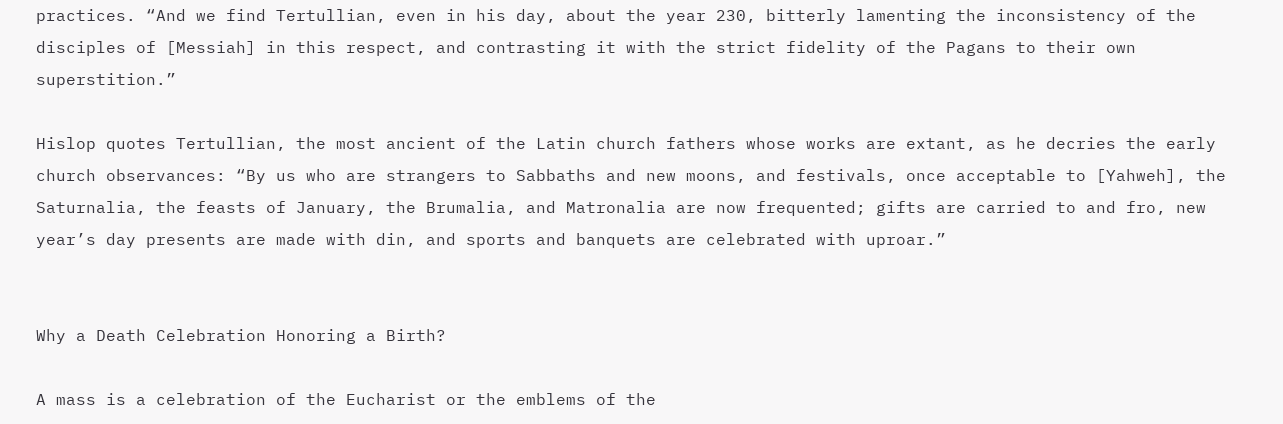practices. “And we find Tertullian, even in his day, about the year 230, bitterly lamenting the inconsistency of the disciples of [Messiah] in this respect, and contrasting it with the strict fidelity of the Pagans to their own superstition.”

Hislop quotes Tertullian, the most ancient of the Latin church fathers whose works are extant, as he decries the early church observances: “By us who are strangers to Sabbaths and new moons, and festivals, once acceptable to [Yahweh], the Saturnalia, the feasts of January, the Brumalia, and Matronalia are now frequented; gifts are carried to and fro, new year’s day presents are made with din, and sports and banquets are celebrated with uproar.”


Why a Death Celebration Honoring a Birth?

A mass is a celebration of the Eucharist or the emblems of the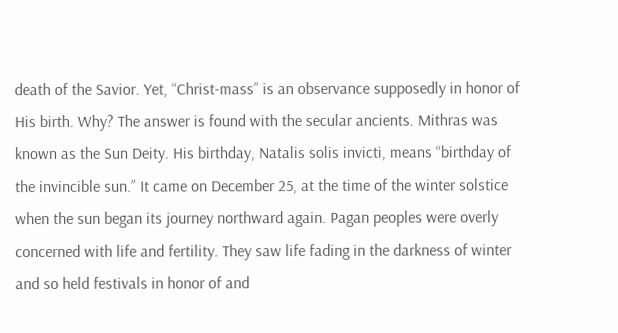death of the Savior. Yet, “Christ-mass” is an observance supposedly in honor of His birth. Why? The answer is found with the secular ancients. Mithras was known as the Sun Deity. His birthday, Natalis solis invicti, means “birthday of the invincible sun.” It came on December 25, at the time of the winter solstice when the sun began its journey northward again. Pagan peoples were overly concerned with life and fertility. They saw life fading in the darkness of winter and so held festivals in honor of and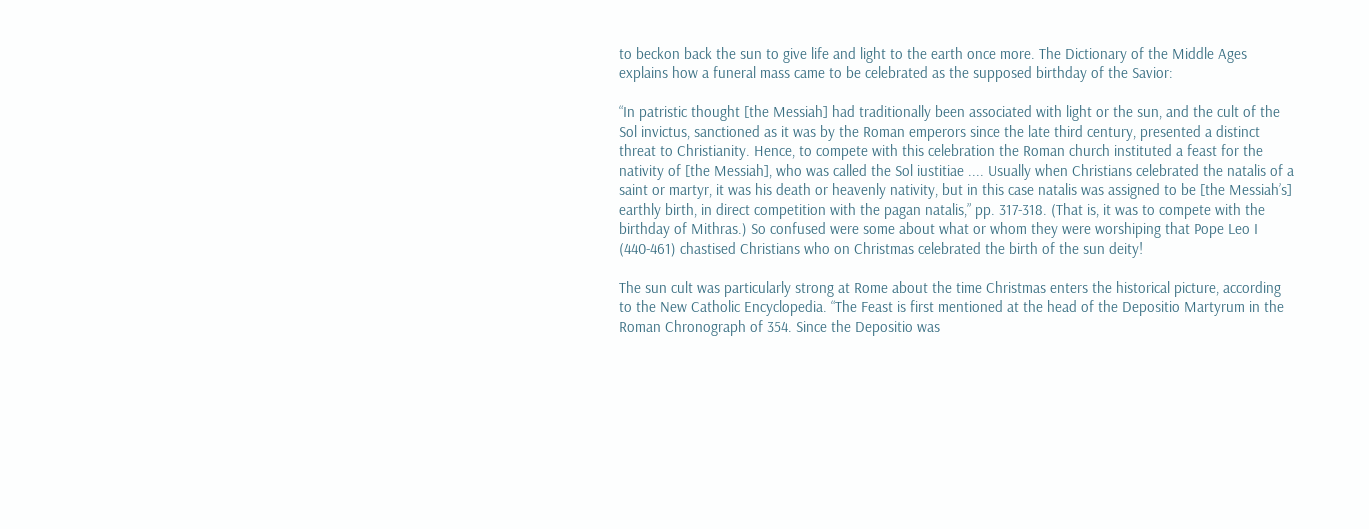to beckon back the sun to give life and light to the earth once more. The Dictionary of the Middle Ages explains how a funeral mass came to be celebrated as the supposed birthday of the Savior:

“In patristic thought [the Messiah] had traditionally been associated with light or the sun, and the cult of the Sol invictus, sanctioned as it was by the Roman emperors since the late third century, presented a distinct threat to Christianity. Hence, to compete with this celebration the Roman church instituted a feast for the nativity of [the Messiah], who was called the Sol iustitiae .... Usually when Christians celebrated the natalis of a saint or martyr, it was his death or heavenly nativity, but in this case natalis was assigned to be [the Messiah’s] earthly birth, in direct competition with the pagan natalis,” pp. 317-318. (That is, it was to compete with the birthday of Mithras.) So confused were some about what or whom they were worshiping that Pope Leo I (440-461) chastised Christians who on Christmas celebrated the birth of the sun deity!

The sun cult was particularly strong at Rome about the time Christmas enters the historical picture, according to the New Catholic Encyclopedia. “The Feast is first mentioned at the head of the Depositio Martyrum in the Roman Chronograph of 354. Since the Depositio was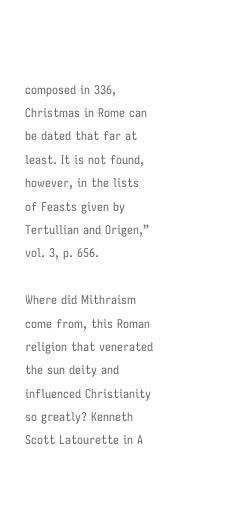composed in 336, Christmas in Rome can be dated that far at least. It is not found, however, in the lists of Feasts given by Tertullian and Origen,” vol. 3, p. 656.

Where did Mithraism come from, this Roman religion that venerated the sun deity and influenced Christianity so greatly? Kenneth Scott Latourette in A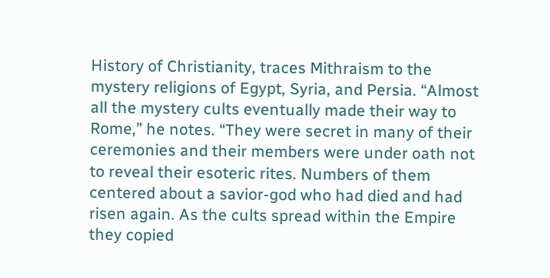History of Christianity, traces Mithraism to the mystery religions of Egypt, Syria, and Persia. “Almost all the mystery cults eventually made their way to Rome,” he notes. “They were secret in many of their ceremonies and their members were under oath not to reveal their esoteric rites. Numbers of them centered about a savior-god who had died and had risen again. As the cults spread within the Empire they copied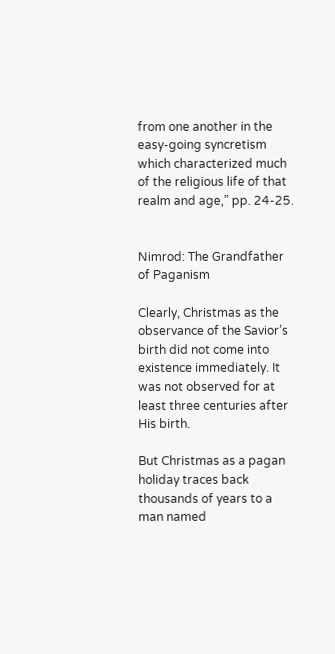from one another in the easy-going syncretism which characterized much of the religious life of that realm and age,” pp. 24-25.


Nimrod: The Grandfather of Paganism

Clearly, Christmas as the observance of the Savior’s birth did not come into existence immediately. It was not observed for at least three centuries after His birth.

But Christmas as a pagan holiday traces back thousands of years to a man named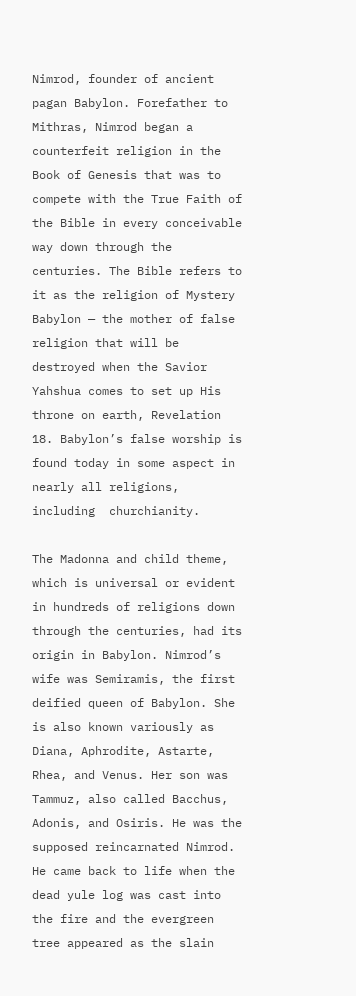Nimrod, founder of ancient pagan Babylon. Forefather to Mithras, Nimrod began a counterfeit religion in the Book of Genesis that was to compete with the True Faith of the Bible in every conceivable way down through the centuries. The Bible refers to it as the religion of Mystery Babylon — the mother of false religion that will be destroyed when the Savior Yahshua comes to set up His throne on earth, Revelation 18. Babylon’s false worship is found today in some aspect in nearly all religions, including  churchianity.

The Madonna and child theme, which is universal or evident in hundreds of religions down through the centuries, had its origin in Babylon. Nimrod’s wife was Semiramis, the first deified queen of Babylon. She is also known variously as Diana, Aphrodite, Astarte, Rhea, and Venus. Her son was Tammuz, also called Bacchus, Adonis, and Osiris. He was the supposed reincarnated Nimrod. He came back to life when the dead yule log was cast into the fire and the evergreen tree appeared as the slain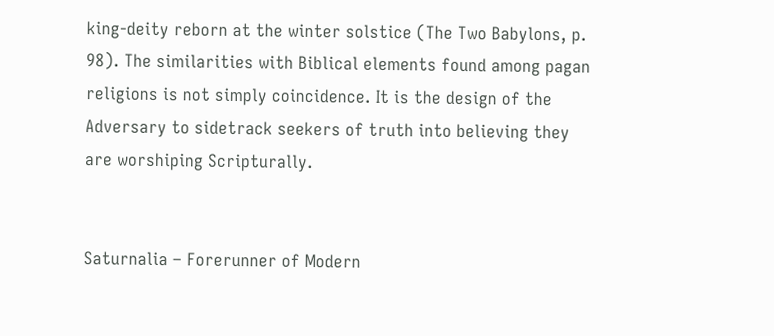king-deity reborn at the winter solstice (The Two Babylons, p. 98). The similarities with Biblical elements found among pagan religions is not simply coincidence. It is the design of the Adversary to sidetrack seekers of truth into believing they are worshiping Scripturally.


Saturnalia – Forerunner of Modern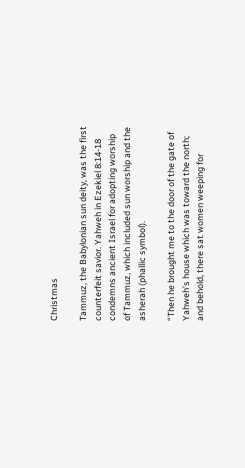Christmas

Tammuz, the Babylonian sun deity, was the first counterfeit savior. Yahweh in Ezekiel 8:14-18 condemns ancient Israel for adopting worship of Tammuz, which included sun worship and the asherah (phallic symbol).

“Then he brought me to the door of the gate of Yahweh’s house which was toward the north; and behold, there sat women weeping for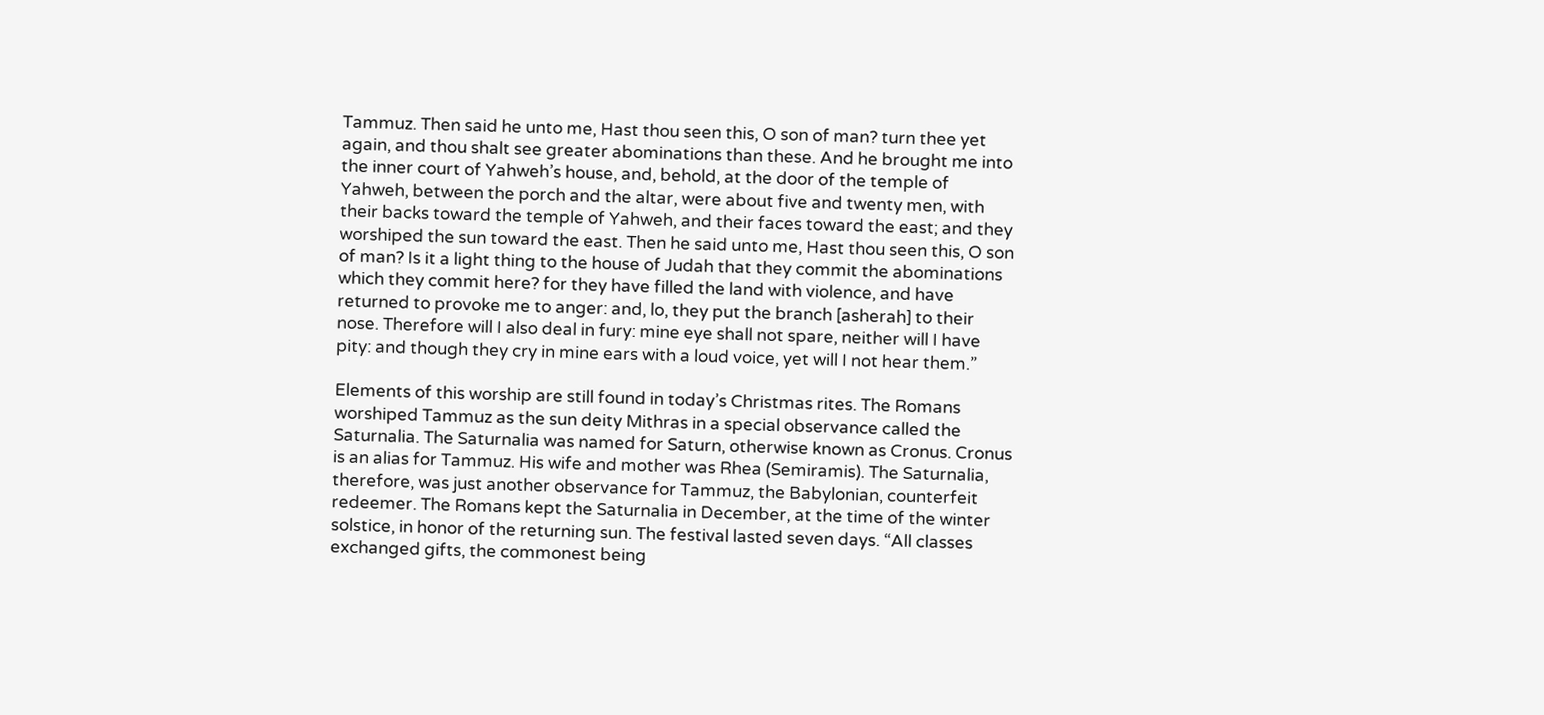Tammuz. Then said he unto me, Hast thou seen this, O son of man? turn thee yet again, and thou shalt see greater abominations than these. And he brought me into the inner court of Yahweh’s house, and, behold, at the door of the temple of Yahweh, between the porch and the altar, were about five and twenty men, with their backs toward the temple of Yahweh, and their faces toward the east; and they worshiped the sun toward the east. Then he said unto me, Hast thou seen this, O son of man? Is it a light thing to the house of Judah that they commit the abominations which they commit here? for they have filled the land with violence, and have returned to provoke me to anger: and, lo, they put the branch [asherah] to their nose. Therefore will I also deal in fury: mine eye shall not spare, neither will I have pity: and though they cry in mine ears with a loud voice, yet will I not hear them.”

Elements of this worship are still found in today’s Christmas rites. The Romans worshiped Tammuz as the sun deity Mithras in a special observance called the Saturnalia. The Saturnalia was named for Saturn, otherwise known as Cronus. Cronus is an alias for Tammuz. His wife and mother was Rhea (Semiramis). The Saturnalia, therefore, was just another observance for Tammuz, the Babylonian, counterfeit redeemer. The Romans kept the Saturnalia in December, at the time of the winter solstice, in honor of the returning sun. The festival lasted seven days. “All classes exchanged gifts, the commonest being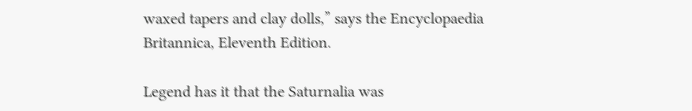waxed tapers and clay dolls,” says the Encyclopaedia Britannica, Eleventh Edition.

Legend has it that the Saturnalia was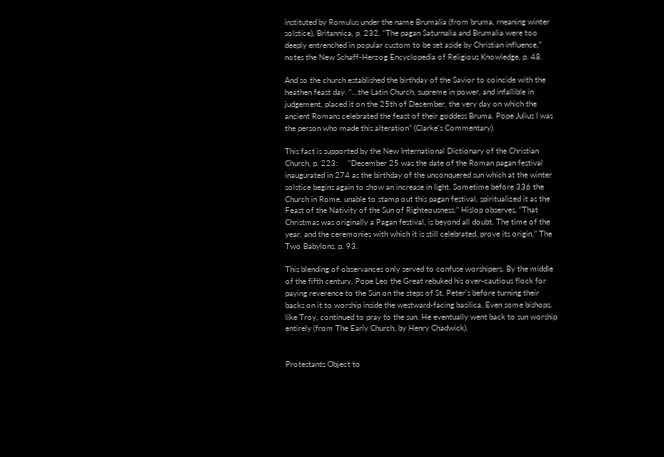instituted by Romulus under the name Brumalia (from bruma, rneaning winter solstice), Britannica, p. 232. “The pagan Saturnalia and Brumalia were too deeply entrenched in popular custom to be set aside by Christian influence,” notes the New Schaff-Herzog Encyclopedia of Religious Knowledge, p. 48.

And so the church established the birthday of the Savior to coincide with the heathen feast day. “...the Latin Church, supreme in power, and infallible in judgement, placed it on the 25th of December, the very day on which the ancient Romans celebrated the feast of their goddess Bruma. Pope Julius I was the person who made this alteration” (Clarke’s Commentary).

This fact is supported by the New International Dictionary of the Christian Church, p. 223:     “December 25 was the date of the Roman pagan festival inaugurated in 274 as the birthday of the unconquered sun which at the winter solstice begins again to show an increase in light. Sometime before 336 the Church in Rome, unable to stamp out this pagan festival, spiritualized it as the Feast of the Nativity of the Sun of Righteousness.” Hislop observes, “That Christmas was originally a Pagan festival, is beyond all doubt. The time of the year, and the ceremonies with which it is still celebrated, prove its origin,” The Two Babylons, p. 93.

This blending of observances only served to confuse worshipers. By the middle of the fifth century, Pope Leo the Great rebuked his over-cautious flock for paying reverence to the Sun on the steps of St. Peter’s before turning their backs on it to worship inside the westward-facing basilica. Even some bishops, like Troy, continued to pray to the sun. He eventually went back to sun worship entirely (from The Early Church, by Henry Chadwick).


Protestants Object to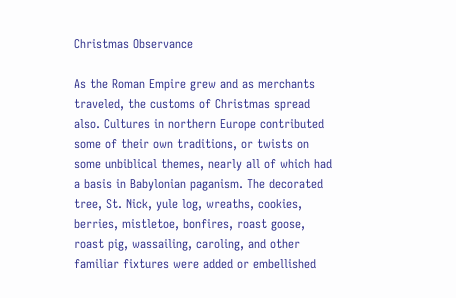Christmas Observance

As the Roman Empire grew and as merchants traveled, the customs of Christmas spread also. Cultures in northern Europe contributed some of their own traditions, or twists on some unbiblical themes, nearly all of which had a basis in Babylonian paganism. The decorated tree, St. Nick, yule log, wreaths, cookies, berries, mistletoe, bonfires, roast goose, roast pig, wassailing, caroling, and other familiar fixtures were added or embellished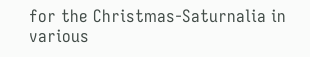for the Christmas-Saturnalia in various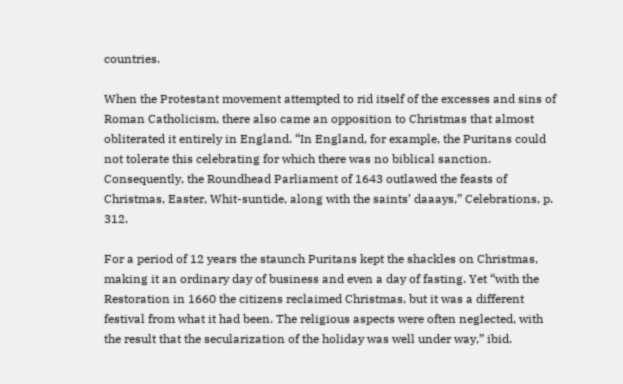countries.

When the Protestant movement attempted to rid itself of the excesses and sins of Roman Catholicism, there also came an opposition to Christmas that almost obliterated it entirely in England. “In England, for example, the Puritans could not tolerate this celebrating for which there was no biblical sanction. Consequently, the Roundhead Parliament of 1643 outlawed the feasts of Christmas, Easter, Whit-suntide, along with the saints’ daaays,” Celebrations, p. 312.

For a period of 12 years the staunch Puritans kept the shackles on Christmas, making it an ordinary day of business and even a day of fasting. Yet “with the Restoration in 1660 the citizens reclaimed Christmas, but it was a different festival from what it had been. The religious aspects were often neglected, with the result that the secularization of the holiday was well under way,” ibid.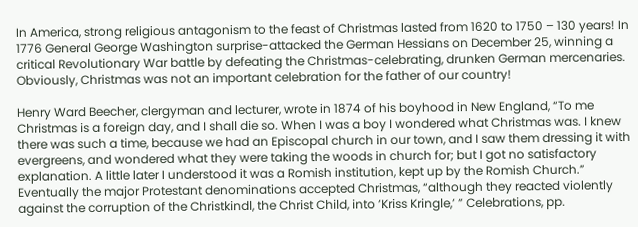In America, strong religious antagonism to the feast of Christmas lasted from 1620 to 1750 – 130 years! In 1776 General George Washington surprise-attacked the German Hessians on December 25, winning a critical Revolutionary War battle by defeating the Christmas-celebrating, drunken German mercenaries. Obviously, Christmas was not an important celebration for the father of our country!

Henry Ward Beecher, clergyman and lecturer, wrote in 1874 of his boyhood in New England, “To me Christmas is a foreign day, and I shall die so. When I was a boy I wondered what Christmas was. I knew there was such a time, because we had an Episcopal church in our town, and I saw them dressing it with evergreens, and wondered what they were taking the woods in church for; but I got no satisfactory explanation. A little later I understood it was a Romish institution, kept up by the Romish Church.” Eventually the major Protestant denominations accepted Christmas, “although they reacted violently against the corruption of the Christkindl, the Christ Child, into ’Kriss Kringle,’ ” Celebrations, pp.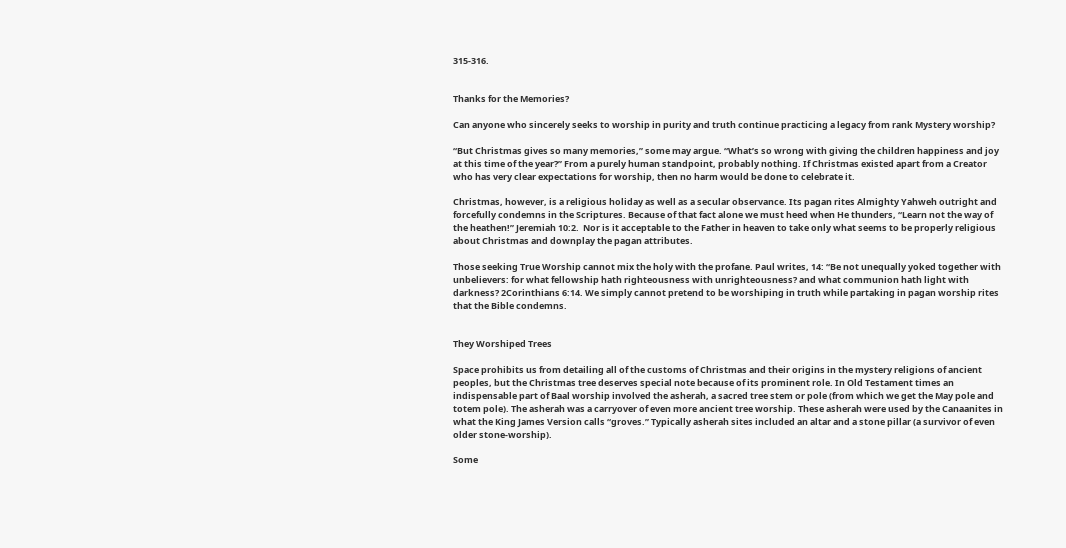315-316.


Thanks for the Memories?

Can anyone who sincerely seeks to worship in purity and truth continue practicing a legacy from rank Mystery worship?

“But Christmas gives so many memories,” some may argue. “What’s so wrong with giving the children happiness and joy at this time of the year?” From a purely human standpoint, probably nothing. If Christmas existed apart from a Creator who has very clear expectations for worship, then no harm would be done to celebrate it.

Christmas, however, is a religious holiday as well as a secular observance. Its pagan rites Almighty Yahweh outright and forcefully condemns in the Scriptures. Because of that fact alone we must heed when He thunders, “Learn not the way of the heathen!” Jeremiah 10:2.  Nor is it acceptable to the Father in heaven to take only what seems to be properly religious about Christmas and downplay the pagan attributes.

Those seeking True Worship cannot mix the holy with the profane. Paul writes, 14: “Be not unequally yoked together with unbelievers: for what fellowship hath righteousness with unrighteousness? and what communion hath light with darkness? 2Corinthians 6:14. We simply cannot pretend to be worshiping in truth while partaking in pagan worship rites that the Bible condemns.


They Worshiped Trees

Space prohibits us from detailing all of the customs of Christmas and their origins in the mystery religions of ancient peoples, but the Christmas tree deserves special note because of its prominent role. In Old Testament times an indispensable part of Baal worship involved the asherah, a sacred tree stem or pole (from which we get the May pole and totem pole). The asherah was a carryover of even more ancient tree worship. These asherah were used by the Canaanites in what the King James Version calls “groves.” Typically asherah sites included an altar and a stone pillar (a survivor of even older stone-worship).

Some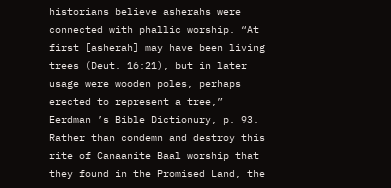historians believe asherahs were connected with phallic worship. “At first [asherah] may have been living trees (Deut. 16:21), but in later usage were wooden poles, perhaps erected to represent a tree,” Eerdman ’s Bible Dictionury, p. 93. Rather than condemn and destroy this rite of Canaanite Baal worship that they found in the Promised Land, the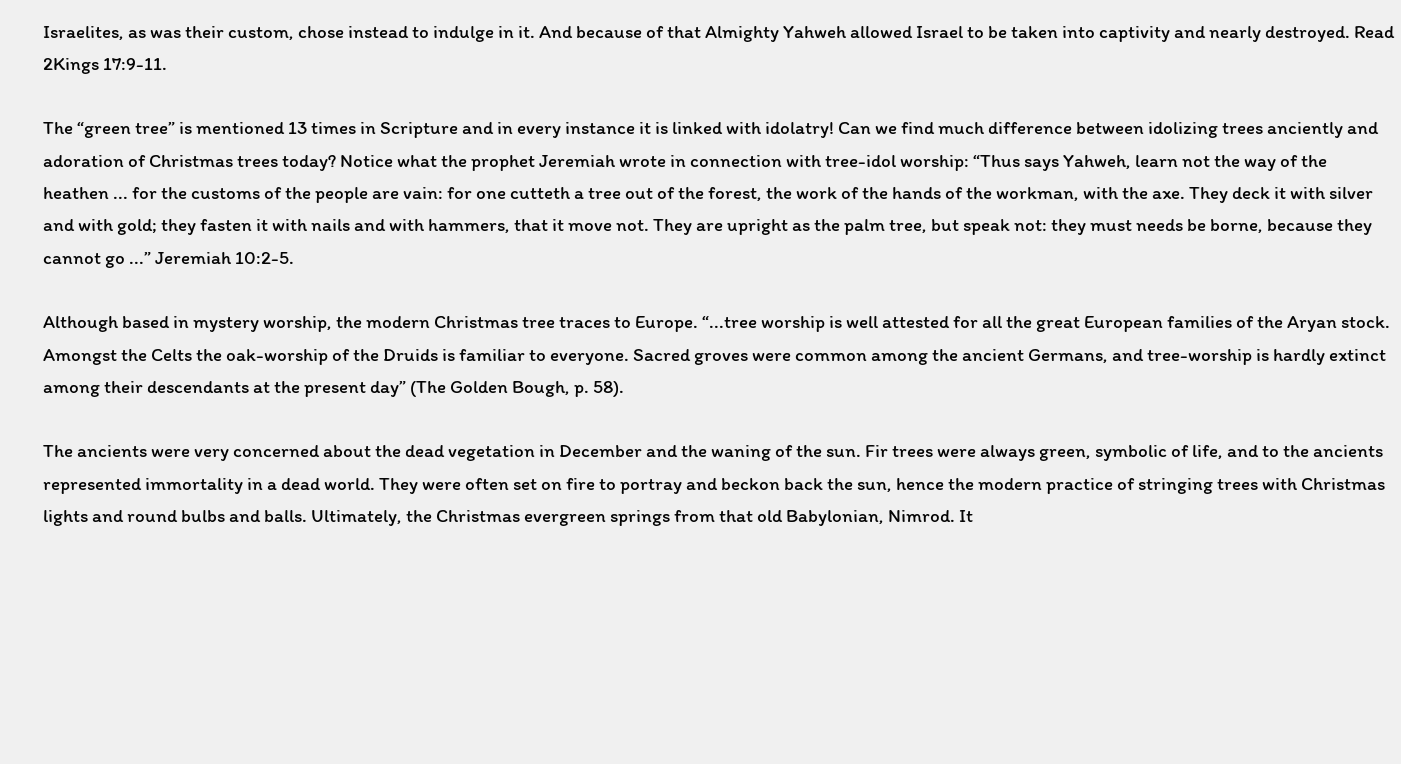Israelites, as was their custom, chose instead to indulge in it. And because of that Almighty Yahweh allowed Israel to be taken into captivity and nearly destroyed. Read 2Kings 17:9-11.

The “green tree” is mentioned 13 times in Scripture and in every instance it is linked with idolatry! Can we find much difference between idolizing trees anciently and  adoration of Christmas trees today? Notice what the prophet Jeremiah wrote in connection with tree-idol worship: “Thus says Yahweh, learn not the way of the heathen ... for the customs of the people are vain: for one cutteth a tree out of the forest, the work of the hands of the workman, with the axe. They deck it with silver and with gold; they fasten it with nails and with hammers, that it move not. They are upright as the palm tree, but speak not: they must needs be borne, because they cannot go ...” Jeremiah 10:2-5.

Although based in mystery worship, the modern Christmas tree traces to Europe. “...tree worship is well attested for all the great European families of the Aryan stock. Amongst the Celts the oak-worship of the Druids is familiar to everyone. Sacred groves were common among the ancient Germans, and tree-worship is hardly extinct among their descendants at the present day” (The Golden Bough, p. 58).

The ancients were very concerned about the dead vegetation in December and the waning of the sun. Fir trees were always green, symbolic of life, and to the ancients represented immortality in a dead world. They were often set on fire to portray and beckon back the sun, hence the modern practice of stringing trees with Christmas lights and round bulbs and balls. Ultimately, the Christmas evergreen springs from that old Babylonian, Nimrod. It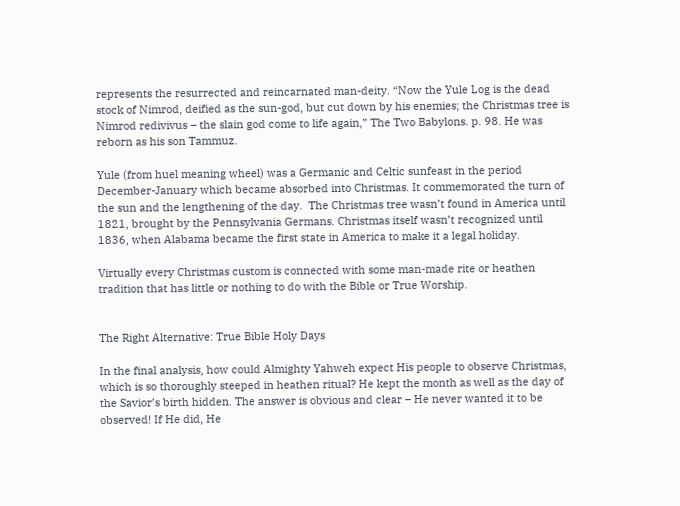represents the resurrected and reincarnated man-deity. “Now the Yule Log is the dead stock of Nimrod, deified as the sun-god, but cut down by his enemies; the Christmas tree is Nimrod redivivus – the slain god come to life again,” The Two Babylons. p. 98. He was reborn as his son Tammuz.

Yule (from huel meaning wheel) was a Germanic and Celtic sunfeast in the period December-January which became absorbed into Christmas. It commemorated the turn of the sun and the lengthening of the day.  The Christmas tree wasn’t found in America until 1821, brought by the Pennsylvania Germans. Christmas itself wasn’t recognized until 1836, when Alabama became the first state in America to make it a legal holiday.

Virtually every Christmas custom is connected with some man-made rite or heathen tradition that has little or nothing to do with the Bible or True Worship.


The Right Alternative: True Bible Holy Days

In the final analysis, how could Almighty Yahweh expect His people to observe Christmas, which is so thoroughly steeped in heathen ritual? He kept the month as well as the day of the Savior’s birth hidden. The answer is obvious and clear – He never wanted it to be observed! If He did, He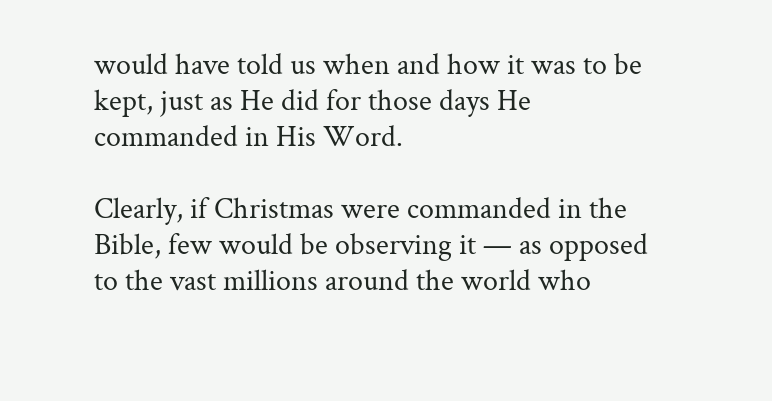would have told us when and how it was to be kept, just as He did for those days He commanded in His Word.

Clearly, if Christmas were commanded in the Bible, few would be observing it — as opposed to the vast millions around the world who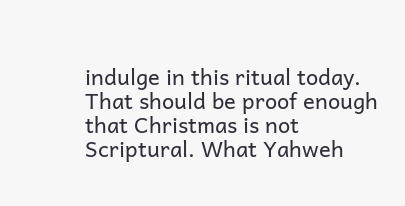indulge in this ritual today. That should be proof enough that Christmas is not Scriptural. What Yahweh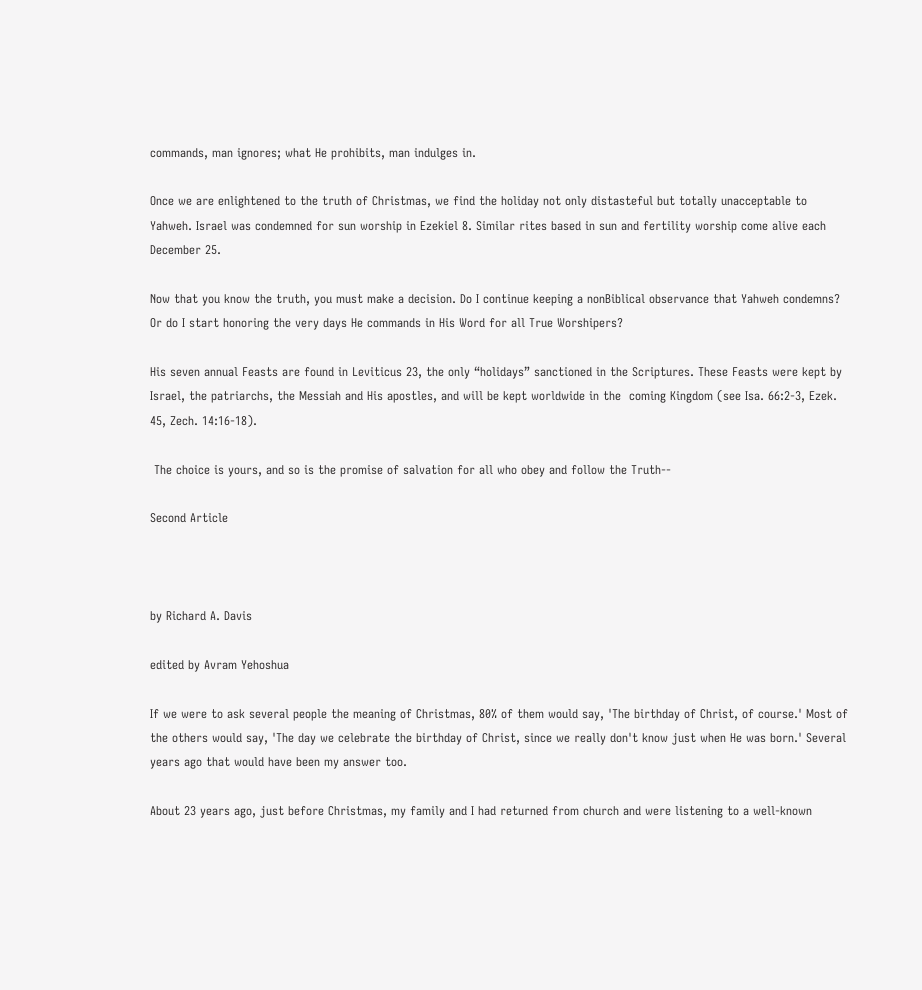commands, man ignores; what He prohibits, man indulges in.

Once we are enlightened to the truth of Christmas, we find the holiday not only distasteful but totally unacceptable to Yahweh. Israel was condemned for sun worship in Ezekiel 8. Similar rites based in sun and fertility worship come alive each December 25.

Now that you know the truth, you must make a decision. Do I continue keeping a nonBiblical observance that Yahweh condemns? Or do I start honoring the very days He commands in His Word for all True Worshipers?

His seven annual Feasts are found in Leviticus 23, the only “holidays” sanctioned in the Scriptures. These Feasts were kept by Israel, the patriarchs, the Messiah and His apostles, and will be kept worldwide in the  coming Kingdom (see Isa. 66:2-3, Ezek. 45, Zech. 14:16-18).

 The choice is yours, and so is the promise of salvation for all who obey and follow the Truth--

Second Article



by Richard A. Davis

edited by Avram Yehoshua

If we were to ask several people the meaning of Christmas, 80% of them would say, 'The birthday of Christ, of course.' Most of the others would say, 'The day we celebrate the birthday of Christ, since we really don't know just when He was born.' Several years ago that would have been my answer too.

About 23 years ago, just before Christmas, my family and I had returned from church and were listening to a well-known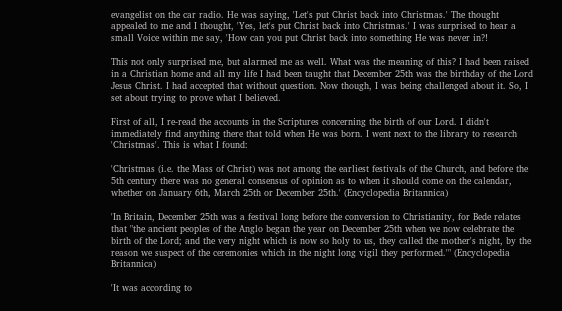evangelist on the car radio. He was saying, 'Let's put Christ back into Christmas.' The thought appealed to me and I thought, 'Yes, let's put Christ back into Christmas.' I was surprised to hear a small Voice within me say, 'How can you put Christ back into something He was never in?!

This not only surprised me, but alarmed me as well. What was the meaning of this? I had been raised in a Christian home and all my life I had been taught that December 25th was the birthday of the Lord Jesus Christ. I had accepted that without question. Now though, I was being challenged about it. So, I set about trying to prove what I believed.

First of all, I re-read the accounts in the Scriptures concerning the birth of our Lord. I didn't immediately find anything there that told when He was born. I went next to the library to research 'Christmas'. This is what I found:

'Christmas (i.e. the Mass of Christ) was not among the earliest festivals of the Church, and before the 5th century there was no general consensus of opinion as to when it should come on the calendar, whether on January 6th, March 25th or December 25th.' (Encyclopedia Britannica)

'In Britain, December 25th was a festival long before the conversion to Christianity, for Bede relates that "the ancient peoples of the Anglo began the year on December 25th when we now celebrate the birth of the Lord; and the very night which is now so holy to us, they called the mother's night, by the reason we suspect of the ceremonies which in the night long vigil they performed.'" (Encyclopedia Britannica)

'It was according to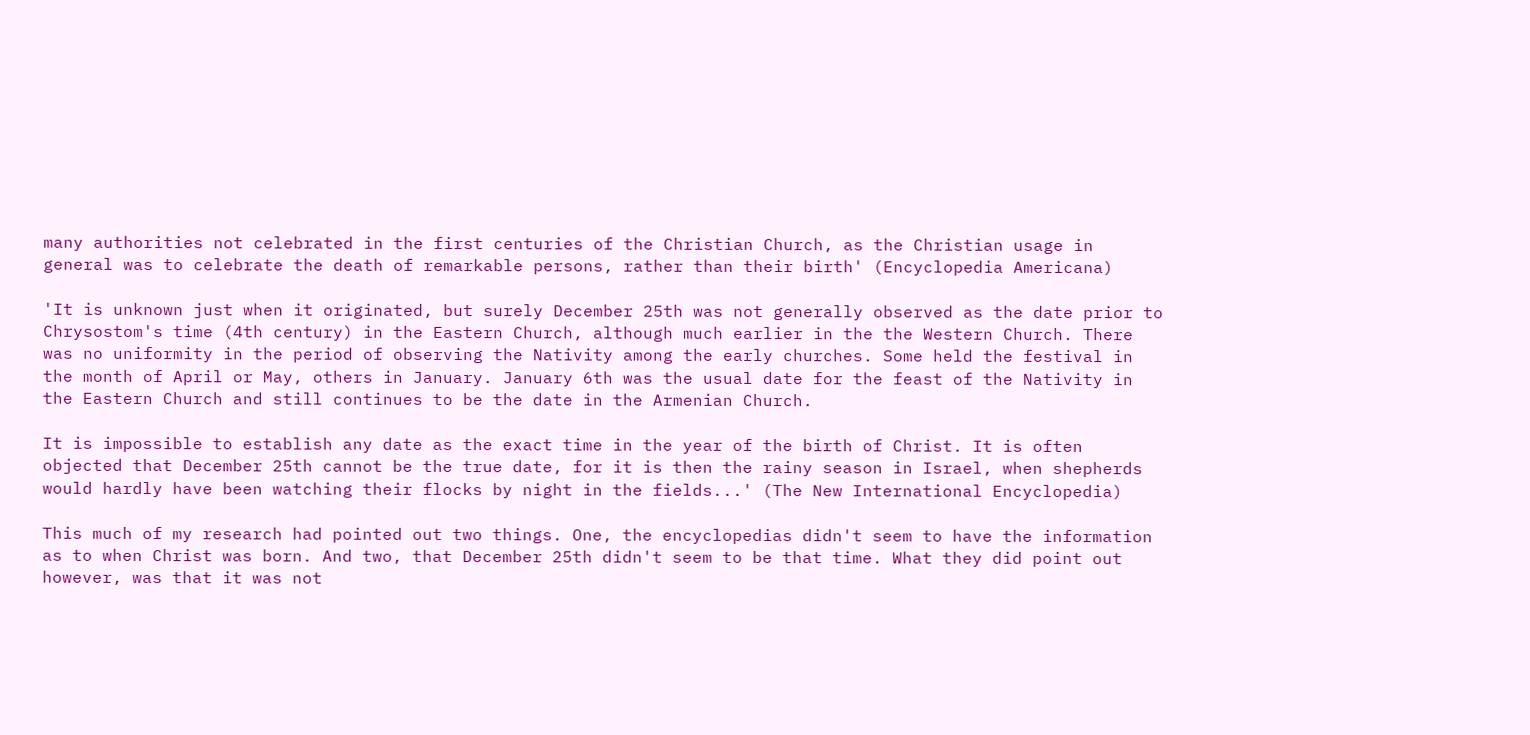many authorities not celebrated in the first centuries of the Christian Church, as the Christian usage in general was to celebrate the death of remarkable persons, rather than their birth' (Encyclopedia Americana)

'It is unknown just when it originated, but surely December 25th was not generally observed as the date prior to Chrysostom's time (4th century) in the Eastern Church, although much earlier in the the Western Church. There was no uniformity in the period of observing the Nativity among the early churches. Some held the festival in the month of April or May, others in January. January 6th was the usual date for the feast of the Nativity in the Eastern Church and still continues to be the date in the Armenian Church.

It is impossible to establish any date as the exact time in the year of the birth of Christ. It is often objected that December 25th cannot be the true date, for it is then the rainy season in Israel, when shepherds would hardly have been watching their flocks by night in the fields...' (The New International Encyclopedia)

This much of my research had pointed out two things. One, the encyclopedias didn't seem to have the information as to when Christ was born. And two, that December 25th didn't seem to be that time. What they did point out however, was that it was not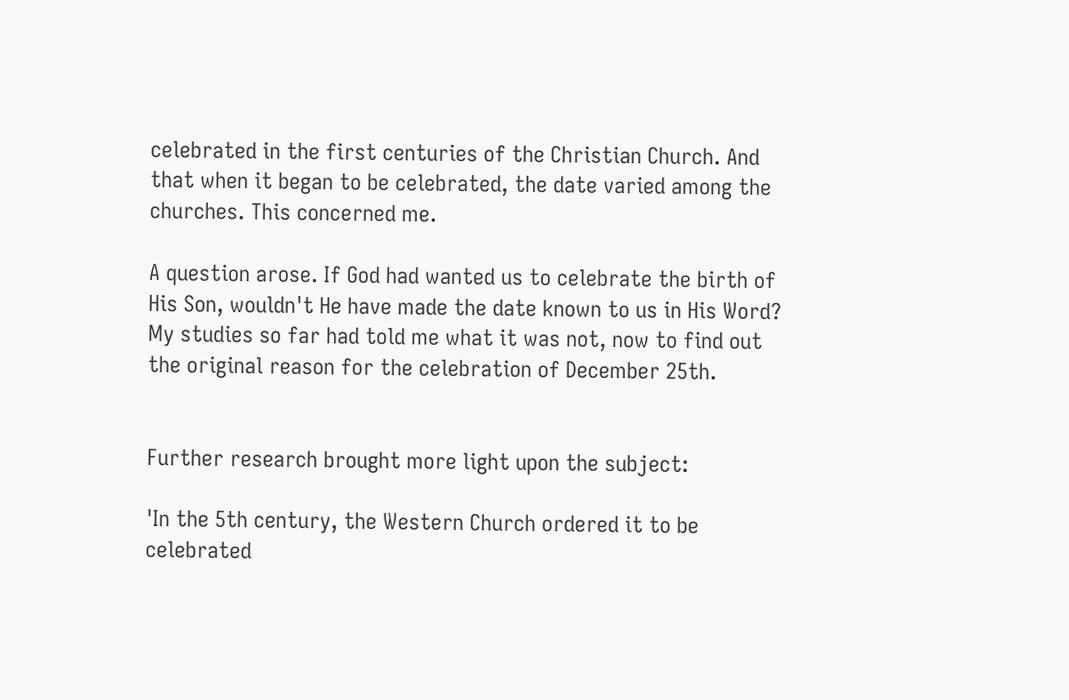celebrated in the first centuries of the Christian Church. And that when it began to be celebrated, the date varied among the churches. This concerned me.

A question arose. If God had wanted us to celebrate the birth of His Son, wouldn't He have made the date known to us in His Word? My studies so far had told me what it was not, now to find out the original reason for the celebration of December 25th.


Further research brought more light upon the subject:

'In the 5th century, the Western Church ordered it to be celebrated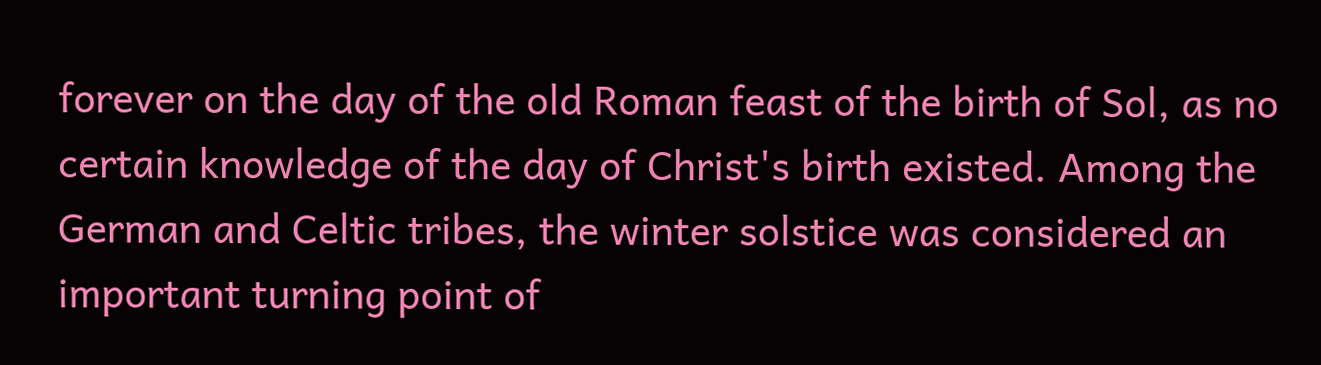forever on the day of the old Roman feast of the birth of Sol, as no certain knowledge of the day of Christ's birth existed. Among the German and Celtic tribes, the winter solstice was considered an important turning point of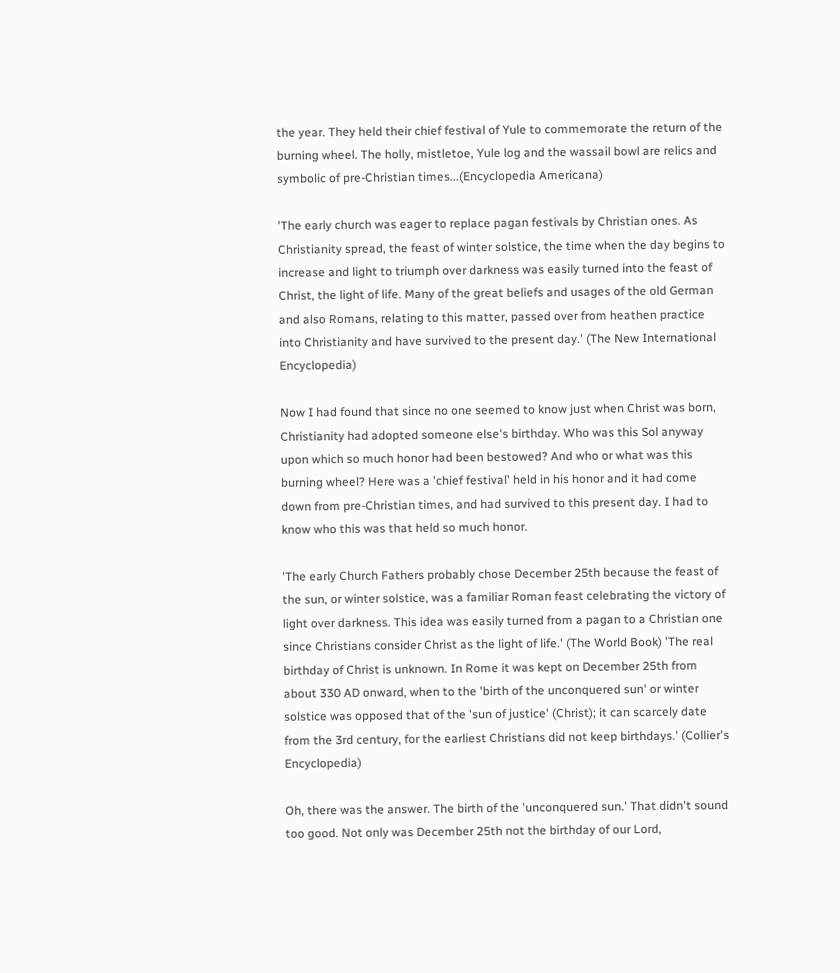the year. They held their chief festival of Yule to commemorate the return of the burning wheel. The holly, mistletoe, Yule log and the wassail bowl are relics and symbolic of pre-Christian times...(Encyclopedia Americana)

'The early church was eager to replace pagan festivals by Christian ones. As Christianity spread, the feast of winter solstice, the time when the day begins to increase and light to triumph over darkness was easily turned into the feast of Christ, the light of life. Many of the great beliefs and usages of the old German and also Romans, relating to this matter, passed over from heathen practice into Christianity and have survived to the present day.' (The New International Encyclopedia)

Now I had found that since no one seemed to know just when Christ was born, Christianity had adopted someone else's birthday. Who was this Sol anyway upon which so much honor had been bestowed? And who or what was this burning wheel? Here was a 'chief festival' held in his honor and it had come down from pre-Christian times, and had survived to this present day. I had to know who this was that held so much honor.

'The early Church Fathers probably chose December 25th because the feast of the sun, or winter solstice, was a familiar Roman feast celebrating the victory of light over darkness. This idea was easily turned from a pagan to a Christian one since Christians consider Christ as the light of life.' (The World Book) 'The real birthday of Christ is unknown. In Rome it was kept on December 25th from about 330 AD onward, when to the 'birth of the unconquered sun' or winter solstice was opposed that of the 'sun of justice' (Christ); it can scarcely date from the 3rd century, for the earliest Christians did not keep birthdays.' (Collier's Encyclopedia)

Oh, there was the answer. The birth of the 'unconquered sun.' That didn't sound too good. Not only was December 25th not the birthday of our Lord,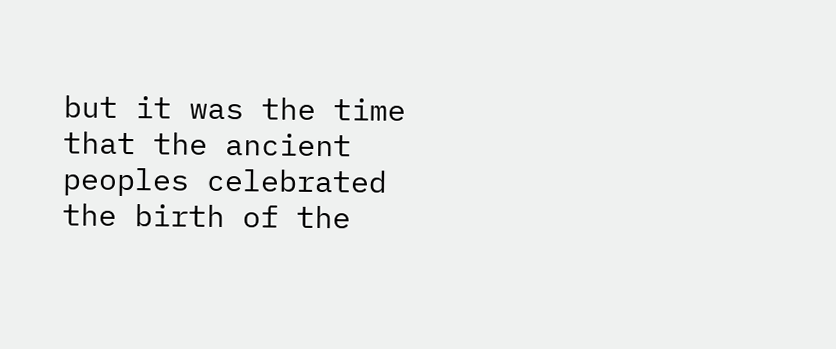but it was the time that the ancient peoples celebrated the birth of the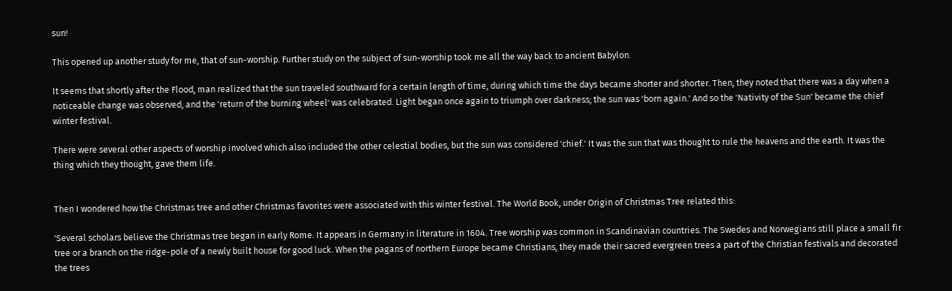sun!

This opened up another study for me, that of sun-worship. Further study on the subject of sun-worship took me all the way back to ancient Babylon.

It seems that shortly after the Flood, man realized that the sun traveled southward for a certain length of time, during which time the days became shorter and shorter. Then, they noted that there was a day when a noticeable change was observed, and the 'return of the burning wheel' was celebrated. Light began once again to triumph over darkness; the sun was 'born again.' And so the 'Nativity of the Sun' became the chief winter festival.

There were several other aspects of worship involved which also included the other celestial bodies, but the sun was considered 'chief.' It was the sun that was thought to rule the heavens and the earth. It was the thing which they thought, gave them life.


Then I wondered how the Christmas tree and other Christmas favorites were associated with this winter festival. The World Book, under Origin of Christmas Tree related this:

'Several scholars believe the Christmas tree began in early Rome. It appears in Germany in literature in 1604. Tree worship was common in Scandinavian countries. The Swedes and Norwegians still place a small fir tree or a branch on the ridge-pole of a newly built house for good luck. When the pagans of northern Europe became Christians, they made their sacred evergreen trees a part of the Christian festivals and decorated the trees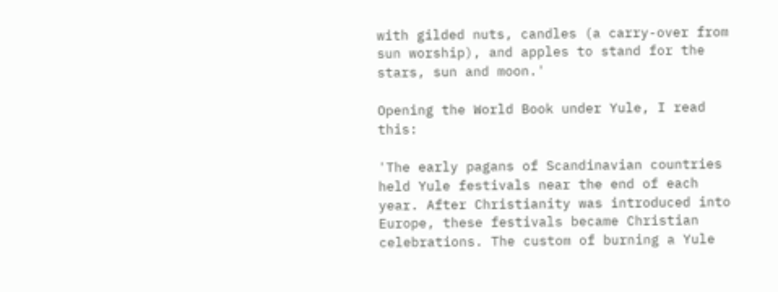with gilded nuts, candles (a carry-over from sun worship), and apples to stand for the stars, sun and moon.'

Opening the World Book under Yule, I read this:

'The early pagans of Scandinavian countries held Yule festivals near the end of each year. After Christianity was introduced into Europe, these festivals became Christian celebrations. The custom of burning a Yule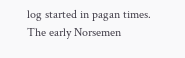log started in pagan times. The early Norsemen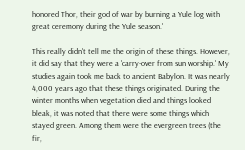honored Thor, their god of war by burning a Yule log with great ceremony during the Yule season.'

This really didn't tell me the origin of these things. However, it did say that they were a 'carry-over from sun worship.' My studies again took me back to ancient Babylon. It was nearly 4,000 years ago that these things originated. During the winter months when vegetation died and things looked bleak, it was noted that there were some things which stayed green. Among them were the evergreen trees (the fir,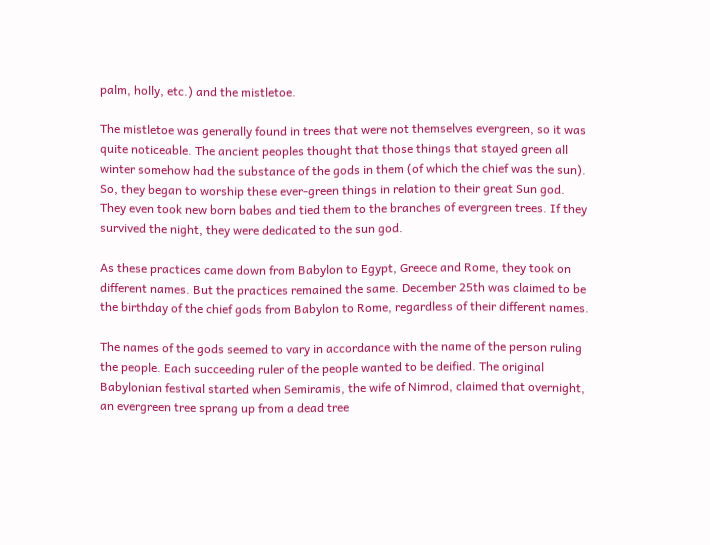palm, holly, etc.) and the mistletoe.

The mistletoe was generally found in trees that were not themselves evergreen, so it was quite noticeable. The ancient peoples thought that those things that stayed green all winter somehow had the substance of the gods in them (of which the chief was the sun). So, they began to worship these ever-green things in relation to their great Sun god. They even took new born babes and tied them to the branches of evergreen trees. If they survived the night, they were dedicated to the sun god.

As these practices came down from Babylon to Egypt, Greece and Rome, they took on different names. But the practices remained the same. December 25th was claimed to be the birthday of the chief gods from Babylon to Rome, regardless of their different names.

The names of the gods seemed to vary in accordance with the name of the person ruling the people. Each succeeding ruler of the people wanted to be deified. The original Babylonian festival started when Semiramis, the wife of Nimrod, claimed that overnight, an evergreen tree sprang up from a dead tree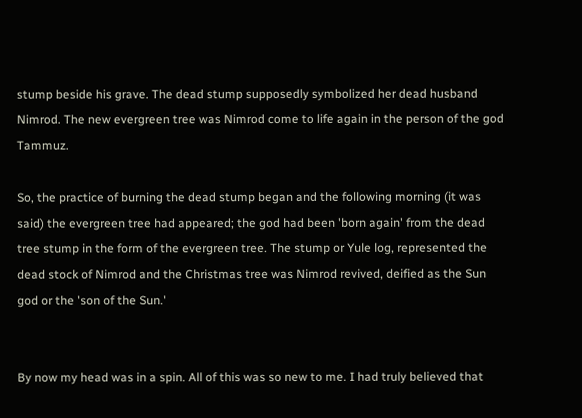stump beside his grave. The dead stump supposedly symbolized her dead husband Nimrod. The new evergreen tree was Nimrod come to life again in the person of the god Tammuz.

So, the practice of burning the dead stump began and the following morning (it was said) the evergreen tree had appeared; the god had been 'born again' from the dead tree stump in the form of the evergreen tree. The stump or Yule log, represented the dead stock of Nimrod and the Christmas tree was Nimrod revived, deified as the Sun god or the 'son of the Sun.'


By now my head was in a spin. All of this was so new to me. I had truly believed that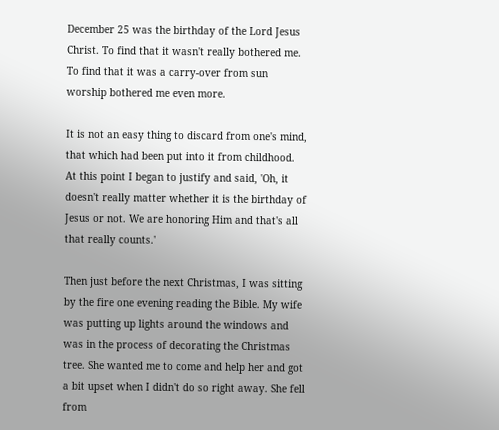December 25 was the birthday of the Lord Jesus Christ. To find that it wasn't really bothered me. To find that it was a carry-over from sun worship bothered me even more.

It is not an easy thing to discard from one's mind, that which had been put into it from childhood. At this point I began to justify and said, 'Oh, it doesn't really matter whether it is the birthday of Jesus or not. We are honoring Him and that's all that really counts.'

Then just before the next Christmas, I was sitting by the fire one evening reading the Bible. My wife was putting up lights around the windows and was in the process of decorating the Christmas tree. She wanted me to come and help her and got a bit upset when I didn't do so right away. She fell from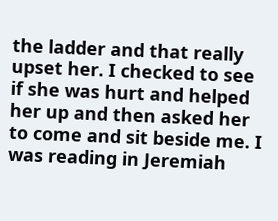the ladder and that really upset her. I checked to see if she was hurt and helped her up and then asked her to come and sit beside me. I was reading in Jeremiah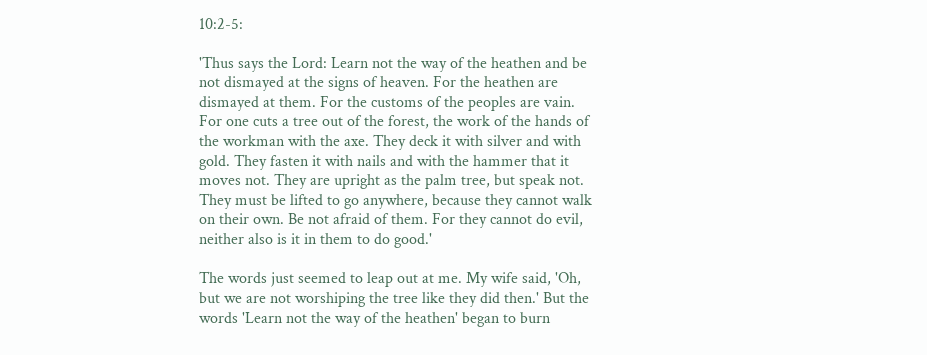10:2-5:

'Thus says the Lord: Learn not the way of the heathen and be not dismayed at the signs of heaven. For the heathen are dismayed at them. For the customs of the peoples are vain. For one cuts a tree out of the forest, the work of the hands of the workman with the axe. They deck it with silver and with gold. They fasten it with nails and with the hammer that it moves not. They are upright as the palm tree, but speak not. They must be lifted to go anywhere, because they cannot walk on their own. Be not afraid of them. For they cannot do evil, neither also is it in them to do good.'

The words just seemed to leap out at me. My wife said, 'Oh, but we are not worshiping the tree like they did then.' But the words 'Learn not the way of the heathen' began to burn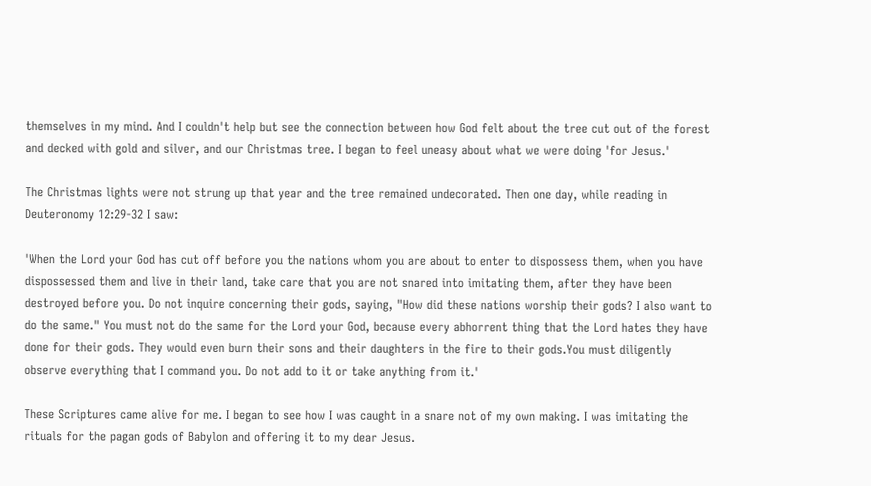themselves in my mind. And I couldn't help but see the connection between how God felt about the tree cut out of the forest and decked with gold and silver, and our Christmas tree. I began to feel uneasy about what we were doing 'for Jesus.'

The Christmas lights were not strung up that year and the tree remained undecorated. Then one day, while reading in Deuteronomy 12:29-32 I saw:

'When the Lord your God has cut off before you the nations whom you are about to enter to dispossess them, when you have dispossessed them and live in their land, take care that you are not snared into imitating them, after they have been destroyed before you. Do not inquire concerning their gods, saying, "How did these nations worship their gods? I also want to do the same." You must not do the same for the Lord your God, because every abhorrent thing that the Lord hates they have done for their gods. They would even burn their sons and their daughters in the fire to their gods.You must diligently observe everything that I command you. Do not add to it or take anything from it.'

These Scriptures came alive for me. I began to see how I was caught in a snare not of my own making. I was imitating the rituals for the pagan gods of Babylon and offering it to my dear Jesus.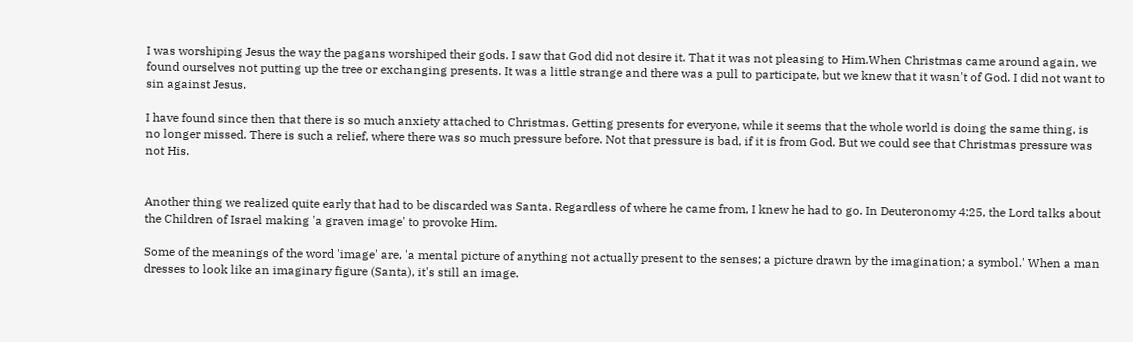I was worshiping Jesus the way the pagans worshiped their gods. I saw that God did not desire it. That it was not pleasing to Him.When Christmas came around again, we found ourselves not putting up the tree or exchanging presents. It was a little strange and there was a pull to participate, but we knew that it wasn't of God. I did not want to sin against Jesus.

I have found since then that there is so much anxiety attached to Christmas. Getting presents for everyone, while it seems that the whole world is doing the same thing, is no longer missed. There is such a relief, where there was so much pressure before. Not that pressure is bad, if it is from God. But we could see that Christmas pressure was not His.


Another thing we realized quite early that had to be discarded was Santa. Regardless of where he came from, I knew he had to go. In Deuteronomy 4:25, the Lord talks about the Children of Israel making 'a graven image' to provoke Him.

Some of the meanings of the word 'image' are, 'a mental picture of anything not actually present to the senses; a picture drawn by the imagination; a symbol.' When a man dresses to look like an imaginary figure (Santa), it's still an image.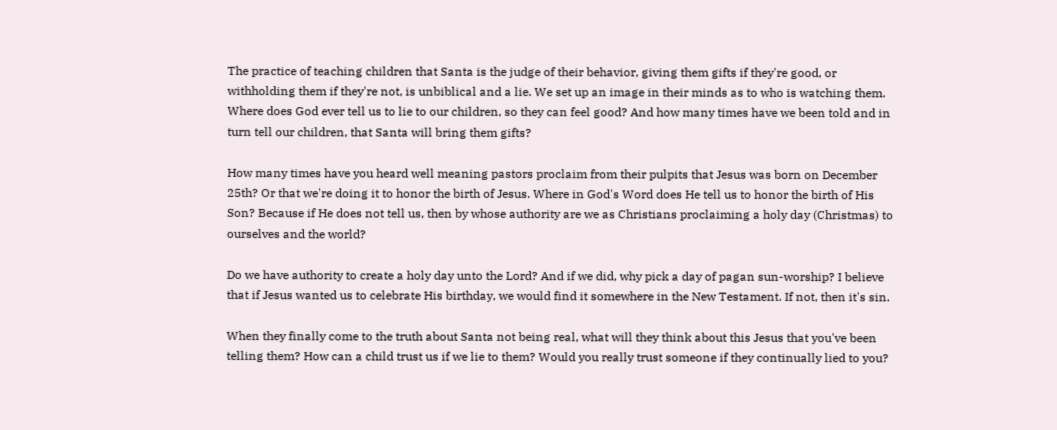The practice of teaching children that Santa is the judge of their behavior, giving them gifts if they're good, or withholding them if they're not, is unbiblical and a lie. We set up an image in their minds as to who is watching them. Where does God ever tell us to lie to our children, so they can feel good? And how many times have we been told and in turn tell our children, that Santa will bring them gifts?

How many times have you heard well meaning pastors proclaim from their pulpits that Jesus was born on December 25th? Or that we're doing it to honor the birth of Jesus. Where in God's Word does He tell us to honor the birth of His Son? Because if He does not tell us, then by whose authority are we as Christians proclaiming a holy day (Christmas) to ourselves and the world?

Do we have authority to create a holy day unto the Lord? And if we did, why pick a day of pagan sun-worship? I believe that if Jesus wanted us to celebrate His birthday, we would find it somewhere in the New Testament. If not, then it's sin.

When they finally come to the truth about Santa not being real, what will they think about this Jesus that you've been telling them? How can a child trust us if we lie to them? Would you really trust someone if they continually lied to you?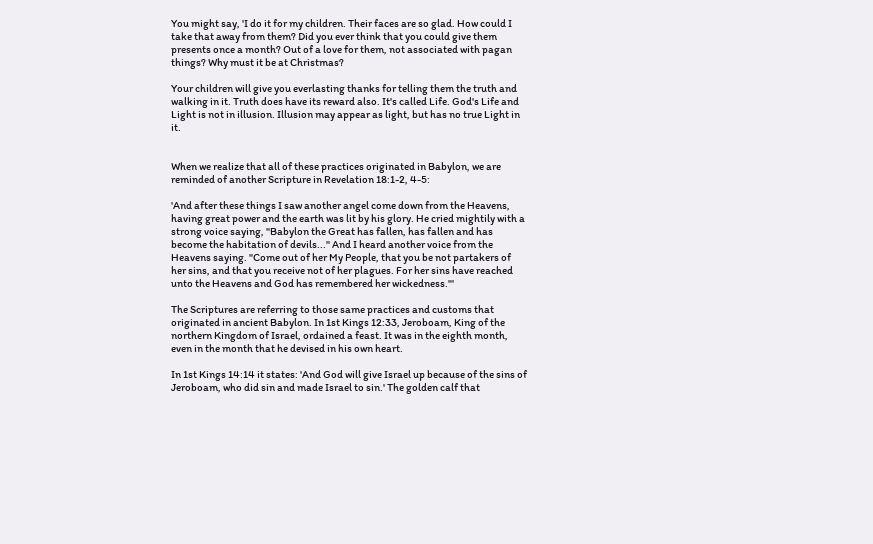You might say, 'I do it for my children. Their faces are so glad. How could I take that away from them? Did you ever think that you could give them presents once a month? Out of a love for them, not associated with pagan things? Why must it be at Christmas?

Your children will give you everlasting thanks for telling them the truth and walking in it. Truth does have its reward also. It's called Life. God's Life and Light is not in illusion. Illusion may appear as light, but has no true Light in it.


When we realize that all of these practices originated in Babylon, we are reminded of another Scripture in Revelation 18:1-2, 4-5:

'And after these things I saw another angel come down from the Heavens, having great power and the earth was lit by his glory. He cried mightily with a strong voice saying, "Babylon the Great has fallen, has fallen and has become the habitation of devils..." And I heard another voice from the Heavens saying. "Come out of her My People, that you be not partakers of her sins, and that you receive not of her plagues. For her sins have reached unto the Heavens and God has remembered her wickedness."'

The Scriptures are referring to those same practices and customs that originated in ancient Babylon. In 1st Kings 12:33, Jeroboam, King of the northern Kingdom of Israel, ordained a feast. It was in the eighth month, even in the month that he devised in his own heart.

In 1st Kings 14:14 it states: 'And God will give Israel up because of the sins of Jeroboam, who did sin and made Israel to sin.' The golden calf that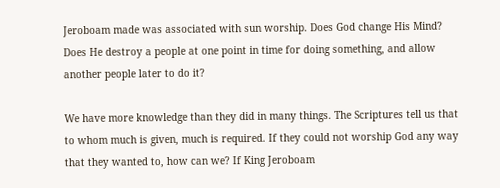Jeroboam made was associated with sun worship. Does God change His Mind? Does He destroy a people at one point in time for doing something, and allow another people later to do it?

We have more knowledge than they did in many things. The Scriptures tell us that to whom much is given, much is required. If they could not worship God any way that they wanted to, how can we? If King Jeroboam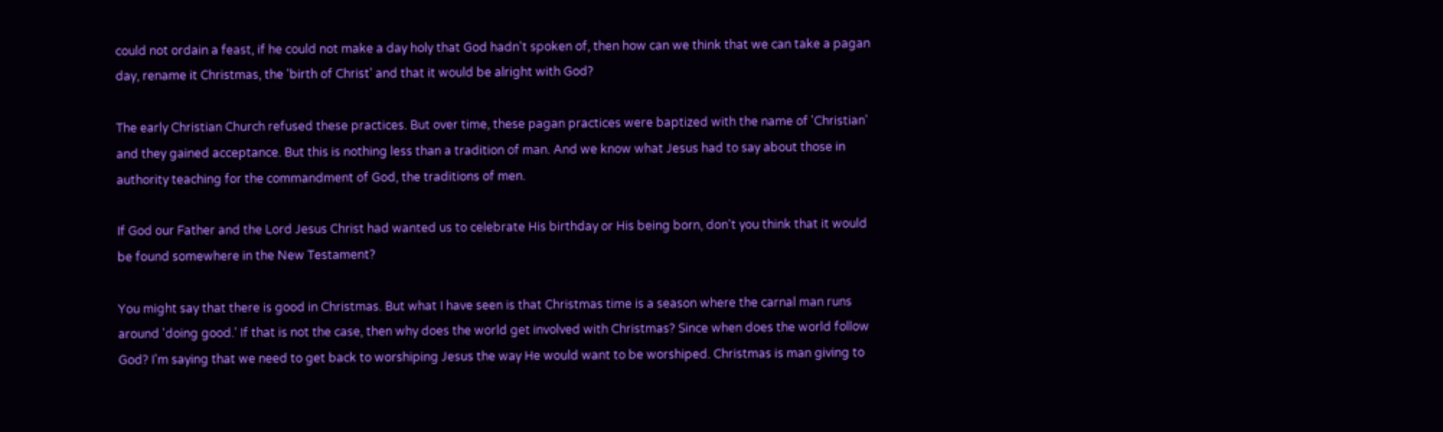could not ordain a feast, if he could not make a day holy that God hadn't spoken of, then how can we think that we can take a pagan day, rename it Christmas, the 'birth of Christ' and that it would be alright with God?

The early Christian Church refused these practices. But over time, these pagan practices were baptized with the name of 'Christian' and they gained acceptance. But this is nothing less than a tradition of man. And we know what Jesus had to say about those in authority teaching for the commandment of God, the traditions of men.

If God our Father and the Lord Jesus Christ had wanted us to celebrate His birthday or His being born, don't you think that it would be found somewhere in the New Testament?

You might say that there is good in Christmas. But what I have seen is that Christmas time is a season where the carnal man runs around 'doing good.' If that is not the case, then why does the world get involved with Christmas? Since when does the world follow God? I'm saying that we need to get back to worshiping Jesus the way He would want to be worshiped. Christmas is man giving to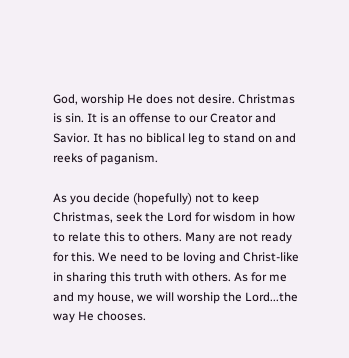God, worship He does not desire. Christmas is sin. It is an offense to our Creator and Savior. It has no biblical leg to stand on and reeks of paganism.

As you decide (hopefully) not to keep Christmas, seek the Lord for wisdom in how to relate this to others. Many are not ready for this. We need to be loving and Christ-like in sharing this truth with others. As for me and my house, we will worship the Lord...the way He chooses.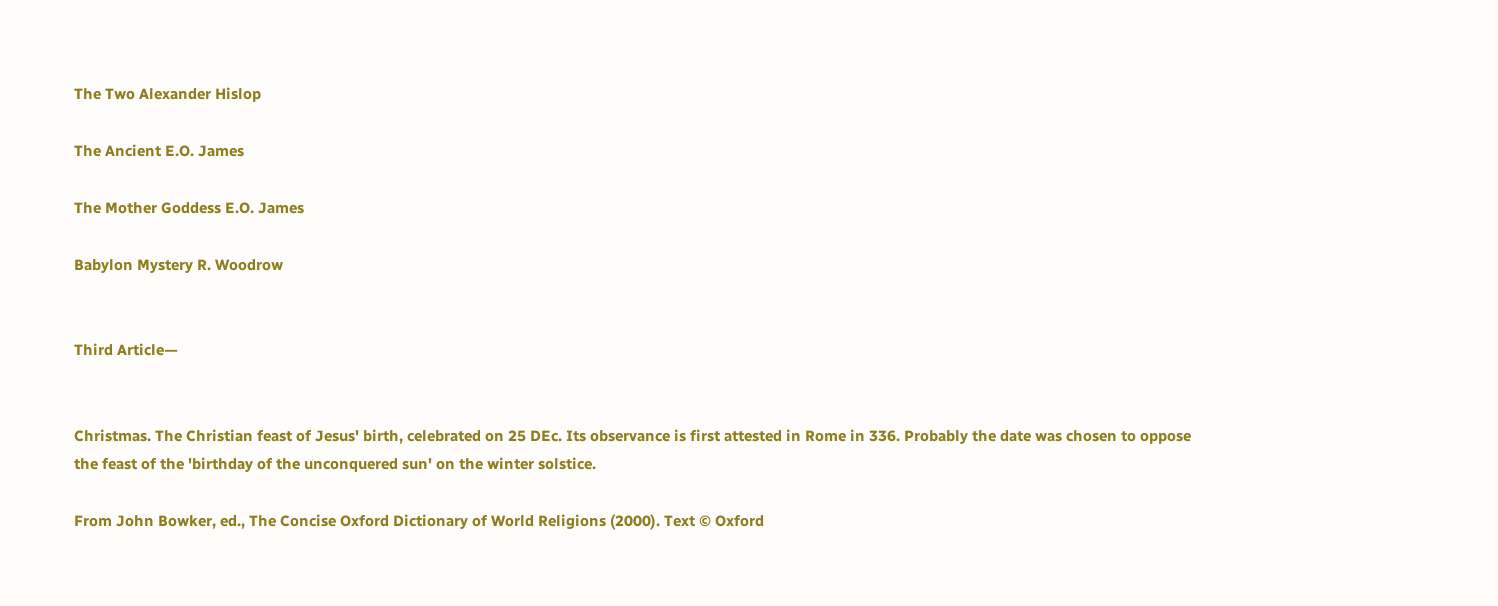The Two Alexander Hislop

The Ancient E.O. James

The Mother Goddess E.O. James

Babylon Mystery R. Woodrow


Third Article—


Christmas. The Christian feast of Jesus' birth, celebrated on 25 DEc. Its observance is first attested in Rome in 336. Probably the date was chosen to oppose the feast of the 'birthday of the unconquered sun' on the winter solstice.

From John Bowker, ed., The Concise Oxford Dictionary of World Religions (2000). Text © Oxford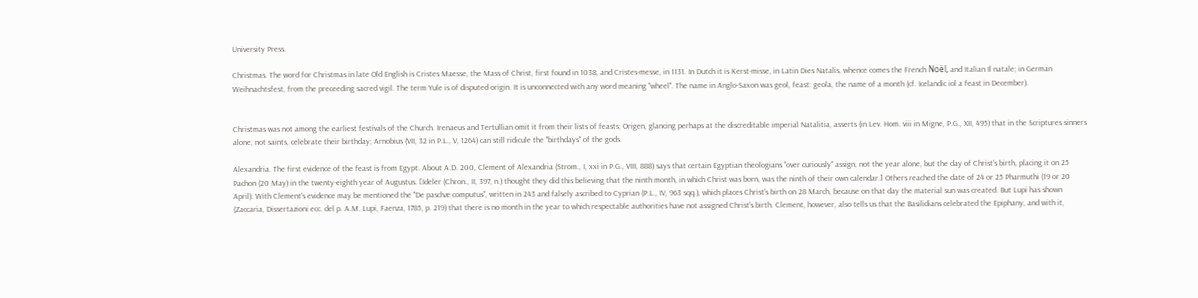University Press.

Christmas. The word for Christmas in late Old English is Cristes Maesse, the Mass of Christ, first found in 1038, and Cristes-messe, in 1131. In Dutch it is Kerst-misse, in Latin Dies Natalis, whence comes the French Noël, and Italian Il natale; in German Weihnachtsfest, from the preceeding sacred vigil. The term Yule is of disputed origin. It is unconnected with any word meaning "wheel". The name in Anglo-Saxon was geol, feast: geola, the name of a month (cf. Icelandic iol a feast in December).


Christmas was not among the earliest festivals of the Church. Irenaeus and Tertullian omit it from their lists of feasts; Origen, glancing perhaps at the discreditable imperial Natalitia, asserts (in Lev. Hom. viii in Migne, P.G., XII, 495) that in the Scriptures sinners alone, not saints, celebrate their birthday; Arnobius (VII, 32 in P.L., V, 1264) can still ridicule the "birthdays" of the gods.

Alexandria. The first evidence of the feast is from Egypt. About A.D. 200, Clement of Alexandria (Strom., I, xxi in P.G., VIII, 888) says that certain Egyptian theologians "over curiously" assign, not the year alone, but the day of Christ's birth, placing it on 25 Pachon (20 May) in the twenty-eighth year of Augustus. [Ideler (Chron., II, 397, n.) thought they did this believing that the ninth month, in which Christ was born, was the ninth of their own calendar.] Others reached the date of 24 or 25 Pharmuthi (19 or 20 April). With Clement's evidence may be mentioned the "De paschæ computus", written in 243 and falsely ascribed to Cyprian (P.L., IV, 963 sqq.), which places Christ's birth on 28 March, because on that day the material sun was created. But Lupi has shown (Zaccaria, Dissertazioni ecc. del p. A.M. Lupi, Faenza, 1785, p. 219) that there is no month in the year to which respectable authorities have not assigned Christ's birth. Clement, however, also tells us that the Basilidians celebrated the Epiphany, and with it,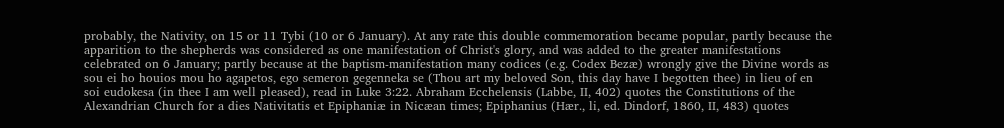probably, the Nativity, on 15 or 11 Tybi (10 or 6 January). At any rate this double commemoration became popular, partly because the apparition to the shepherds was considered as one manifestation of Christ's glory, and was added to the greater manifestations celebrated on 6 January; partly because at the baptism-manifestation many codices (e.g. Codex Bezæ) wrongly give the Divine words as sou ei ho houios mou ho agapetos, ego semeron gegenneka se (Thou art my beloved Son, this day have I begotten thee) in lieu of en soi eudokesa (in thee I am well pleased), read in Luke 3:22. Abraham Ecchelensis (Labbe, II, 402) quotes the Constitutions of the Alexandrian Church for a dies Nativitatis et Epiphaniæ in Nicæan times; Epiphanius (Hær., li, ed. Dindorf, 1860, II, 483) quotes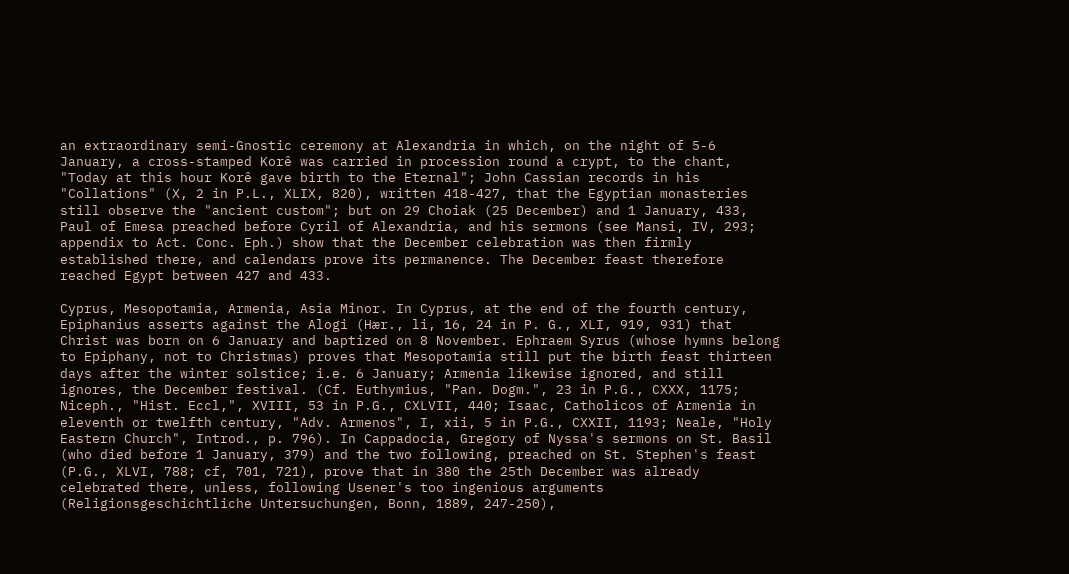an extraordinary semi-Gnostic ceremony at Alexandria in which, on the night of 5-6 January, a cross-stamped Korê was carried in procession round a crypt, to the chant, "Today at this hour Korê gave birth to the Eternal"; John Cassian records in his "Collations" (X, 2 in P.L., XLIX, 820), written 418-427, that the Egyptian monasteries still observe the "ancient custom"; but on 29 Choiak (25 December) and 1 January, 433, Paul of Emesa preached before Cyril of Alexandria, and his sermons (see Mansi, IV, 293; appendix to Act. Conc. Eph.) show that the December celebration was then firmly established there, and calendars prove its permanence. The December feast therefore reached Egypt between 427 and 433.

Cyprus, Mesopotamia, Armenia, Asia Minor. In Cyprus, at the end of the fourth century, Epiphanius asserts against the Alogi (Hær., li, 16, 24 in P. G., XLI, 919, 931) that Christ was born on 6 January and baptized on 8 November. Ephraem Syrus (whose hymns belong to Epiphany, not to Christmas) proves that Mesopotamia still put the birth feast thirteen days after the winter solstice; i.e. 6 January; Armenia likewise ignored, and still ignores, the December festival. (Cf. Euthymius, "Pan. Dogm.", 23 in P.G., CXXX, 1175; Niceph., "Hist. Eccl,", XVIII, 53 in P.G., CXLVII, 440; Isaac, Catholicos of Armenia in eleventh or twelfth century, "Adv. Armenos", I, xii, 5 in P.G., CXXII, 1193; Neale, "Holy Eastern Church", Introd., p. 796). In Cappadocia, Gregory of Nyssa's sermons on St. Basil (who died before 1 January, 379) and the two following, preached on St. Stephen's feast (P.G., XLVI, 788; cf, 701, 721), prove that in 380 the 25th December was already celebrated there, unless, following Usener's too ingenious arguments (Religionsgeschichtliche Untersuchungen, Bonn, 1889, 247-250),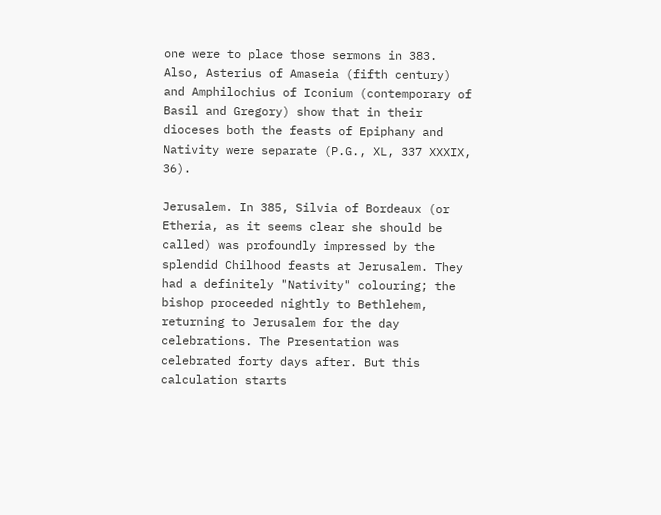one were to place those sermons in 383. Also, Asterius of Amaseia (fifth century) and Amphilochius of Iconium (contemporary of Basil and Gregory) show that in their dioceses both the feasts of Epiphany and Nativity were separate (P.G., XL, 337 XXXIX, 36).

Jerusalem. In 385, Silvia of Bordeaux (or Etheria, as it seems clear she should be called) was profoundly impressed by the splendid Chilhood feasts at Jerusalem. They had a definitely "Nativity" colouring; the bishop proceeded nightly to Bethlehem, returning to Jerusalem for the day celebrations. The Presentation was celebrated forty days after. But this calculation starts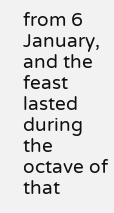from 6 January, and the feast lasted during the octave of that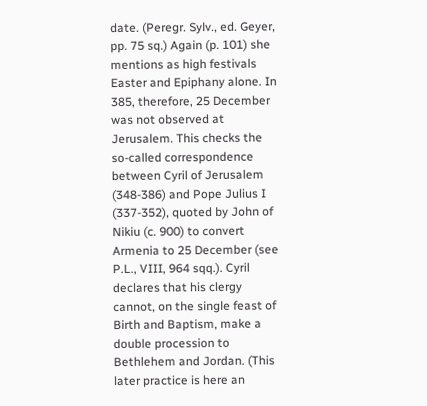date. (Peregr. Sylv., ed. Geyer, pp. 75 sq.) Again (p. 101) she mentions as high festivals Easter and Epiphany alone. In 385, therefore, 25 December was not observed at Jerusalem. This checks the so-called correspondence between Cyril of Jerusalem (348-386) and Pope Julius I (337-352), quoted by John of Nikiu (c. 900) to convert Armenia to 25 December (see P.L., VIII, 964 sqq.). Cyril declares that his clergy cannot, on the single feast of Birth and Baptism, make a double procession to Bethlehem and Jordan. (This later practice is here an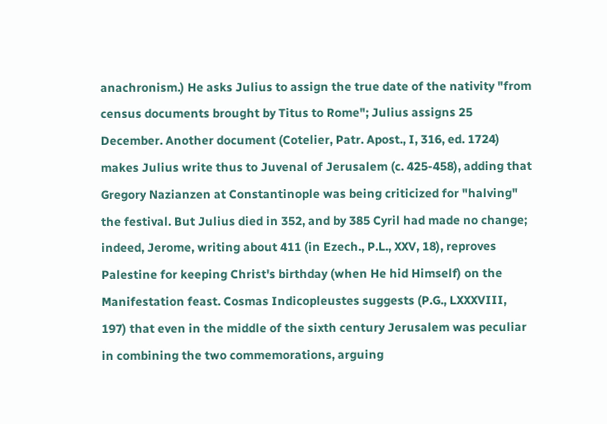anachronism.) He asks Julius to assign the true date of the nativity "from census documents brought by Titus to Rome"; Julius assigns 25 December. Another document (Cotelier, Patr. Apost., I, 316, ed. 1724) makes Julius write thus to Juvenal of Jerusalem (c. 425-458), adding that Gregory Nazianzen at Constantinople was being criticized for "halving" the festival. But Julius died in 352, and by 385 Cyril had made no change; indeed, Jerome, writing about 411 (in Ezech., P.L., XXV, 18), reproves Palestine for keeping Christ's birthday (when He hid Himself) on the Manifestation feast. Cosmas Indicopleustes suggests (P.G., LXXXVIII, 197) that even in the middle of the sixth century Jerusalem was peculiar in combining the two commemorations, arguing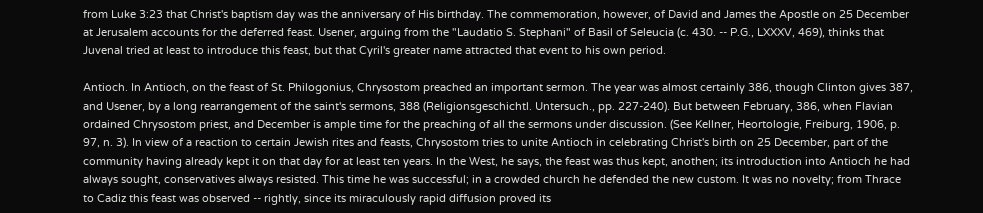from Luke 3:23 that Christ's baptism day was the anniversary of His birthday. The commemoration, however, of David and James the Apostle on 25 December at Jerusalem accounts for the deferred feast. Usener, arguing from the "Laudatio S. Stephani" of Basil of Seleucia (c. 430. -- P.G., LXXXV, 469), thinks that Juvenal tried at least to introduce this feast, but that Cyril's greater name attracted that event to his own period.

Antioch. In Antioch, on the feast of St. Philogonius, Chrysostom preached an important sermon. The year was almost certainly 386, though Clinton gives 387, and Usener, by a long rearrangement of the saint's sermons, 388 (Religionsgeschichtl. Untersuch., pp. 227-240). But between February, 386, when Flavian ordained Chrysostom priest, and December is ample time for the preaching of all the sermons under discussion. (See Kellner, Heortologie, Freiburg, 1906, p. 97, n. 3). In view of a reaction to certain Jewish rites and feasts, Chrysostom tries to unite Antioch in celebrating Christ's birth on 25 December, part of the community having already kept it on that day for at least ten years. In the West, he says, the feast was thus kept, anothen; its introduction into Antioch he had always sought, conservatives always resisted. This time he was successful; in a crowded church he defended the new custom. It was no novelty; from Thrace to Cadiz this feast was observed -- rightly, since its miraculously rapid diffusion proved its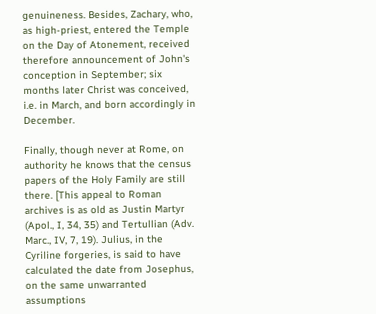genuineness. Besides, Zachary, who, as high-priest, entered the Temple on the Day of Atonement, received therefore announcement of John's conception in September; six months later Christ was conceived, i.e. in March, and born accordingly in December.

Finally, though never at Rome, on authority he knows that the census papers of the Holy Family are still there. [This appeal to Roman archives is as old as Justin Martyr (Apol., I, 34, 35) and Tertullian (Adv. Marc., IV, 7, 19). Julius, in the Cyriline forgeries, is said to have calculated the date from Josephus, on the same unwarranted assumptions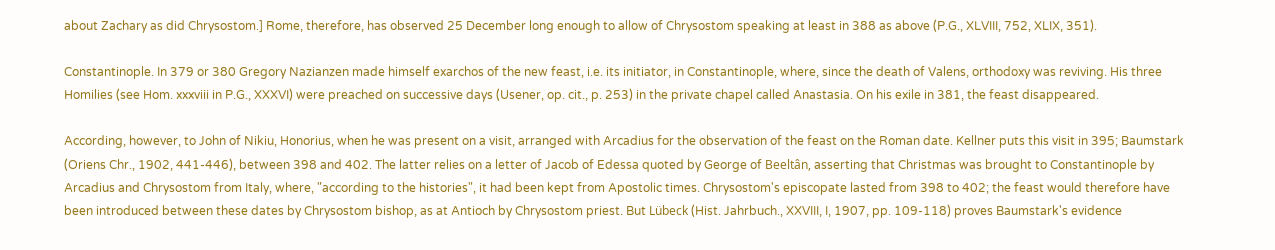about Zachary as did Chrysostom.] Rome, therefore, has observed 25 December long enough to allow of Chrysostom speaking at least in 388 as above (P.G., XLVIII, 752, XLIX, 351).

Constantinople. In 379 or 380 Gregory Nazianzen made himself exarchos of the new feast, i.e. its initiator, in Constantinople, where, since the death of Valens, orthodoxy was reviving. His three Homilies (see Hom. xxxviii in P.G., XXXVI) were preached on successive days (Usener, op. cit., p. 253) in the private chapel called Anastasia. On his exile in 381, the feast disappeared.

According, however, to John of Nikiu, Honorius, when he was present on a visit, arranged with Arcadius for the observation of the feast on the Roman date. Kellner puts this visit in 395; Baumstark (Oriens Chr., 1902, 441-446), between 398 and 402. The latter relies on a letter of Jacob of Edessa quoted by George of Beeltân, asserting that Christmas was brought to Constantinople by Arcadius and Chrysostom from Italy, where, "according to the histories", it had been kept from Apostolic times. Chrysostom's episcopate lasted from 398 to 402; the feast would therefore have been introduced between these dates by Chrysostom bishop, as at Antioch by Chrysostom priest. But Lübeck (Hist. Jahrbuch., XXVIII, I, 1907, pp. 109-118) proves Baumstark's evidence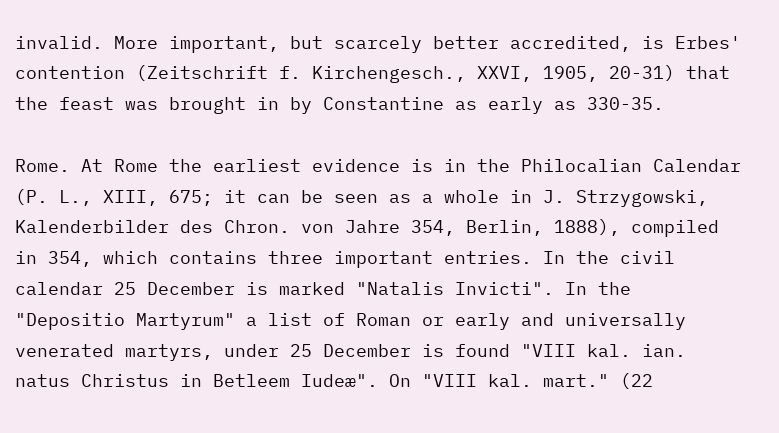invalid. More important, but scarcely better accredited, is Erbes' contention (Zeitschrift f. Kirchengesch., XXVI, 1905, 20-31) that the feast was brought in by Constantine as early as 330-35.

Rome. At Rome the earliest evidence is in the Philocalian Calendar (P. L., XIII, 675; it can be seen as a whole in J. Strzygowski, Kalenderbilder des Chron. von Jahre 354, Berlin, 1888), compiled in 354, which contains three important entries. In the civil calendar 25 December is marked "Natalis Invicti". In the "Depositio Martyrum" a list of Roman or early and universally venerated martyrs, under 25 December is found "VIII kal. ian. natus Christus in Betleem Iudeæ". On "VIII kal. mart." (22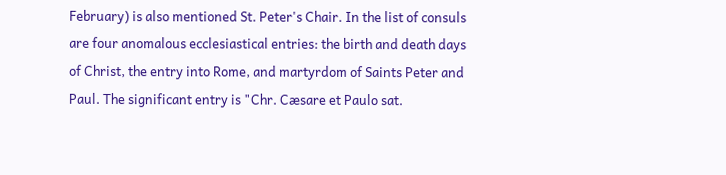February) is also mentioned St. Peter's Chair. In the list of consuls are four anomalous ecclesiastical entries: the birth and death days of Christ, the entry into Rome, and martyrdom of Saints Peter and Paul. The significant entry is "Chr. Cæsare et Paulo sat.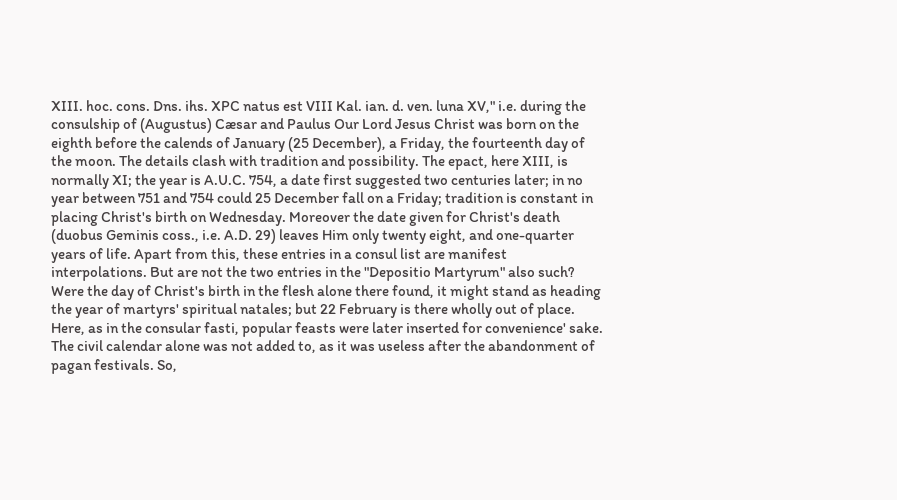XIII. hoc. cons. Dns. ihs. XPC natus est VIII Kal. ian. d. ven. luna XV," i.e. during the consulship of (Augustus) Cæsar and Paulus Our Lord Jesus Christ was born on the eighth before the calends of January (25 December), a Friday, the fourteenth day of the moon. The details clash with tradition and possibility. The epact, here XIII, is normally XI; the year is A.U.C. 754, a date first suggested two centuries later; in no year between 751 and 754 could 25 December fall on a Friday; tradition is constant in placing Christ's birth on Wednesday. Moreover the date given for Christ's death (duobus Geminis coss., i.e. A.D. 29) leaves Him only twenty eight, and one-quarter years of life. Apart from this, these entries in a consul list are manifest interpolations. But are not the two entries in the "Depositio Martyrum" also such? Were the day of Christ's birth in the flesh alone there found, it might stand as heading the year of martyrs' spiritual natales; but 22 February is there wholly out of place. Here, as in the consular fasti, popular feasts were later inserted for convenience' sake. The civil calendar alone was not added to, as it was useless after the abandonment of pagan festivals. So,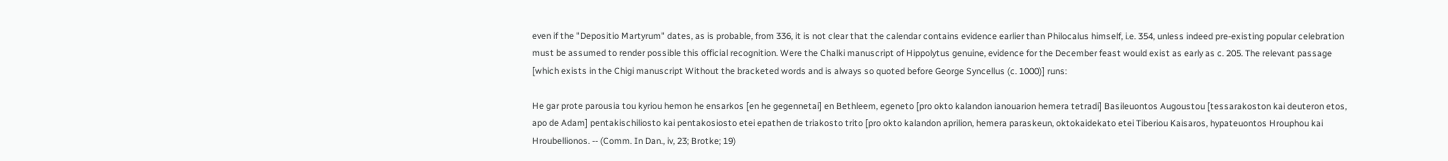even if the "Depositio Martyrum" dates, as is probable, from 336, it is not clear that the calendar contains evidence earlier than Philocalus himself, i.e. 354, unless indeed pre-existing popular celebration must be assumed to render possible this official recognition. Were the Chalki manuscript of Hippolytus genuine, evidence for the December feast would exist as early as c. 205. The relevant passage [which exists in the Chigi manuscript Without the bracketed words and is always so quoted before George Syncellus (c. 1000)] runs:

He gar prote parousia tou kyriou hemon he ensarkos [en he gegennetai] en Bethleem, egeneto [pro okto kalandon ianouarion hemera tetradi] Basileuontos Augoustou [tessarakoston kai deuteron etos, apo de Adam] pentakischiliosto kai pentakosiosto etei epathen de triakosto trito [pro okto kalandon aprilion, hemera paraskeun, oktokaidekato etei Tiberiou Kaisaros, hypateuontos Hrouphou kai Hroubellionos. -- (Comm. In Dan., iv, 23; Brotke; 19)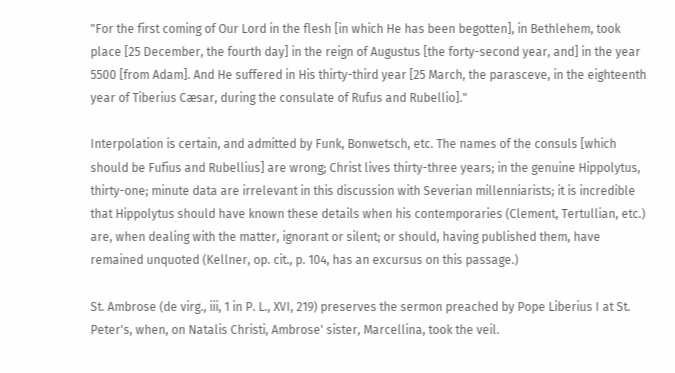"For the first coming of Our Lord in the flesh [in which He has been begotten], in Bethlehem, took place [25 December, the fourth day] in the reign of Augustus [the forty-second year, and] in the year 5500 [from Adam]. And He suffered in His thirty-third year [25 March, the parasceve, in the eighteenth year of Tiberius Cæsar, during the consulate of Rufus and Rubellio]."

Interpolation is certain, and admitted by Funk, Bonwetsch, etc. The names of the consuls [which should be Fufius and Rubellius] are wrong; Christ lives thirty-three years; in the genuine Hippolytus, thirty-one; minute data are irrelevant in this discussion with Severian millenniarists; it is incredible that Hippolytus should have known these details when his contemporaries (Clement, Tertullian, etc.) are, when dealing with the matter, ignorant or silent; or should, having published them, have remained unquoted (Kellner, op. cit., p. 104, has an excursus on this passage.)

St. Ambrose (de virg., iii, 1 in P. L., XVI, 219) preserves the sermon preached by Pope Liberius I at St. Peter's, when, on Natalis Christi, Ambrose' sister, Marcellina, took the veil.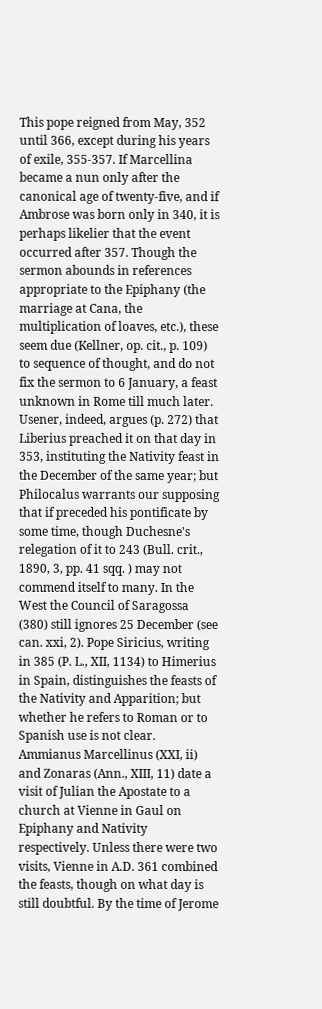This pope reigned from May, 352 until 366, except during his years of exile, 355-357. If Marcellina became a nun only after the canonical age of twenty-five, and if Ambrose was born only in 340, it is perhaps likelier that the event occurred after 357. Though the sermon abounds in references appropriate to the Epiphany (the marriage at Cana, the multiplication of loaves, etc.), these seem due (Kellner, op. cit., p. 109) to sequence of thought, and do not fix the sermon to 6 January, a feast unknown in Rome till much later. Usener, indeed, argues (p. 272) that Liberius preached it on that day in 353, instituting the Nativity feast in the December of the same year; but Philocalus warrants our supposing that if preceded his pontificate by some time, though Duchesne's relegation of it to 243 (Bull. crit., 1890, 3, pp. 41 sqq. ) may not commend itself to many. In the West the Council of Saragossa (380) still ignores 25 December (see can. xxi, 2). Pope Siricius, writing in 385 (P. L., XII, 1134) to Himerius in Spain, distinguishes the feasts of the Nativity and Apparition; but whether he refers to Roman or to Spanish use is not clear. Ammianus Marcellinus (XXI, ii) and Zonaras (Ann., XIII, 11) date a visit of Julian the Apostate to a church at Vienne in Gaul on Epiphany and Nativity respectively. Unless there were two visits, Vienne in A.D. 361 combined the feasts, though on what day is still doubtful. By the time of Jerome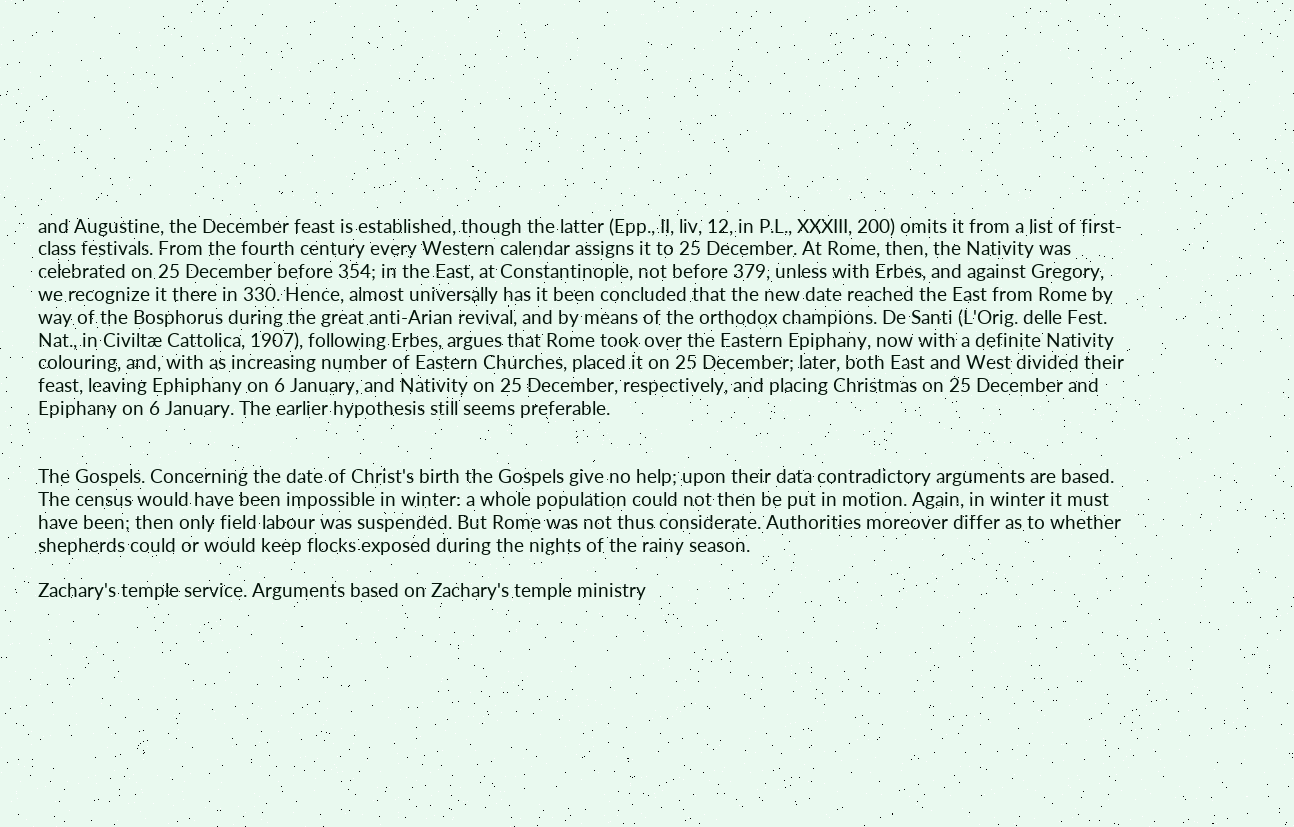and Augustine, the December feast is established, though the latter (Epp., II, liv, 12, in P.L., XXXIII, 200) omits it from a list of first-class festivals. From the fourth century every Western calendar assigns it to 25 December. At Rome, then, the Nativity was celebrated on 25 December before 354; in the East, at Constantinople, not before 379, unless with Erbes, and against Gregory, we recognize it there in 330. Hence, almost universally has it been concluded that the new date reached the East from Rome by way of the Bosphorus during the great anti-Arian revival, and by means of the orthodox champions. De Santi (L'Orig. delle Fest. Nat., in Civiltæ Cattolica, 1907), following Erbes, argues that Rome took over the Eastern Epiphany, now with a definite Nativity colouring, and, with as increasing number of Eastern Churches, placed it on 25 December; later, both East and West divided their feast, leaving Ephiphany on 6 January, and Nativity on 25 December, respectively, and placing Christmas on 25 December and Epiphany on 6 January. The earlier hypothesis still seems preferable.


The Gospels. Concerning the date of Christ's birth the Gospels give no help; upon their data contradictory arguments are based. The census would have been impossible in winter: a whole population could not then be put in motion. Again, in winter it must have been; then only field labour was suspended. But Rome was not thus considerate. Authorities moreover differ as to whether shepherds could or would keep flocks exposed during the nights of the rainy season.

Zachary's temple service. Arguments based on Zachary's temple ministry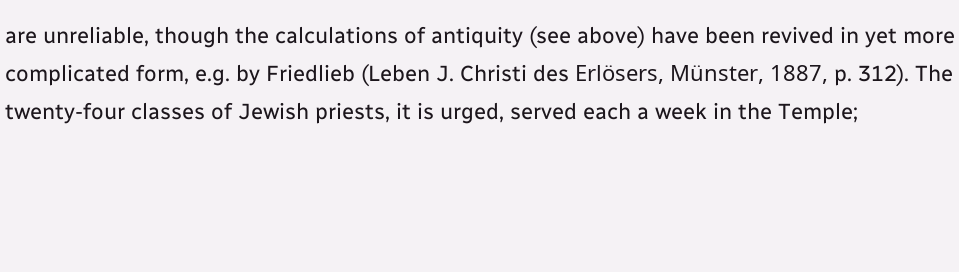are unreliable, though the calculations of antiquity (see above) have been revived in yet more complicated form, e.g. by Friedlieb (Leben J. Christi des Erlösers, Münster, 1887, p. 312). The twenty-four classes of Jewish priests, it is urged, served each a week in the Temple;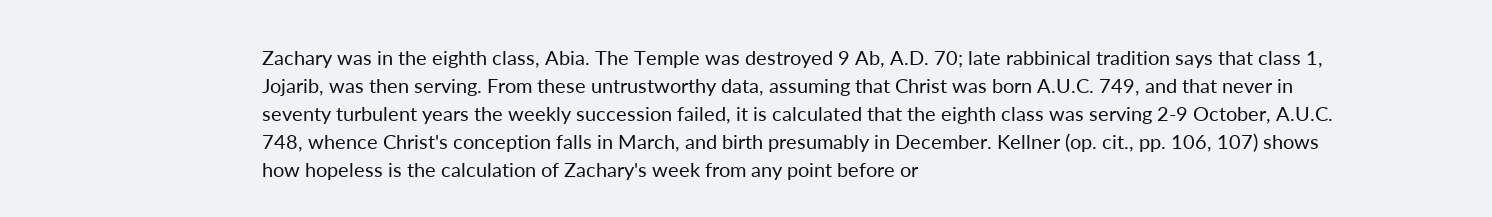Zachary was in the eighth class, Abia. The Temple was destroyed 9 Ab, A.D. 70; late rabbinical tradition says that class 1, Jojarib, was then serving. From these untrustworthy data, assuming that Christ was born A.U.C. 749, and that never in seventy turbulent years the weekly succession failed, it is calculated that the eighth class was serving 2-9 October, A.U.C. 748, whence Christ's conception falls in March, and birth presumably in December. Kellner (op. cit., pp. 106, 107) shows how hopeless is the calculation of Zachary's week from any point before or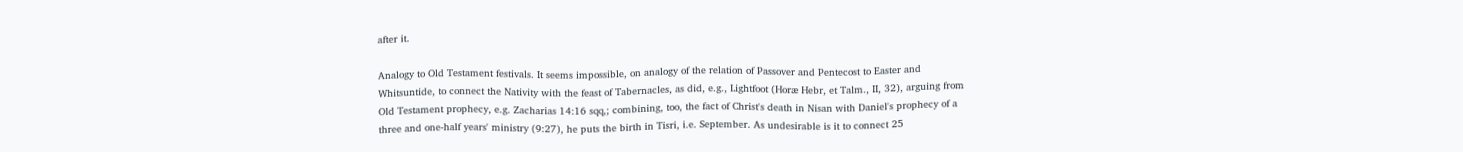after it.

Analogy to Old Testament festivals. It seems impossible, on analogy of the relation of Passover and Pentecost to Easter and Whitsuntide, to connect the Nativity with the feast of Tabernacles, as did, e.g., Lightfoot (Horæ Hebr, et Talm., II, 32), arguing from Old Testament prophecy, e.g. Zacharias 14:16 sqq,; combining, too, the fact of Christ's death in Nisan with Daniel's prophecy of a three and one-half years' ministry (9:27), he puts the birth in Tisri, i.e. September. As undesirable is it to connect 25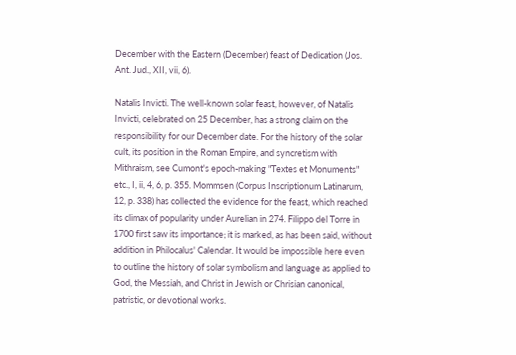December with the Eastern (December) feast of Dedication (Jos. Ant. Jud., XII, vii, 6).

Natalis Invicti. The well-known solar feast, however, of Natalis Invicti, celebrated on 25 December, has a strong claim on the responsibility for our December date. For the history of the solar cult, its position in the Roman Empire, and syncretism with Mithraism, see Cumont's epoch-making "Textes et Monuments" etc., I, ii, 4, 6, p. 355. Mommsen (Corpus Inscriptionum Latinarum, 12, p. 338) has collected the evidence for the feast, which reached its climax of popularity under Aurelian in 274. Filippo del Torre in 1700 first saw its importance; it is marked, as has been said, without addition in Philocalus' Calendar. It would be impossible here even to outline the history of solar symbolism and language as applied to God, the Messiah, and Christ in Jewish or Chrisian canonical, patristic, or devotional works.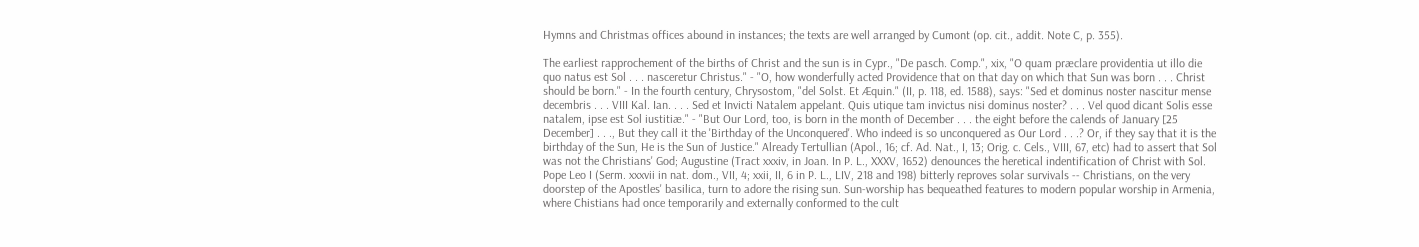Hymns and Christmas offices abound in instances; the texts are well arranged by Cumont (op. cit., addit. Note C, p. 355).

The earliest rapprochement of the births of Christ and the sun is in Cypr., "De pasch. Comp.", xix, "O quam præclare providentia ut illo die quo natus est Sol . . . nasceretur Christus." - "O, how wonderfully acted Providence that on that day on which that Sun was born . . . Christ should be born." - In the fourth century, Chrysostom, "del Solst. Et Æquin." (II, p. 118, ed. 1588), says: "Sed et dominus noster nascitur mense decembris . . . VIII Kal. Ian. . . . Sed et Invicti Natalem appelant. Quis utique tam invictus nisi dominus noster? . . . Vel quod dicant Solis esse natalem, ipse est Sol iustitiæ." - "But Our Lord, too, is born in the month of December . . . the eight before the calends of January [25 December] . . ., But they call it the 'Birthday of the Unconquered'. Who indeed is so unconquered as Our Lord . . .? Or, if they say that it is the birthday of the Sun, He is the Sun of Justice." Already Tertullian (Apol., 16; cf. Ad. Nat., I, 13; Orig. c. Cels., VIII, 67, etc) had to assert that Sol was not the Christians' God; Augustine (Tract xxxiv, in Joan. In P. L., XXXV, 1652) denounces the heretical indentification of Christ with Sol. Pope Leo I (Serm. xxxvii in nat. dom., VII, 4; xxii, II, 6 in P. L., LIV, 218 and 198) bitterly reproves solar survivals -- Christians, on the very doorstep of the Apostles' basilica, turn to adore the rising sun. Sun-worship has bequeathed features to modern popular worship in Armenia, where Chistians had once temporarily and externally conformed to the cult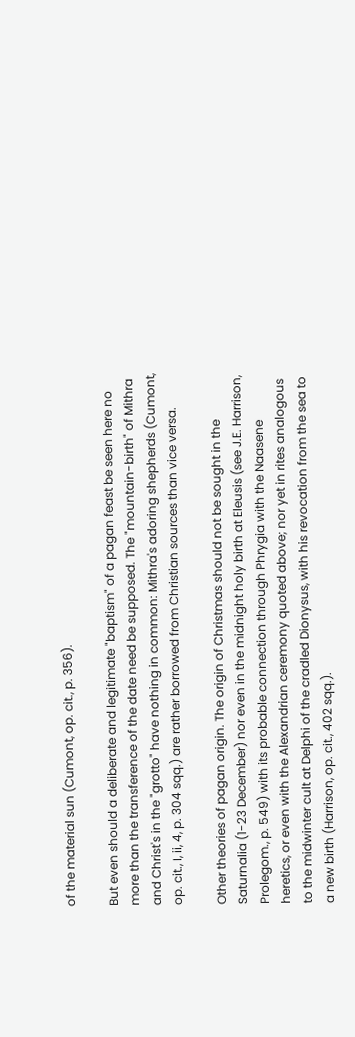of the material sun (Cumont, op. cit., p. 356).

But even should a deliberate and legitimate "baptism" of a pagan feast be seen here no more than the transference of the date need be supposed. The "mountain-birth" of Mithra and Christ's in the "grotto" have nothing in common: Mithra's adoring shepherds (Cumont, op. cit., I, ii, 4, p. 304 sqq.) are rather borrowed from Christian sources than vice versa.

Other theories of pagan origin. The origin of Christmas should not be sought in the Saturnalia (1-23 December) nor even in the midnight holy birth at Eleusis (see J.E. Harrison, Prolegom., p. 549) with its probable connection through Phrygia with the Naasene heretics, or even with the Alexandrian ceremony quoted above; nor yet in rites analogous to the midwinter cult at Delphi of the cradled Dionysus, with his revocation from the sea to a new birth (Harrison, op. cit., 402 sqq.).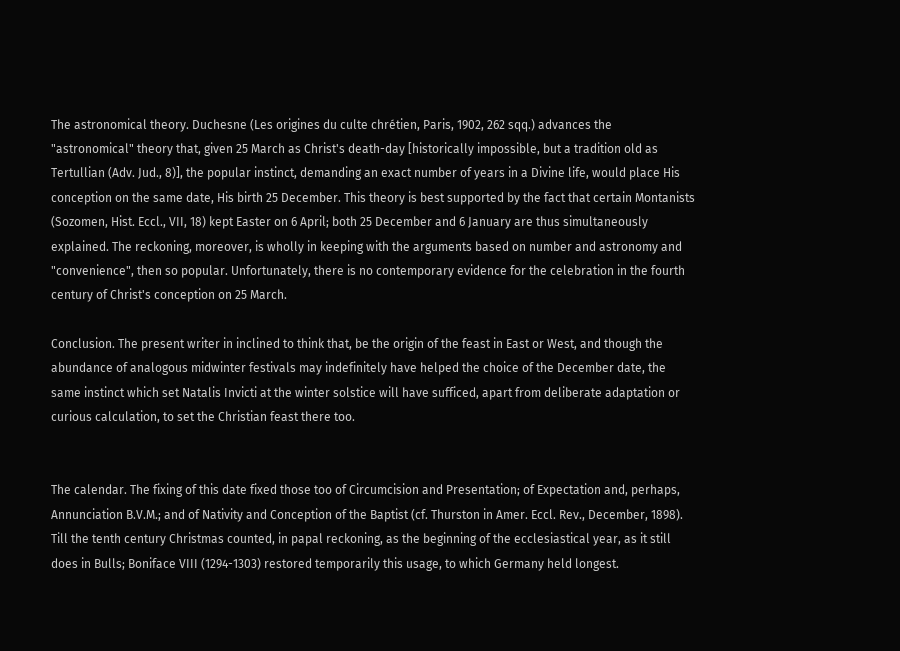The astronomical theory. Duchesne (Les origines du culte chrétien, Paris, 1902, 262 sqq.) advances the "astronomical" theory that, given 25 March as Christ's death-day [historically impossible, but a tradition old as Tertullian (Adv. Jud., 8)], the popular instinct, demanding an exact number of years in a Divine life, would place His conception on the same date, His birth 25 December. This theory is best supported by the fact that certain Montanists (Sozomen, Hist. Eccl., VII, 18) kept Easter on 6 April; both 25 December and 6 January are thus simultaneously explained. The reckoning, moreover, is wholly in keeping with the arguments based on number and astronomy and "convenience", then so popular. Unfortunately, there is no contemporary evidence for the celebration in the fourth century of Christ's conception on 25 March.

Conclusion. The present writer in inclined to think that, be the origin of the feast in East or West, and though the abundance of analogous midwinter festivals may indefinitely have helped the choice of the December date, the same instinct which set Natalis Invicti at the winter solstice will have sufficed, apart from deliberate adaptation or curious calculation, to set the Christian feast there too.


The calendar. The fixing of this date fixed those too of Circumcision and Presentation; of Expectation and, perhaps, Annunciation B.V.M.; and of Nativity and Conception of the Baptist (cf. Thurston in Amer. Eccl. Rev., December, 1898). Till the tenth century Christmas counted, in papal reckoning, as the beginning of the ecclesiastical year, as it still does in Bulls; Boniface VIII (1294-1303) restored temporarily this usage, to which Germany held longest.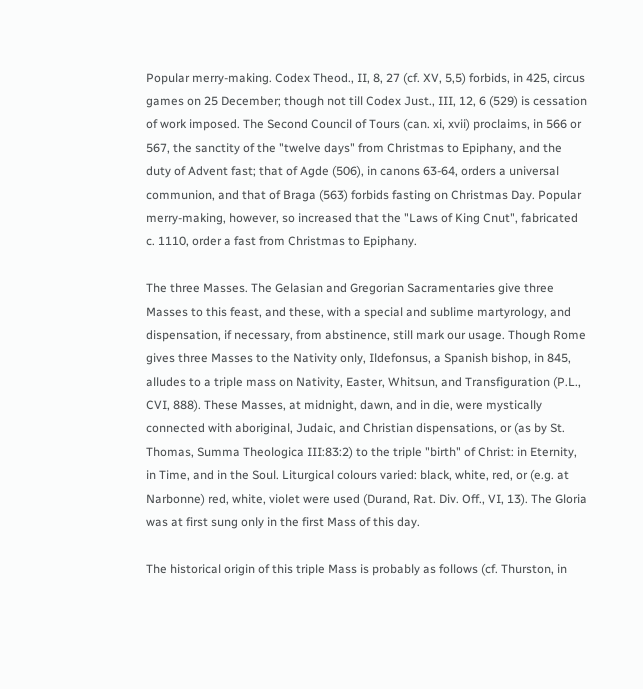Popular merry-making. Codex Theod., II, 8, 27 (cf. XV, 5,5) forbids, in 425, circus games on 25 December; though not till Codex Just., III, 12, 6 (529) is cessation of work imposed. The Second Council of Tours (can. xi, xvii) proclaims, in 566 or 567, the sanctity of the "twelve days" from Christmas to Epiphany, and the duty of Advent fast; that of Agde (506), in canons 63-64, orders a universal communion, and that of Braga (563) forbids fasting on Christmas Day. Popular merry-making, however, so increased that the "Laws of King Cnut", fabricated c. 1110, order a fast from Christmas to Epiphany.

The three Masses. The Gelasian and Gregorian Sacramentaries give three Masses to this feast, and these, with a special and sublime martyrology, and dispensation, if necessary, from abstinence, still mark our usage. Though Rome gives three Masses to the Nativity only, Ildefonsus, a Spanish bishop, in 845, alludes to a triple mass on Nativity, Easter, Whitsun, and Transfiguration (P.L., CVI, 888). These Masses, at midnight, dawn, and in die, were mystically connected with aboriginal, Judaic, and Christian dispensations, or (as by St. Thomas, Summa Theologica III:83:2) to the triple "birth" of Christ: in Eternity, in Time, and in the Soul. Liturgical colours varied: black, white, red, or (e.g. at Narbonne) red, white, violet were used (Durand, Rat. Div. Off., VI, 13). The Gloria was at first sung only in the first Mass of this day.

The historical origin of this triple Mass is probably as follows (cf. Thurston, in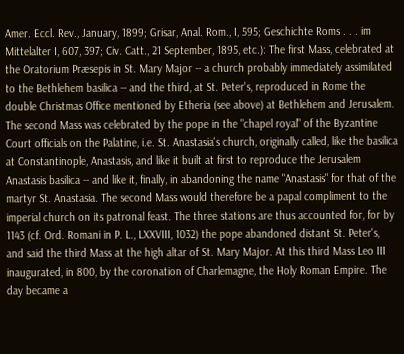Amer. Eccl. Rev., January, 1899; Grisar, Anal. Rom., I, 595; Geschichte Roms . . . im Mittelalter I, 607, 397; Civ. Catt., 21 September, 1895, etc.): The first Mass, celebrated at the Oratorium Præsepis in St. Mary Major -- a church probably immediately assimilated to the Bethlehem basilica -- and the third, at St. Peter's, reproduced in Rome the double Christmas Office mentioned by Etheria (see above) at Bethlehem and Jerusalem. The second Mass was celebrated by the pope in the "chapel royal" of the Byzantine Court officials on the Palatine, i.e. St. Anastasia's church, originally called, like the basilica at Constantinople, Anastasis, and like it built at first to reproduce the Jerusalem Anastasis basilica -- and like it, finally, in abandoning the name "Anastasis" for that of the martyr St. Anastasia. The second Mass would therefore be a papal compliment to the imperial church on its patronal feast. The three stations are thus accounted for, for by 1143 (cf. Ord. Romani in P. L., LXXVIII, 1032) the pope abandoned distant St. Peter's, and said the third Mass at the high altar of St. Mary Major. At this third Mass Leo III inaugurated, in 800, by the coronation of Charlemagne, the Holy Roman Empire. The day became a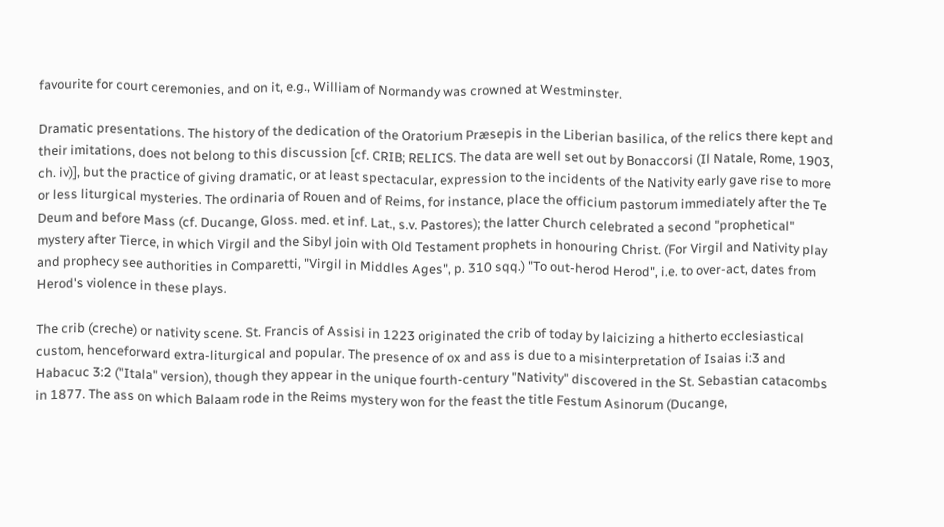favourite for court ceremonies, and on it, e.g., William of Normandy was crowned at Westminster.

Dramatic presentations. The history of the dedication of the Oratorium Præsepis in the Liberian basilica, of the relics there kept and their imitations, does not belong to this discussion [cf. CRIB; RELICS. The data are well set out by Bonaccorsi (Il Natale, Rome, 1903, ch. iv)], but the practice of giving dramatic, or at least spectacular, expression to the incidents of the Nativity early gave rise to more or less liturgical mysteries. The ordinaria of Rouen and of Reims, for instance, place the officium pastorum immediately after the Te Deum and before Mass (cf. Ducange, Gloss. med. et inf. Lat., s.v. Pastores); the latter Church celebrated a second "prophetical" mystery after Tierce, in which Virgil and the Sibyl join with Old Testament prophets in honouring Christ. (For Virgil and Nativity play and prophecy see authorities in Comparetti, "Virgil in Middles Ages", p. 310 sqq.) "To out-herod Herod", i.e. to over-act, dates from Herod's violence in these plays.

The crib (creche) or nativity scene. St. Francis of Assisi in 1223 originated the crib of today by laicizing a hitherto ecclesiastical custom, henceforward extra-liturgical and popular. The presence of ox and ass is due to a misinterpretation of Isaias i:3 and Habacuc 3:2 ("Itala" version), though they appear in the unique fourth-century "Nativity" discovered in the St. Sebastian catacombs in 1877. The ass on which Balaam rode in the Reims mystery won for the feast the title Festum Asinorum (Ducange,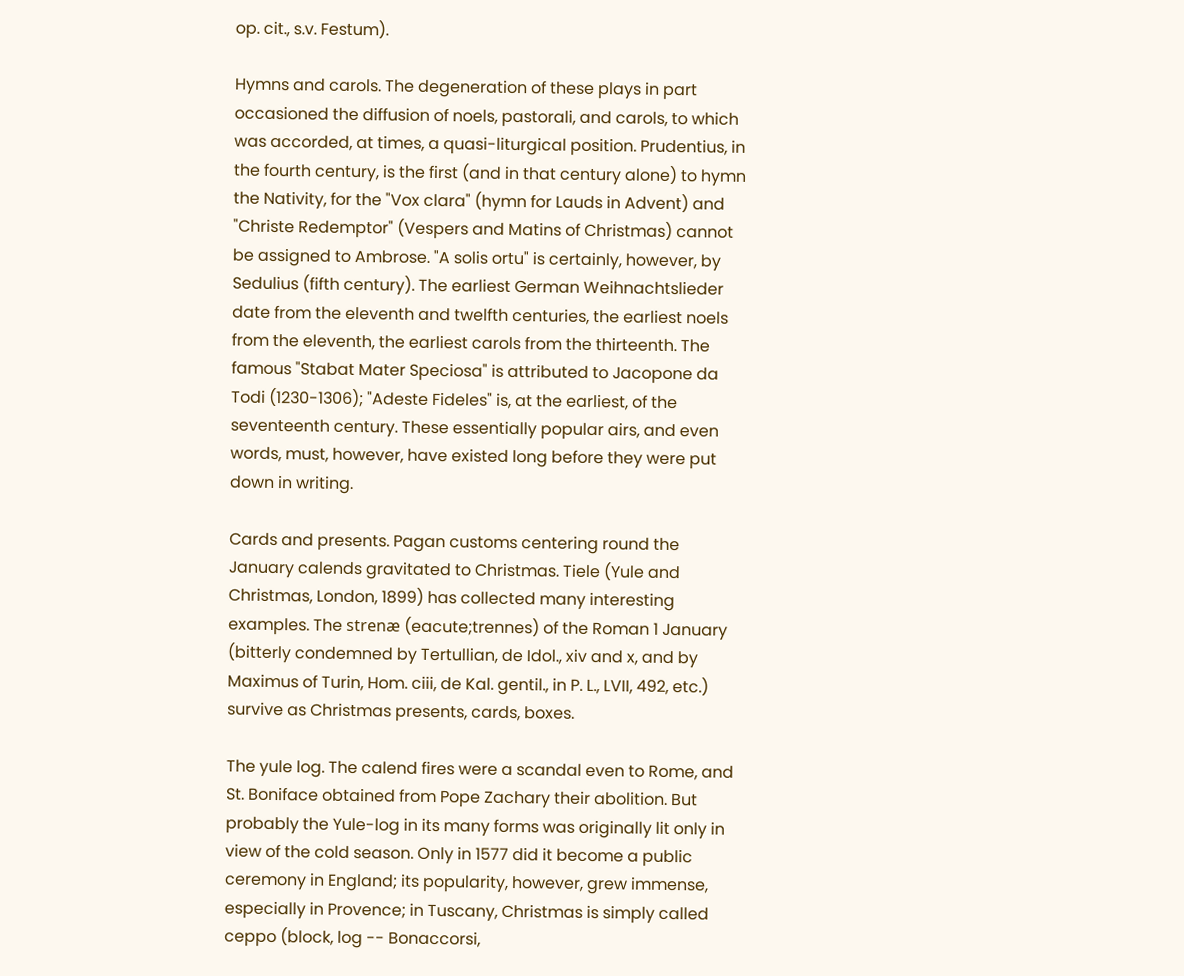op. cit., s.v. Festum).

Hymns and carols. The degeneration of these plays in part occasioned the diffusion of noels, pastorali, and carols, to which was accorded, at times, a quasi-liturgical position. Prudentius, in the fourth century, is the first (and in that century alone) to hymn the Nativity, for the "Vox clara" (hymn for Lauds in Advent) and "Christe Redemptor" (Vespers and Matins of Christmas) cannot be assigned to Ambrose. "A solis ortu" is certainly, however, by Sedulius (fifth century). The earliest German Weihnachtslieder date from the eleventh and twelfth centuries, the earliest noels from the eleventh, the earliest carols from the thirteenth. The famous "Stabat Mater Speciosa" is attributed to Jacopone da Todi (1230-1306); "Adeste Fideles" is, at the earliest, of the seventeenth century. These essentially popular airs, and even words, must, however, have existed long before they were put down in writing.

Cards and presents. Pagan customs centering round the January calends gravitated to Christmas. Tiele (Yule and Christmas, London, 1899) has collected many interesting examples. The strenæ (eacute;trennes) of the Roman 1 January (bitterly condemned by Tertullian, de Idol., xiv and x, and by Maximus of Turin, Hom. ciii, de Kal. gentil., in P. L., LVII, 492, etc.) survive as Christmas presents, cards, boxes.

The yule log. The calend fires were a scandal even to Rome, and St. Boniface obtained from Pope Zachary their abolition. But probably the Yule-log in its many forms was originally lit only in view of the cold season. Only in 1577 did it become a public ceremony in England; its popularity, however, grew immense, especially in Provence; in Tuscany, Christmas is simply called ceppo (block, log -- Bonaccorsi,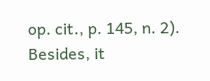op. cit., p. 145, n. 2). Besides, it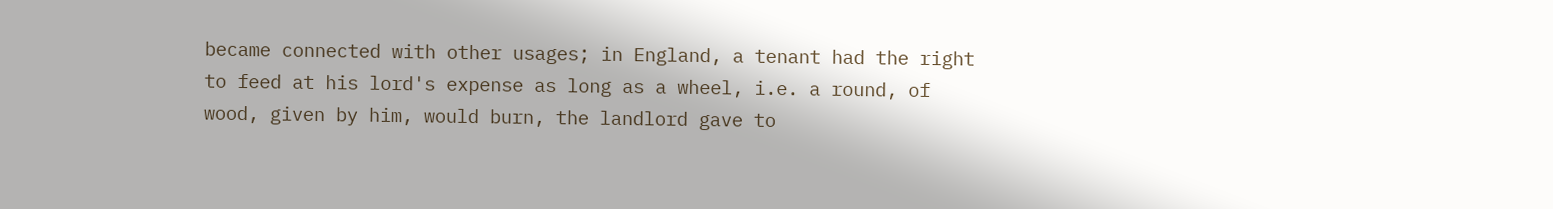became connected with other usages; in England, a tenant had the right to feed at his lord's expense as long as a wheel, i.e. a round, of wood, given by him, would burn, the landlord gave to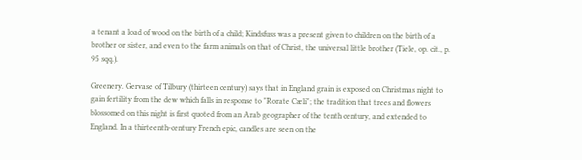a tenant a load of wood on the birth of a child; Kindsfuss was a present given to children on the birth of a brother or sister, and even to the farm animals on that of Christ, the universal little brother (Tiele, op. cit., p. 95 sqq.).

Greenery. Gervase of Tilbury (thirteen century) says that in England grain is exposed on Christmas night to gain fertility from the dew which falls in response to "Rorate Cæli"; the tradition that trees and flowers blossomed on this night is first quoted from an Arab geographer of the tenth century, and extended to England. In a thirteenth-century French epic, candles are seen on the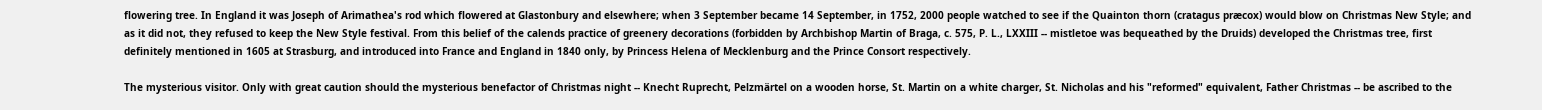flowering tree. In England it was Joseph of Arimathea's rod which flowered at Glastonbury and elsewhere; when 3 September became 14 September, in 1752, 2000 people watched to see if the Quainton thorn (cratagus præcox) would blow on Christmas New Style; and as it did not, they refused to keep the New Style festival. From this belief of the calends practice of greenery decorations (forbidden by Archbishop Martin of Braga, c. 575, P. L., LXXIII -- mistletoe was bequeathed by the Druids) developed the Christmas tree, first definitely mentioned in 1605 at Strasburg, and introduced into France and England in 1840 only, by Princess Helena of Mecklenburg and the Prince Consort respectively.

The mysterious visitor. Only with great caution should the mysterious benefactor of Christmas night -- Knecht Ruprecht, Pelzmärtel on a wooden horse, St. Martin on a white charger, St. Nicholas and his "reformed" equivalent, Father Christmas -- be ascribed to the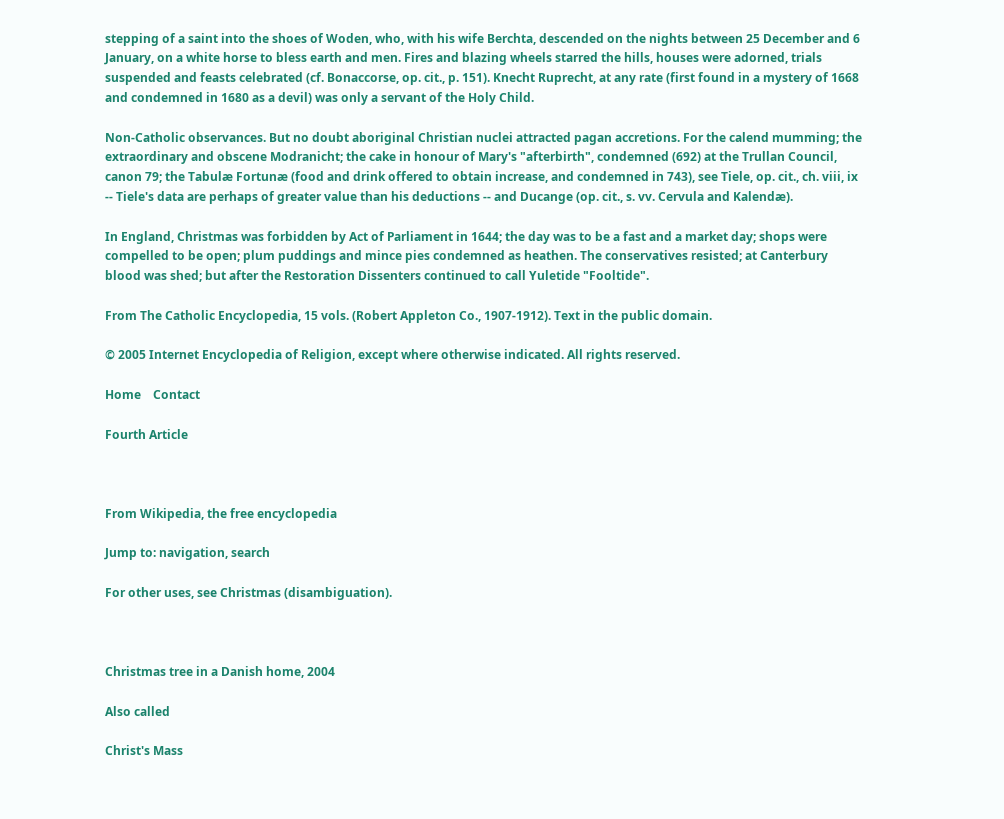stepping of a saint into the shoes of Woden, who, with his wife Berchta, descended on the nights between 25 December and 6 January, on a white horse to bless earth and men. Fires and blazing wheels starred the hills, houses were adorned, trials suspended and feasts celebrated (cf. Bonaccorse, op. cit., p. 151). Knecht Ruprecht, at any rate (first found in a mystery of 1668 and condemned in 1680 as a devil) was only a servant of the Holy Child.

Non-Catholic observances. But no doubt aboriginal Christian nuclei attracted pagan accretions. For the calend mumming; the extraordinary and obscene Modranicht; the cake in honour of Mary's "afterbirth", condemned (692) at the Trullan Council, canon 79; the Tabulæ Fortunæ (food and drink offered to obtain increase, and condemned in 743), see Tiele, op. cit., ch. viii, ix -- Tiele's data are perhaps of greater value than his deductions -- and Ducange (op. cit., s. vv. Cervula and Kalendæ).

In England, Christmas was forbidden by Act of Parliament in 1644; the day was to be a fast and a market day; shops were compelled to be open; plum puddings and mince pies condemned as heathen. The conservatives resisted; at Canterbury blood was shed; but after the Restoration Dissenters continued to call Yuletide "Fooltide".

From The Catholic Encyclopedia, 15 vols. (Robert Appleton Co., 1907-1912). Text in the public domain.

© 2005 Internet Encyclopedia of Religion, except where otherwise indicated. All rights reserved.

Home    Contact

Fourth Article



From Wikipedia, the free encyclopedia

Jump to: navigation, search

For other uses, see Christmas (disambiguation).



Christmas tree in a Danish home, 2004

Also called

Christ's Mass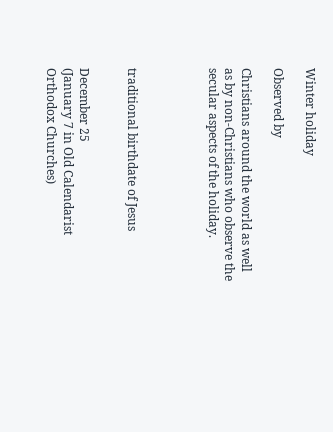Winter holiday

Observed by

Christians around the world as well as by non-Christians who observe the secular aspects of the holiday.




traditional birthdate of Jesus


December 25
(January 7 in Old Calendarist Orthodox Churches)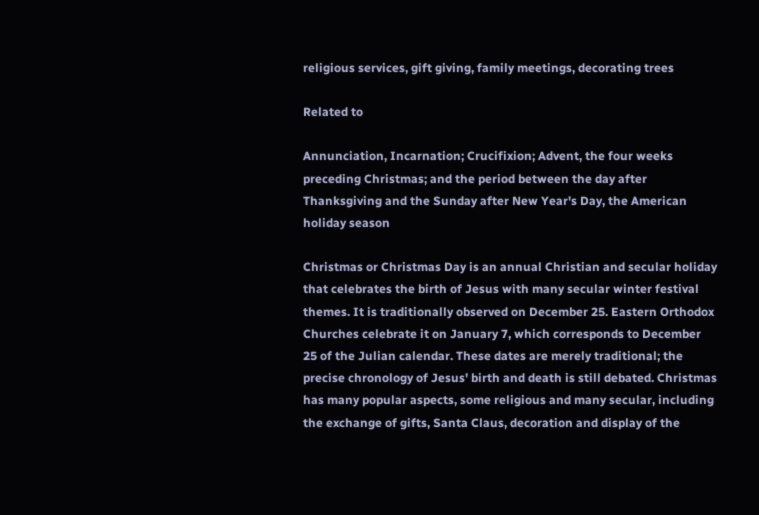religious services, gift giving, family meetings, decorating trees

Related to

Annunciation, Incarnation; Crucifixion; Advent, the four weeks preceding Christmas; and the period between the day after Thanksgiving and the Sunday after New Year's Day, the American holiday season

Christmas or Christmas Day is an annual Christian and secular holiday that celebrates the birth of Jesus with many secular winter festival themes. It is traditionally observed on December 25. Eastern Orthodox Churches celebrate it on January 7, which corresponds to December 25 of the Julian calendar. These dates are merely traditional; the precise chronology of Jesus' birth and death is still debated. Christmas has many popular aspects, some religious and many secular, including the exchange of gifts, Santa Claus, decoration and display of the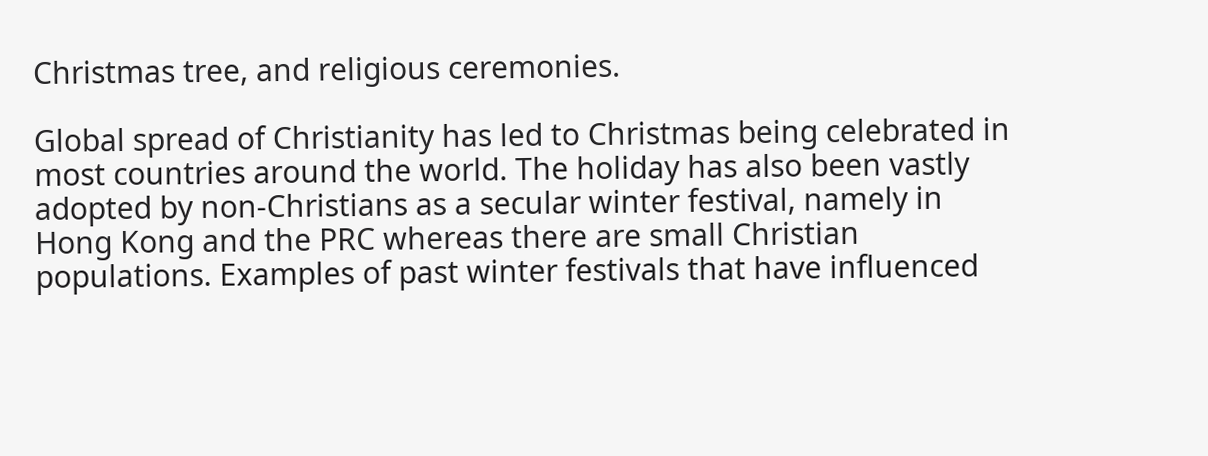Christmas tree, and religious ceremonies.

Global spread of Christianity has led to Christmas being celebrated in most countries around the world. The holiday has also been vastly adopted by non-Christians as a secular winter festival, namely in Hong Kong and the PRC whereas there are small Christian populations. Examples of past winter festivals that have influenced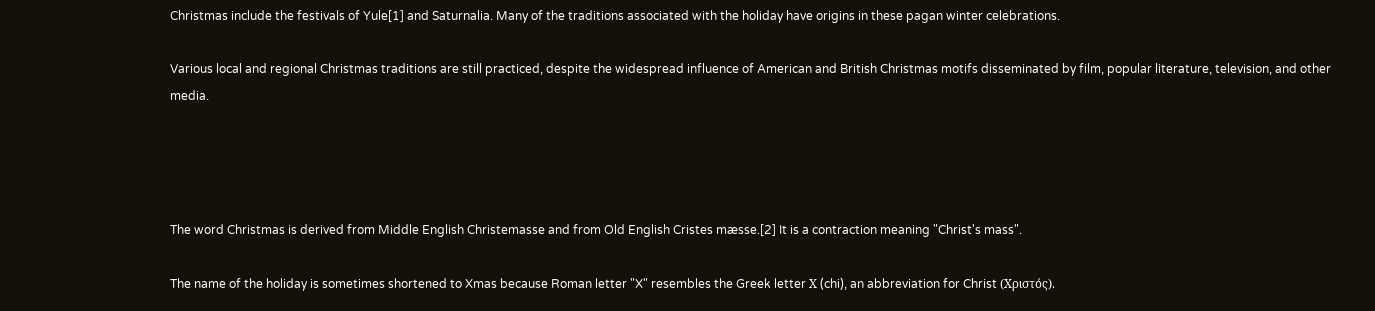Christmas include the festivals of Yule[1] and Saturnalia. Many of the traditions associated with the holiday have origins in these pagan winter celebrations.

Various local and regional Christmas traditions are still practiced, despite the widespread influence of American and British Christmas motifs disseminated by film, popular literature, television, and other media.




The word Christmas is derived from Middle English Christemasse and from Old English Cristes mæsse.[2] It is a contraction meaning "Christ's mass".

The name of the holiday is sometimes shortened to Xmas because Roman letter "X" resembles the Greek letter Χ (chi), an abbreviation for Christ (Χριστός).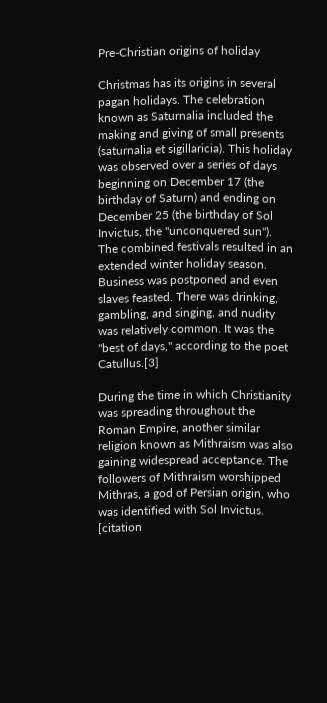Pre-Christian origins of holiday

Christmas has its origins in several pagan holidays. The celebration known as Saturnalia included the making and giving of small presents (saturnalia et sigillaricia). This holiday was observed over a series of days beginning on December 17 (the birthday of Saturn) and ending on December 25 (the birthday of Sol Invictus, the "unconquered sun"). The combined festivals resulted in an extended winter holiday season. Business was postponed and even slaves feasted. There was drinking, gambling, and singing, and nudity was relatively common. It was the "best of days," according to the poet Catullus.[3]

During the time in which Christianity was spreading throughout the Roman Empire, another similar religion known as Mithraism was also gaining widespread acceptance. The followers of Mithraism worshipped Mithras, a god of Persian origin, who was identified with Sol Invictus. [citation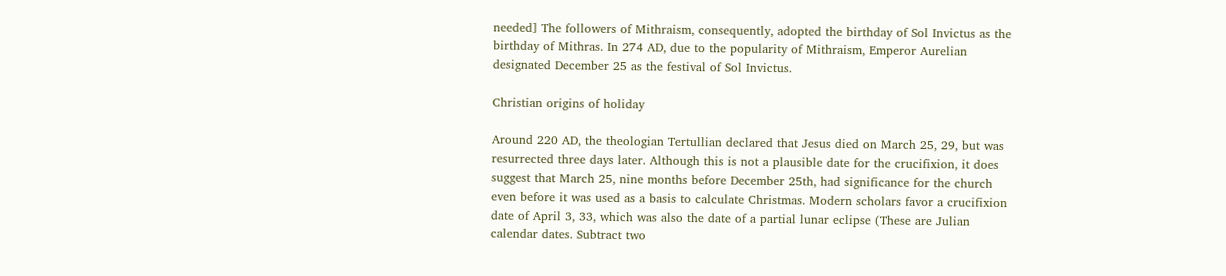needed] The followers of Mithraism, consequently, adopted the birthday of Sol Invictus as the birthday of Mithras. In 274 AD, due to the popularity of Mithraism, Emperor Aurelian designated December 25 as the festival of Sol Invictus.

Christian origins of holiday

Around 220 AD, the theologian Tertullian declared that Jesus died on March 25, 29, but was resurrected three days later. Although this is not a plausible date for the crucifixion, it does suggest that March 25, nine months before December 25th, had significance for the church even before it was used as a basis to calculate Christmas. Modern scholars favor a crucifixion date of April 3, 33, which was also the date of a partial lunar eclipse (These are Julian calendar dates. Subtract two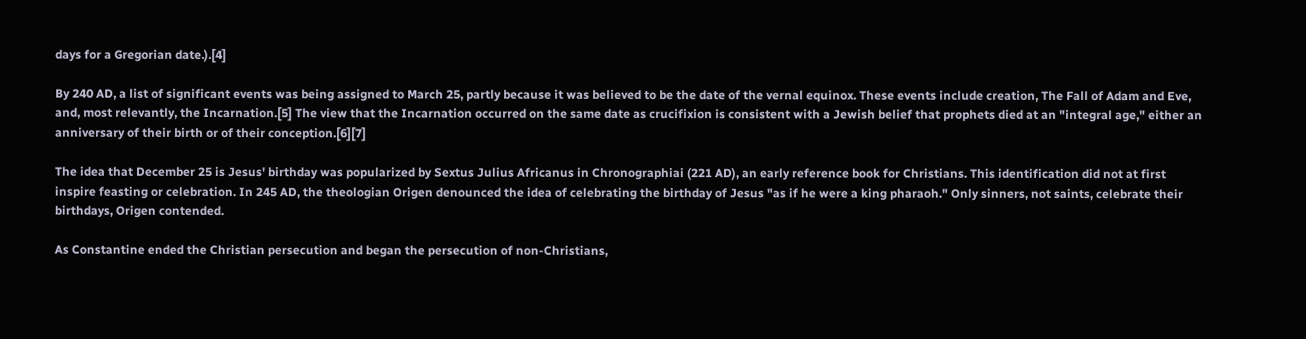days for a Gregorian date.).[4]

By 240 AD, a list of significant events was being assigned to March 25, partly because it was believed to be the date of the vernal equinox. These events include creation, The Fall of Adam and Eve, and, most relevantly, the Incarnation.[5] The view that the Incarnation occurred on the same date as crucifixion is consistent with a Jewish belief that prophets died at an "integral age," either an anniversary of their birth or of their conception.[6][7]

The idea that December 25 is Jesus' birthday was popularized by Sextus Julius Africanus in Chronographiai (221 AD), an early reference book for Christians. This identification did not at first inspire feasting or celebration. In 245 AD, the theologian Origen denounced the idea of celebrating the birthday of Jesus "as if he were a king pharaoh." Only sinners, not saints, celebrate their birthdays, Origen contended.

As Constantine ended the Christian persecution and began the persecution of non-Christians,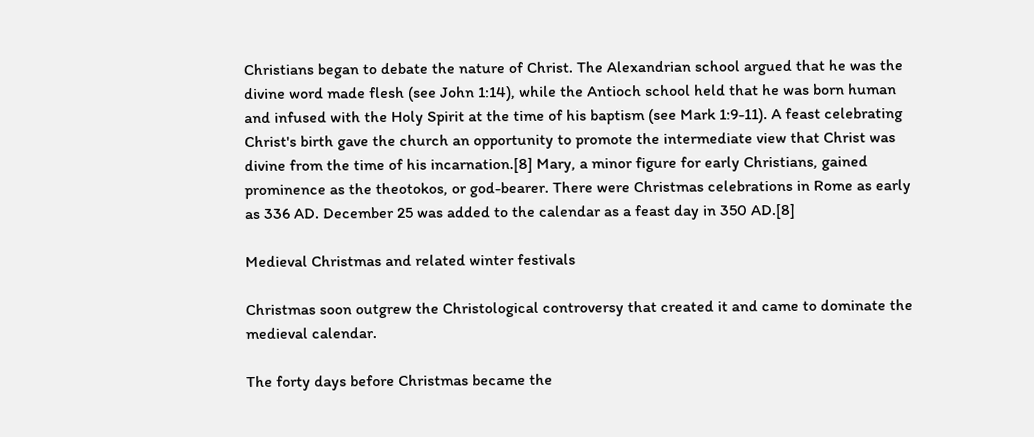Christians began to debate the nature of Christ. The Alexandrian school argued that he was the divine word made flesh (see John 1:14), while the Antioch school held that he was born human and infused with the Holy Spirit at the time of his baptism (see Mark 1:9-11). A feast celebrating Christ's birth gave the church an opportunity to promote the intermediate view that Christ was divine from the time of his incarnation.[8] Mary, a minor figure for early Christians, gained prominence as the theotokos, or god-bearer. There were Christmas celebrations in Rome as early as 336 AD. December 25 was added to the calendar as a feast day in 350 AD.[8]

Medieval Christmas and related winter festivals

Christmas soon outgrew the Christological controversy that created it and came to dominate the medieval calendar.

The forty days before Christmas became the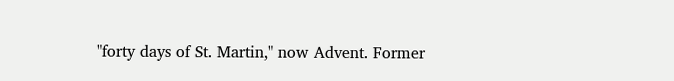"forty days of St. Martin," now Advent. Former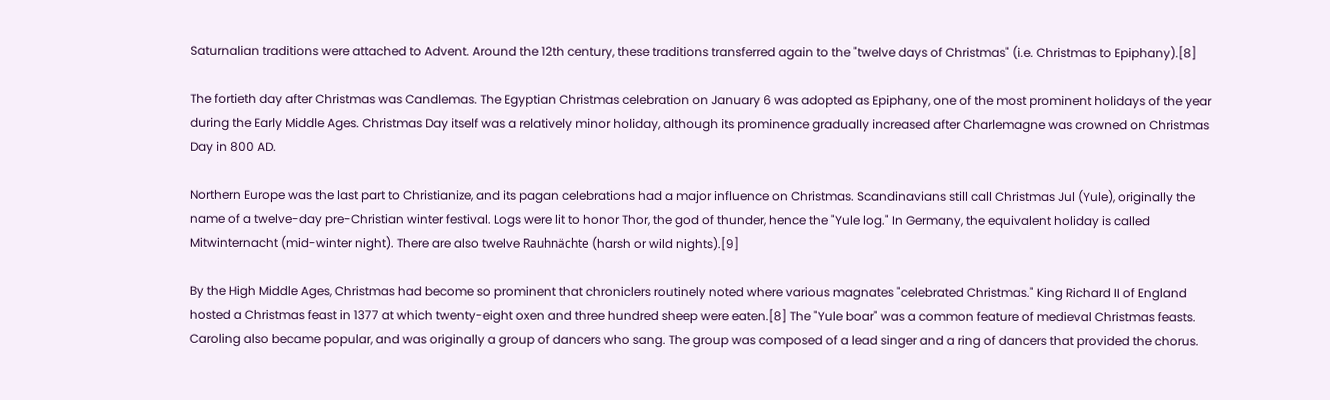Saturnalian traditions were attached to Advent. Around the 12th century, these traditions transferred again to the "twelve days of Christmas" (i.e. Christmas to Epiphany).[8]

The fortieth day after Christmas was Candlemas. The Egyptian Christmas celebration on January 6 was adopted as Epiphany, one of the most prominent holidays of the year during the Early Middle Ages. Christmas Day itself was a relatively minor holiday, although its prominence gradually increased after Charlemagne was crowned on Christmas Day in 800 AD.

Northern Europe was the last part to Christianize, and its pagan celebrations had a major influence on Christmas. Scandinavians still call Christmas Jul (Yule), originally the name of a twelve-day pre-Christian winter festival. Logs were lit to honor Thor, the god of thunder, hence the "Yule log." In Germany, the equivalent holiday is called Mitwinternacht (mid-winter night). There are also twelve Rauhnächte (harsh or wild nights).[9]

By the High Middle Ages, Christmas had become so prominent that chroniclers routinely noted where various magnates "celebrated Christmas." King Richard II of England hosted a Christmas feast in 1377 at which twenty-eight oxen and three hundred sheep were eaten.[8] The "Yule boar" was a common feature of medieval Christmas feasts. Caroling also became popular, and was originally a group of dancers who sang. The group was composed of a lead singer and a ring of dancers that provided the chorus.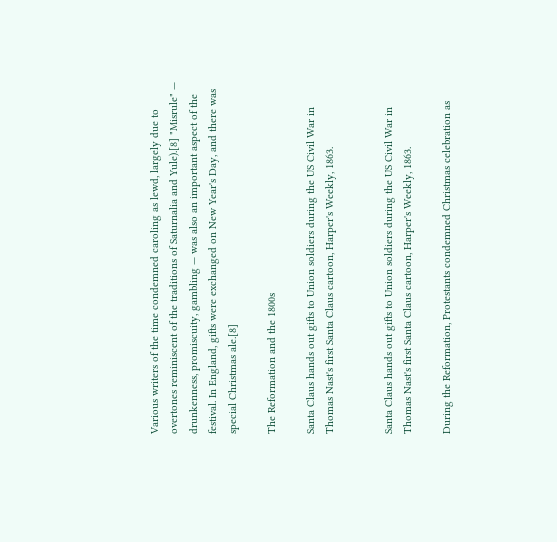Various writers of the time condemned caroling as lewd, largely due to overtones reminiscent of the traditions of Saturnalia and Yule).[8] "Misrule" — drunkenness, promiscuity, gambling — was also an important aspect of the festival. In England, gifts were exchanged on New Year's Day, and there was special Christmas ale.[8]

The Reformation and the 1800s

Santa Claus hands out gifts to Union soldiers during the US Civil War in Thomas Nast's first Santa Claus cartoon, Harper's Weekly, 1863.


Santa Claus hands out gifts to Union soldiers during the US Civil War in Thomas Nast's first Santa Claus cartoon, Harper's Weekly, 1863.

During the Reformation, Protestants condemned Christmas celebration as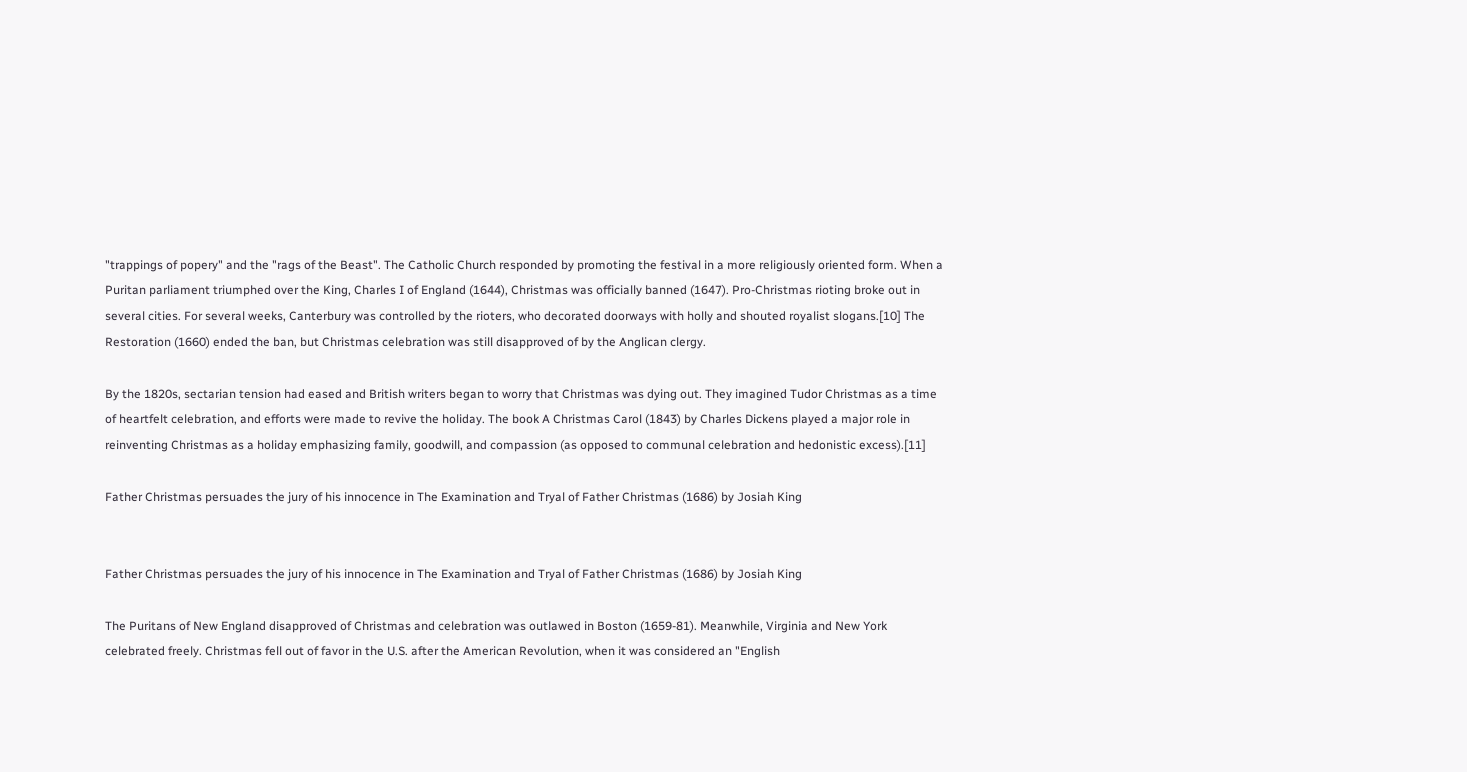"trappings of popery" and the "rags of the Beast". The Catholic Church responded by promoting the festival in a more religiously oriented form. When a Puritan parliament triumphed over the King, Charles I of England (1644), Christmas was officially banned (1647). Pro-Christmas rioting broke out in several cities. For several weeks, Canterbury was controlled by the rioters, who decorated doorways with holly and shouted royalist slogans.[10] The Restoration (1660) ended the ban, but Christmas celebration was still disapproved of by the Anglican clergy.

By the 1820s, sectarian tension had eased and British writers began to worry that Christmas was dying out. They imagined Tudor Christmas as a time of heartfelt celebration, and efforts were made to revive the holiday. The book A Christmas Carol (1843) by Charles Dickens played a major role in reinventing Christmas as a holiday emphasizing family, goodwill, and compassion (as opposed to communal celebration and hedonistic excess).[11]

Father Christmas persuades the jury of his innocence in The Examination and Tryal of Father Christmas (1686) by Josiah King


Father Christmas persuades the jury of his innocence in The Examination and Tryal of Father Christmas (1686) by Josiah King

The Puritans of New England disapproved of Christmas and celebration was outlawed in Boston (1659-81). Meanwhile, Virginia and New York celebrated freely. Christmas fell out of favor in the U.S. after the American Revolution, when it was considered an "English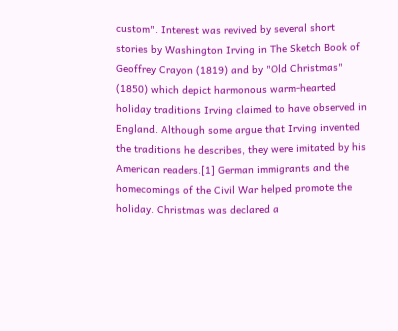custom". Interest was revived by several short stories by Washington Irving in The Sketch Book of Geoffrey Crayon (1819) and by "Old Christmas" (1850) which depict harmonous warm-hearted holiday traditions Irving claimed to have observed in England. Although some argue that Irving invented the traditions he describes, they were imitated by his American readers.[1] German immigrants and the homecomings of the Civil War helped promote the holiday. Christmas was declared a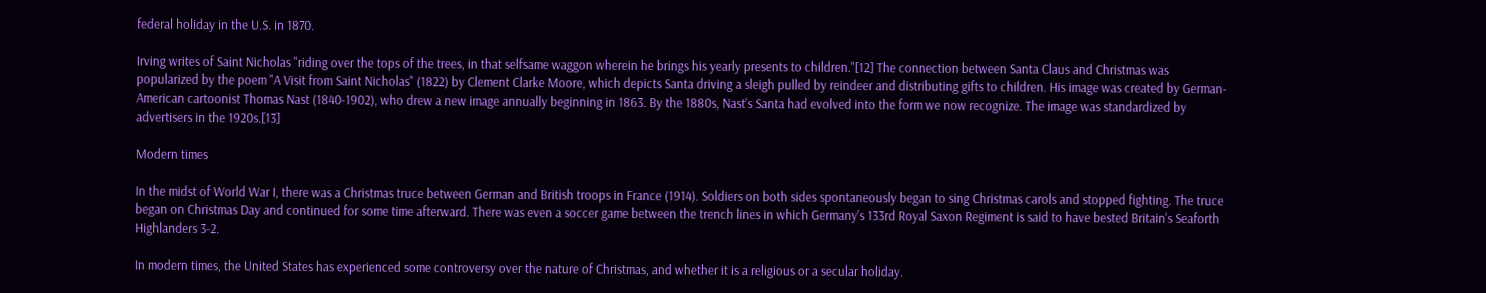federal holiday in the U.S. in 1870.

Irving writes of Saint Nicholas "riding over the tops of the trees, in that selfsame waggon wherein he brings his yearly presents to children."[12] The connection between Santa Claus and Christmas was popularized by the poem "A Visit from Saint Nicholas" (1822) by Clement Clarke Moore, which depicts Santa driving a sleigh pulled by reindeer and distributing gifts to children. His image was created by German-American cartoonist Thomas Nast (1840-1902), who drew a new image annually beginning in 1863. By the 1880s, Nast's Santa had evolved into the form we now recognize. The image was standardized by advertisers in the 1920s.[13]

Modern times

In the midst of World War I, there was a Christmas truce between German and British troops in France (1914). Soldiers on both sides spontaneously began to sing Christmas carols and stopped fighting. The truce began on Christmas Day and continued for some time afterward. There was even a soccer game between the trench lines in which Germany's 133rd Royal Saxon Regiment is said to have bested Britain's Seaforth Highlanders 3-2.

In modern times, the United States has experienced some controversy over the nature of Christmas, and whether it is a religious or a secular holiday.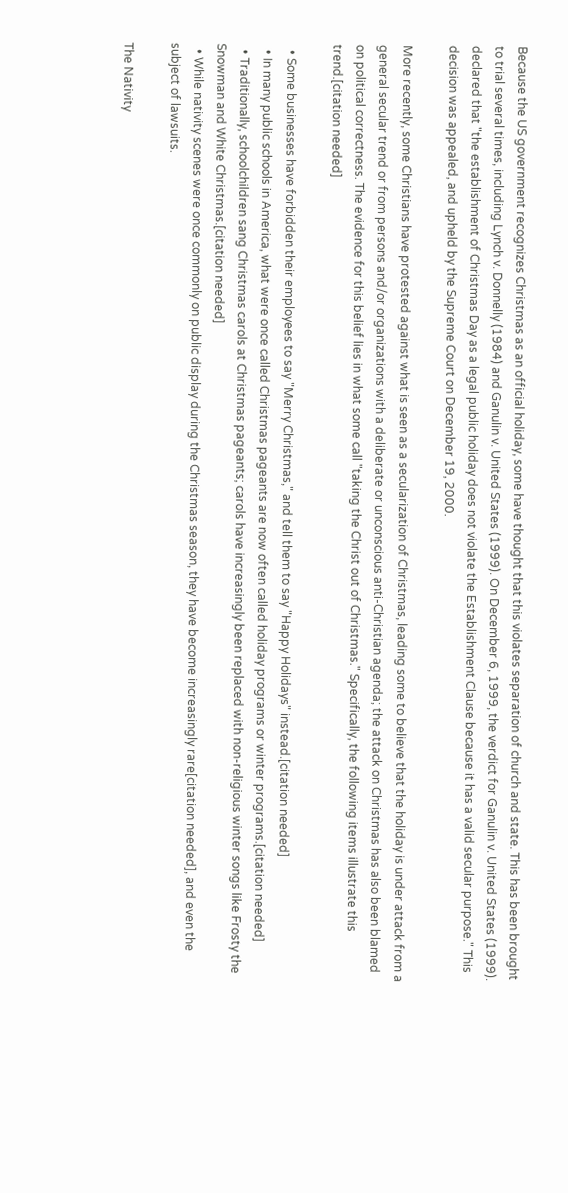Because the US government recognizes Christmas as an official holiday, some have thought that this violates separation of church and state. This has been brought to trial several times, including Lynch v. Donnelly (1984) and Ganulin v. United States (1999). On December 6, 1999, the verdict for Ganulin v. United States (1999). declared that "the establishment of Christmas Day as a legal public holiday does not violate the Establishment Clause because it has a valid secular purpose." This decision was appealed, and upheld by the Supreme Court on December 19, 2000.

More recently, some Christians have protested against what is seen as a secularization of Christmas, leading some to believe that the holiday is under attack from a general secular trend or from persons and/or organizations with a deliberate or unconscious anti-Christian agenda; the attack on Christmas has also been blamed on political correctness. The evidence for this belief lies in what some call "taking the Christ out of Christmas." Specifically, the following items illustrate this trend.[citation needed]

  • Some businesses have forbidden their employees to say "Merry Christmas," and tell them to say "Happy Holidays" instead.[citation needed]
  • In many public schools in America, what were once called Christmas pageants are now often called holiday programs or winter programs.[citation needed]
  • Traditionally, schoolchildren sang Christmas carols at Christmas pageants; carols have increasingly been replaced with non-religious winter songs like Frosty the Snowman and White Christmas.[citation needed]
  • While nativity scenes were once commonly on public display during the Christmas season, they have become increasingly rare[citation needed], and even the subject of lawsuits.

The Nativity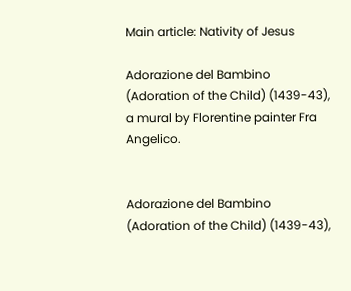Main article: Nativity of Jesus

Adorazione del Bambino (Adoration of the Child) (1439-43), a mural by Florentine painter Fra Angelico.


Adorazione del Bambino (Adoration of the Child) (1439-43),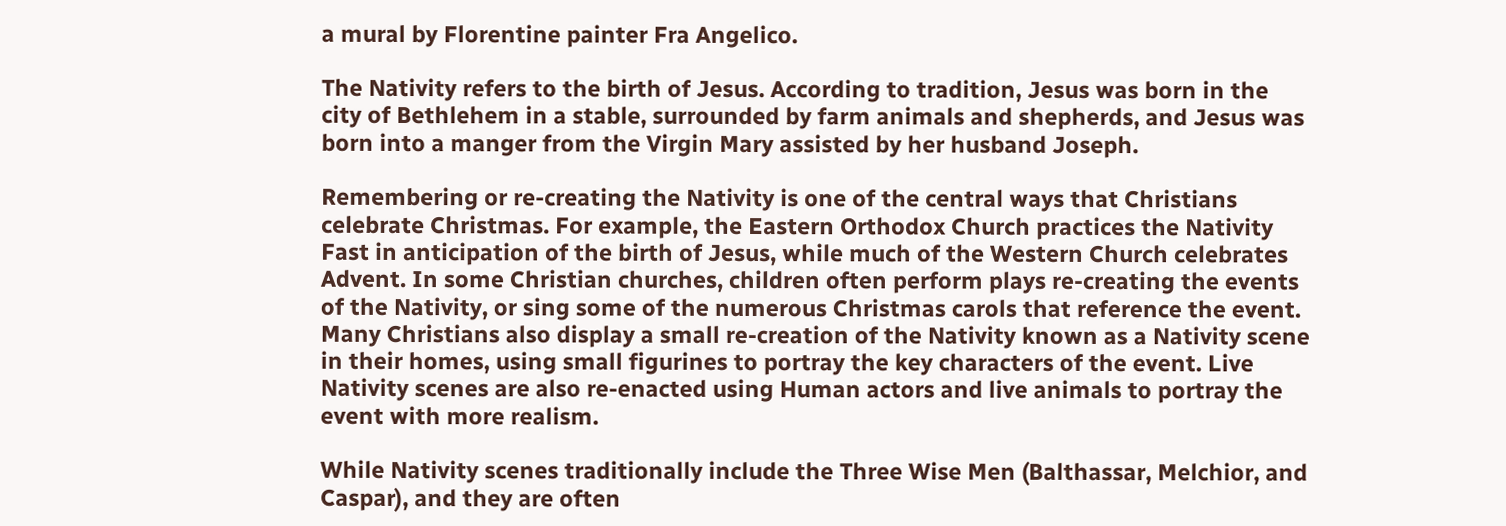a mural by Florentine painter Fra Angelico.

The Nativity refers to the birth of Jesus. According to tradition, Jesus was born in the city of Bethlehem in a stable, surrounded by farm animals and shepherds, and Jesus was born into a manger from the Virgin Mary assisted by her husband Joseph.

Remembering or re-creating the Nativity is one of the central ways that Christians celebrate Christmas. For example, the Eastern Orthodox Church practices the Nativity Fast in anticipation of the birth of Jesus, while much of the Western Church celebrates Advent. In some Christian churches, children often perform plays re-creating the events of the Nativity, or sing some of the numerous Christmas carols that reference the event. Many Christians also display a small re-creation of the Nativity known as a Nativity scene in their homes, using small figurines to portray the key characters of the event. Live Nativity scenes are also re-enacted using Human actors and live animals to portray the event with more realism.

While Nativity scenes traditionally include the Three Wise Men (Balthassar, Melchior, and Caspar), and they are often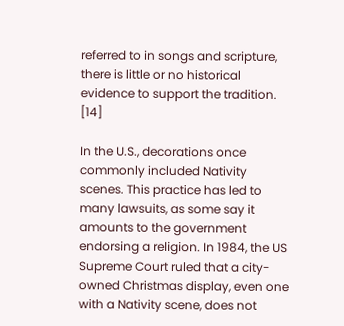referred to in songs and scripture, there is little or no historical evidence to support the tradition. [14]

In the U.S., decorations once commonly included Nativity scenes. This practice has led to many lawsuits, as some say it amounts to the government endorsing a religion. In 1984, the US Supreme Court ruled that a city-owned Christmas display, even one with a Nativity scene, does not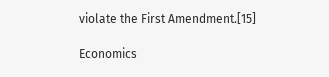violate the First Amendment.[15]

Economics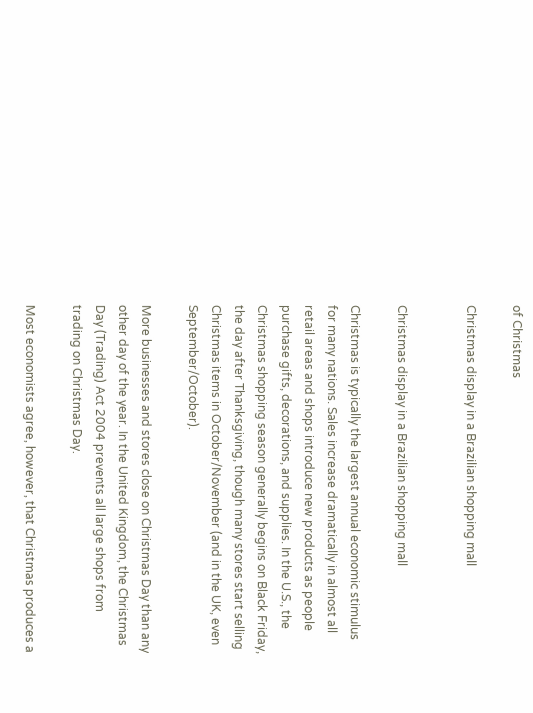of Christmas

Christmas display in a Brazilian shopping mall


Christmas display in a Brazilian shopping mall

Christmas is typically the largest annual economic stimulus for many nations. Sales increase dramatically in almost all retail areas and shops introduce new products as people purchase gifts, decorations, and supplies. In the U.S., the Christmas shopping season generally begins on Black Friday, the day after Thanksgiving, though many stores start selling Christmas items in October/November (and in the UK, even September/October).

More businesses and stores close on Christmas Day than any other day of the year. In the United Kingdom, the Christmas Day (Trading) Act 2004 prevents all large shops from trading on Christmas Day.

Most economists agree, however, that Christmas produces a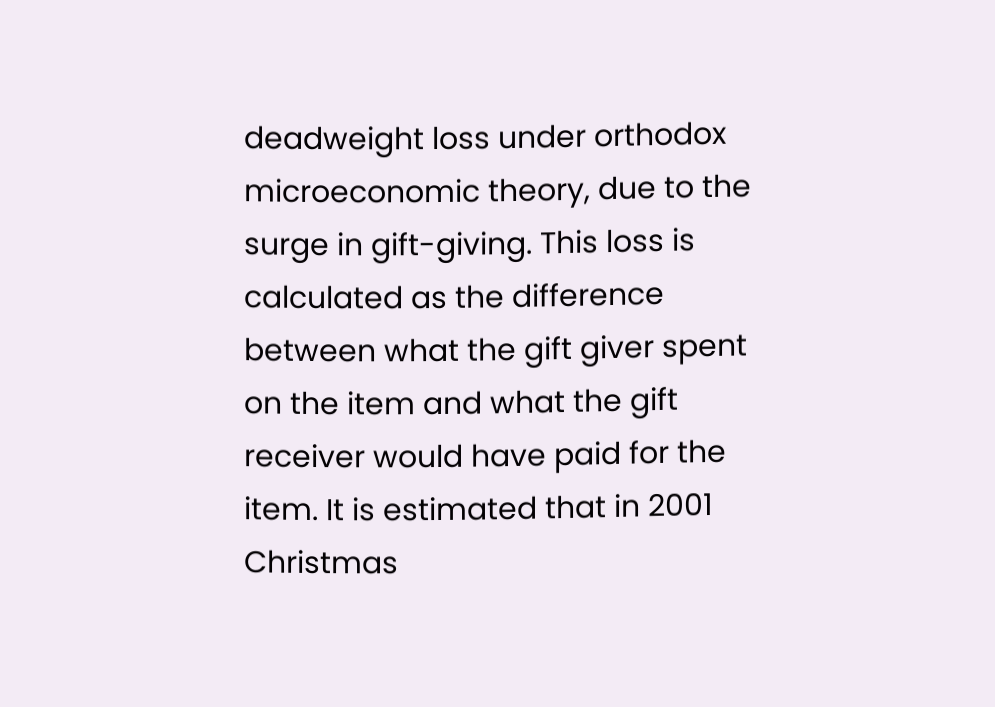deadweight loss under orthodox microeconomic theory, due to the surge in gift-giving. This loss is calculated as the difference between what the gift giver spent on the item and what the gift receiver would have paid for the item. It is estimated that in 2001 Christmas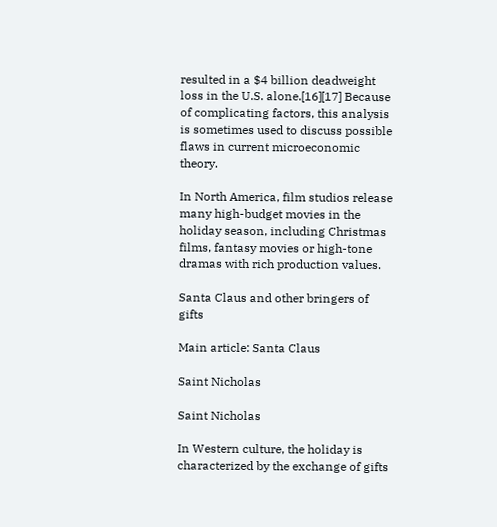resulted in a $4 billion deadweight loss in the U.S. alone.[16][17] Because of complicating factors, this analysis is sometimes used to discuss possible flaws in current microeconomic theory.

In North America, film studios release many high-budget movies in the holiday season, including Christmas films, fantasy movies or high-tone dramas with rich production values.

Santa Claus and other bringers of gifts

Main article: Santa Claus

Saint Nicholas

Saint Nicholas

In Western culture, the holiday is characterized by the exchange of gifts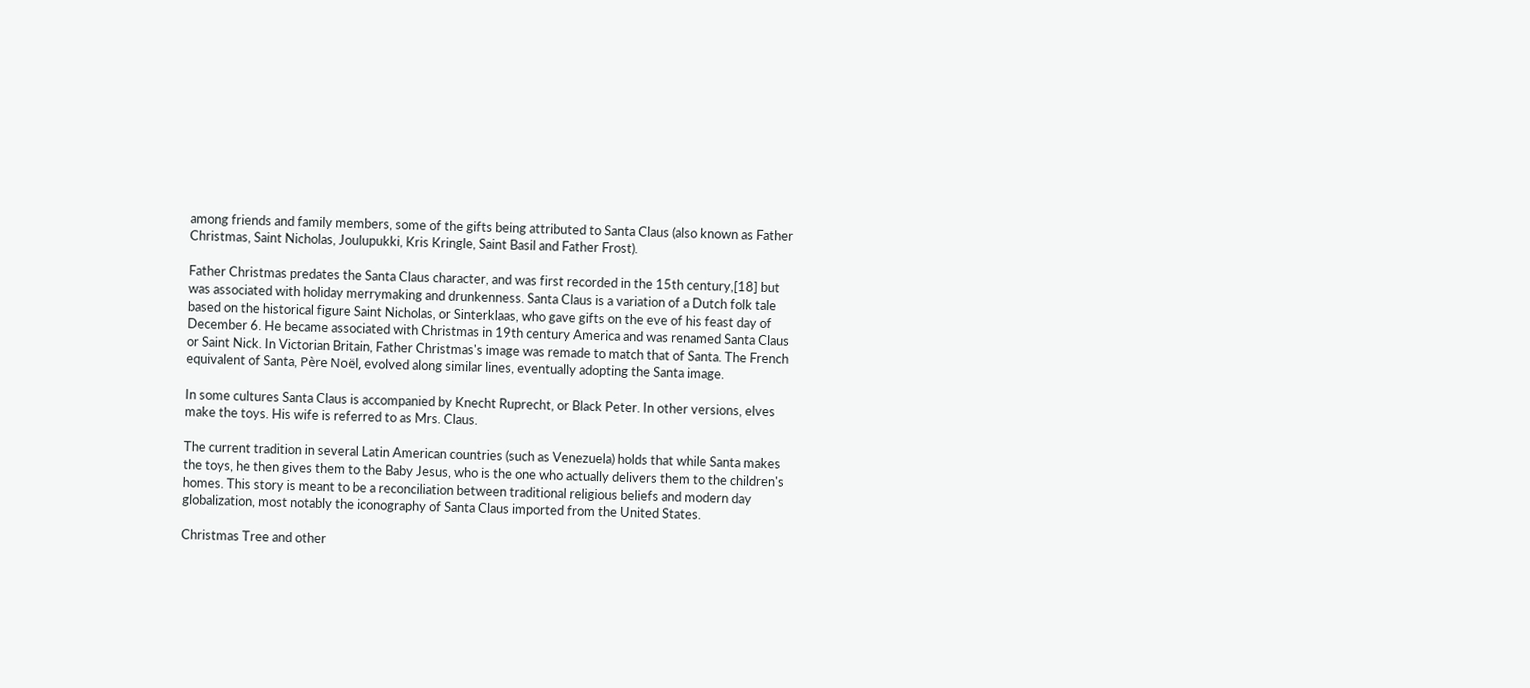among friends and family members, some of the gifts being attributed to Santa Claus (also known as Father Christmas, Saint Nicholas, Joulupukki, Kris Kringle, Saint Basil and Father Frost).

Father Christmas predates the Santa Claus character, and was first recorded in the 15th century,[18] but was associated with holiday merrymaking and drunkenness. Santa Claus is a variation of a Dutch folk tale based on the historical figure Saint Nicholas, or Sinterklaas, who gave gifts on the eve of his feast day of December 6. He became associated with Christmas in 19th century America and was renamed Santa Claus or Saint Nick. In Victorian Britain, Father Christmas's image was remade to match that of Santa. The French equivalent of Santa, Père Noël, evolved along similar lines, eventually adopting the Santa image.

In some cultures Santa Claus is accompanied by Knecht Ruprecht, or Black Peter. In other versions, elves make the toys. His wife is referred to as Mrs. Claus.

The current tradition in several Latin American countries (such as Venezuela) holds that while Santa makes the toys, he then gives them to the Baby Jesus, who is the one who actually delivers them to the children's homes. This story is meant to be a reconciliation between traditional religious beliefs and modern day globalization, most notably the iconography of Santa Claus imported from the United States.

Christmas Tree and other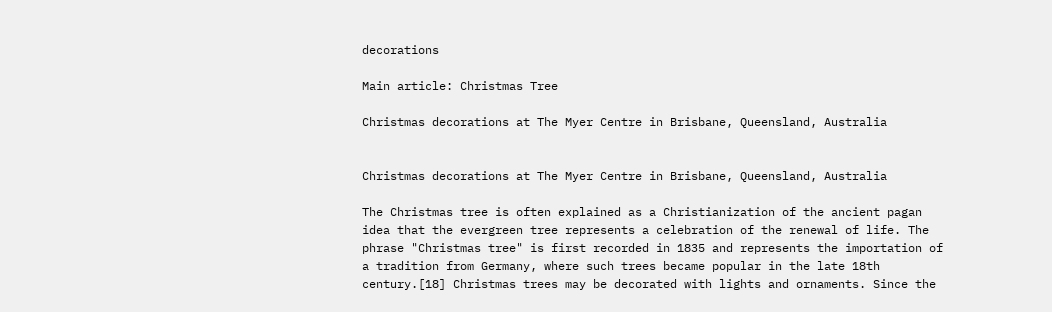decorations

Main article: Christmas Tree

Christmas decorations at The Myer Centre in Brisbane, Queensland, Australia


Christmas decorations at The Myer Centre in Brisbane, Queensland, Australia

The Christmas tree is often explained as a Christianization of the ancient pagan idea that the evergreen tree represents a celebration of the renewal of life. The phrase "Christmas tree" is first recorded in 1835 and represents the importation of a tradition from Germany, where such trees became popular in the late 18th century.[18] Christmas trees may be decorated with lights and ornaments. Since the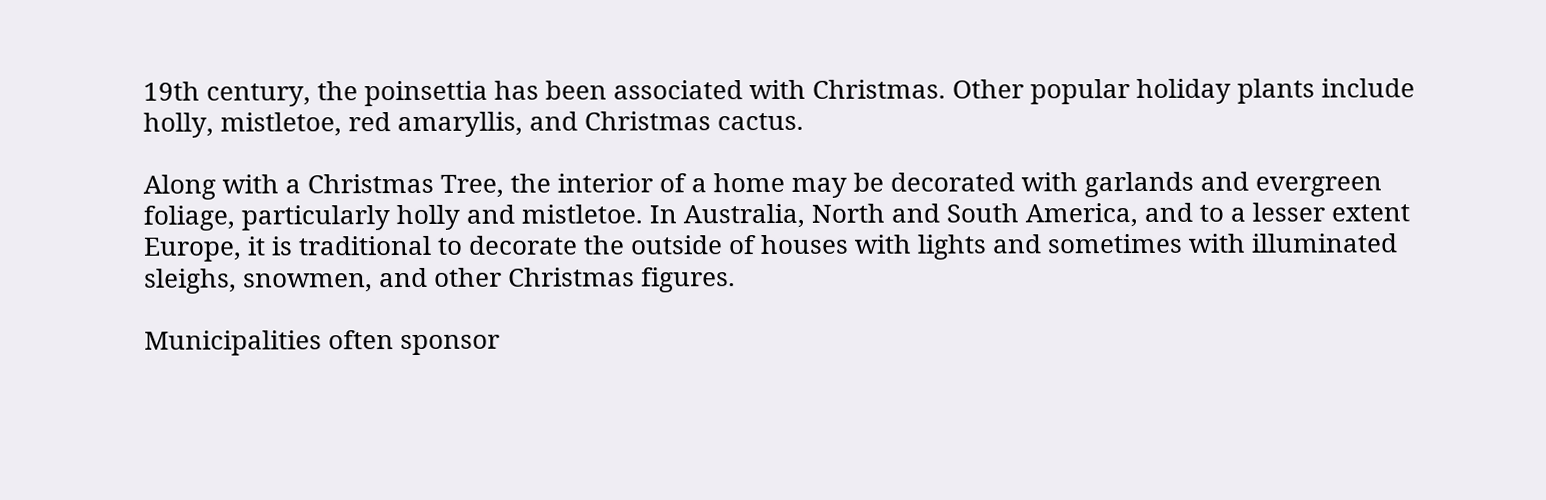19th century, the poinsettia has been associated with Christmas. Other popular holiday plants include holly, mistletoe, red amaryllis, and Christmas cactus.

Along with a Christmas Tree, the interior of a home may be decorated with garlands and evergreen foliage, particularly holly and mistletoe. In Australia, North and South America, and to a lesser extent Europe, it is traditional to decorate the outside of houses with lights and sometimes with illuminated sleighs, snowmen, and other Christmas figures.

Municipalities often sponsor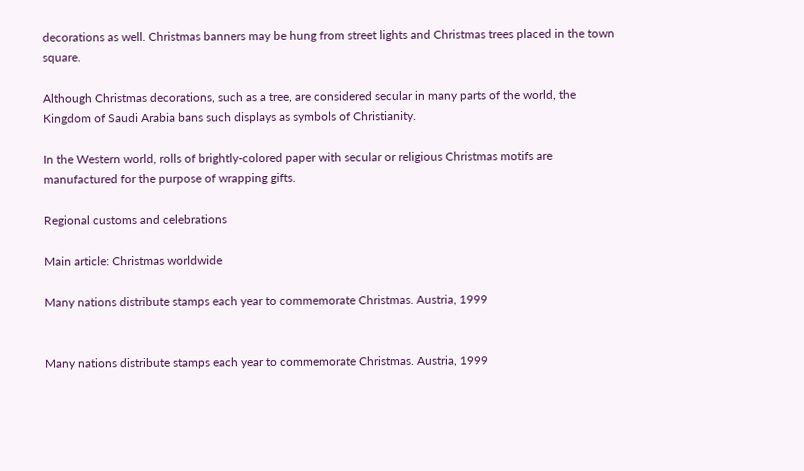decorations as well. Christmas banners may be hung from street lights and Christmas trees placed in the town square.

Although Christmas decorations, such as a tree, are considered secular in many parts of the world, the Kingdom of Saudi Arabia bans such displays as symbols of Christianity.

In the Western world, rolls of brightly-colored paper with secular or religious Christmas motifs are manufactured for the purpose of wrapping gifts.

Regional customs and celebrations

Main article: Christmas worldwide

Many nations distribute stamps each year to commemorate Christmas. Austria, 1999


Many nations distribute stamps each year to commemorate Christmas. Austria, 1999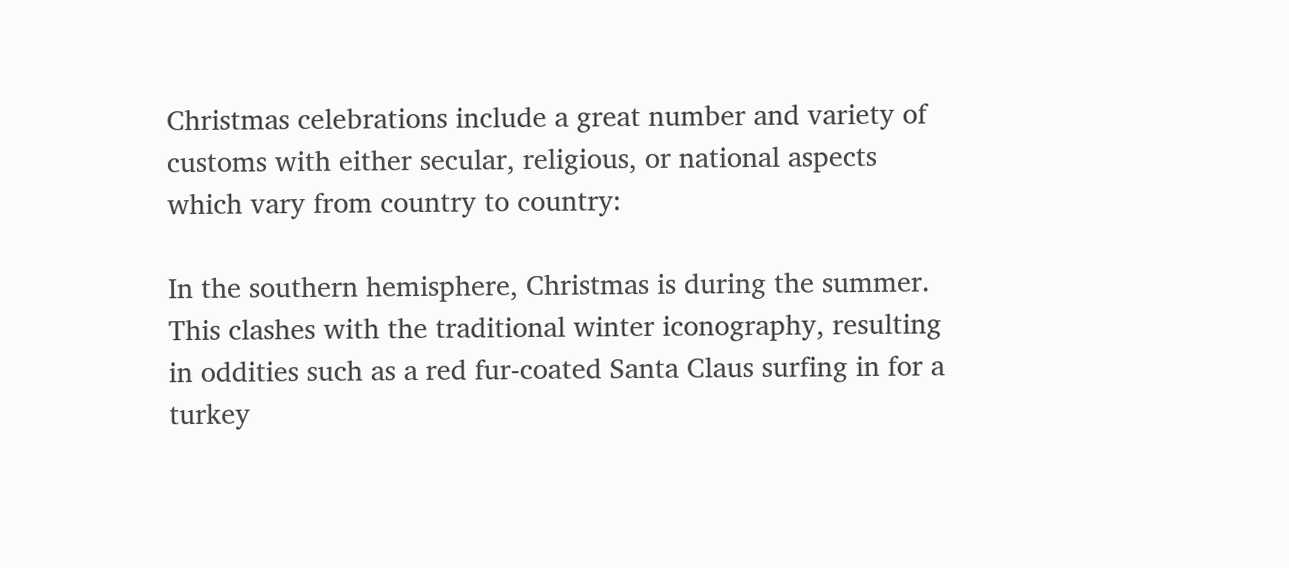Christmas celebrations include a great number and variety of customs with either secular, religious, or national aspects which vary from country to country:

In the southern hemisphere, Christmas is during the summer. This clashes with the traditional winter iconography, resulting in oddities such as a red fur-coated Santa Claus surfing in for a turkey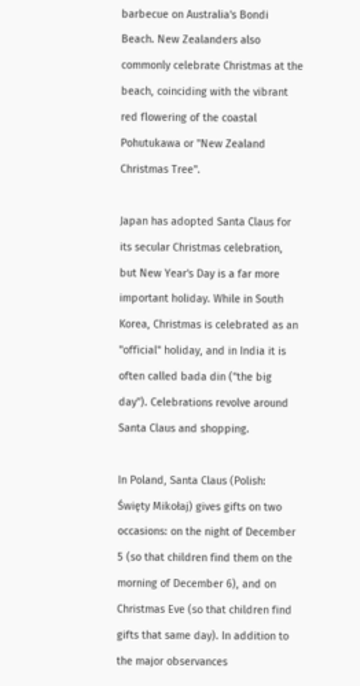barbecue on Australia's Bondi Beach. New Zealanders also commonly celebrate Christmas at the beach, coinciding with the vibrant red flowering of the coastal Pohutukawa or "New Zealand Christmas Tree".

Japan has adopted Santa Claus for its secular Christmas celebration, but New Year's Day is a far more important holiday. While in South Korea, Christmas is celebrated as an "official" holiday, and in India it is often called bada din ("the big day"). Celebrations revolve around Santa Claus and shopping.

In Poland, Santa Claus (Polish: Święty Mikołaj) gives gifts on two occasions: on the night of December 5 (so that children find them on the morning of December 6), and on Christmas Eve (so that children find gifts that same day). In addition to the major observances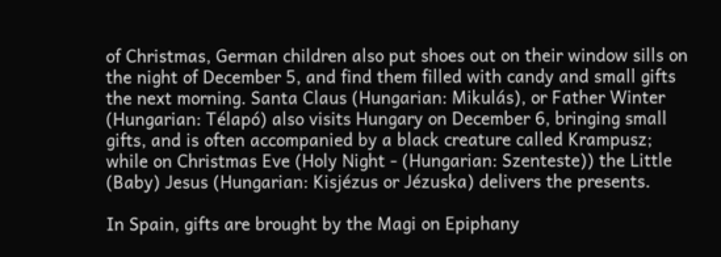of Christmas, German children also put shoes out on their window sills on the night of December 5, and find them filled with candy and small gifts the next morning. Santa Claus (Hungarian: Mikulás), or Father Winter (Hungarian: Télapó) also visits Hungary on December 6, bringing small gifts, and is often accompanied by a black creature called Krampusz; while on Christmas Eve (Holy Night - (Hungarian: Szenteste)) the Little (Baby) Jesus (Hungarian: Kisjézus or Jézuska) delivers the presents.

In Spain, gifts are brought by the Magi on Epiphany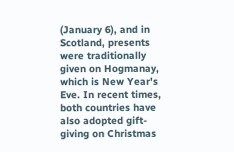(January 6), and in Scotland, presents were traditionally given on Hogmanay, which is New Year's Eve. In recent times, both countries have also adopted gift-giving on Christmas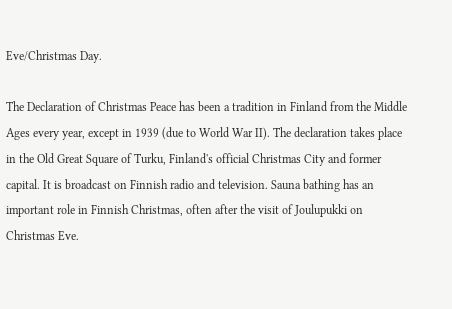Eve/Christmas Day.

The Declaration of Christmas Peace has been a tradition in Finland from the Middle Ages every year, except in 1939 (due to World War II). The declaration takes place in the Old Great Square of Turku, Finland's official Christmas City and former capital. It is broadcast on Finnish radio and television. Sauna bathing has an important role in Finnish Christmas, often after the visit of Joulupukki on Christmas Eve.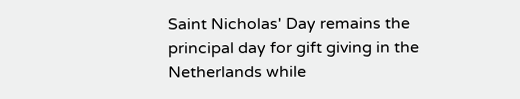Saint Nicholas' Day remains the principal day for gift giving in the Netherlands while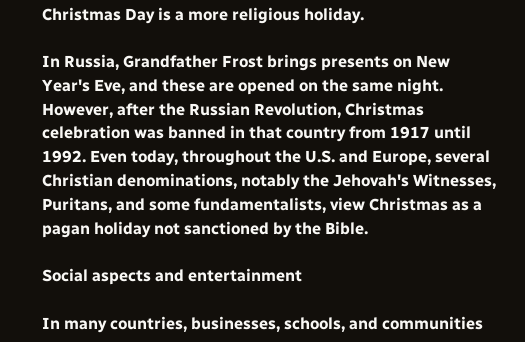Christmas Day is a more religious holiday.

In Russia, Grandfather Frost brings presents on New Year's Eve, and these are opened on the same night. However, after the Russian Revolution, Christmas celebration was banned in that country from 1917 until 1992. Even today, throughout the U.S. and Europe, several Christian denominations, notably the Jehovah's Witnesses, Puritans, and some fundamentalists, view Christmas as a pagan holiday not sanctioned by the Bible.

Social aspects and entertainment

In many countries, businesses, schools, and communities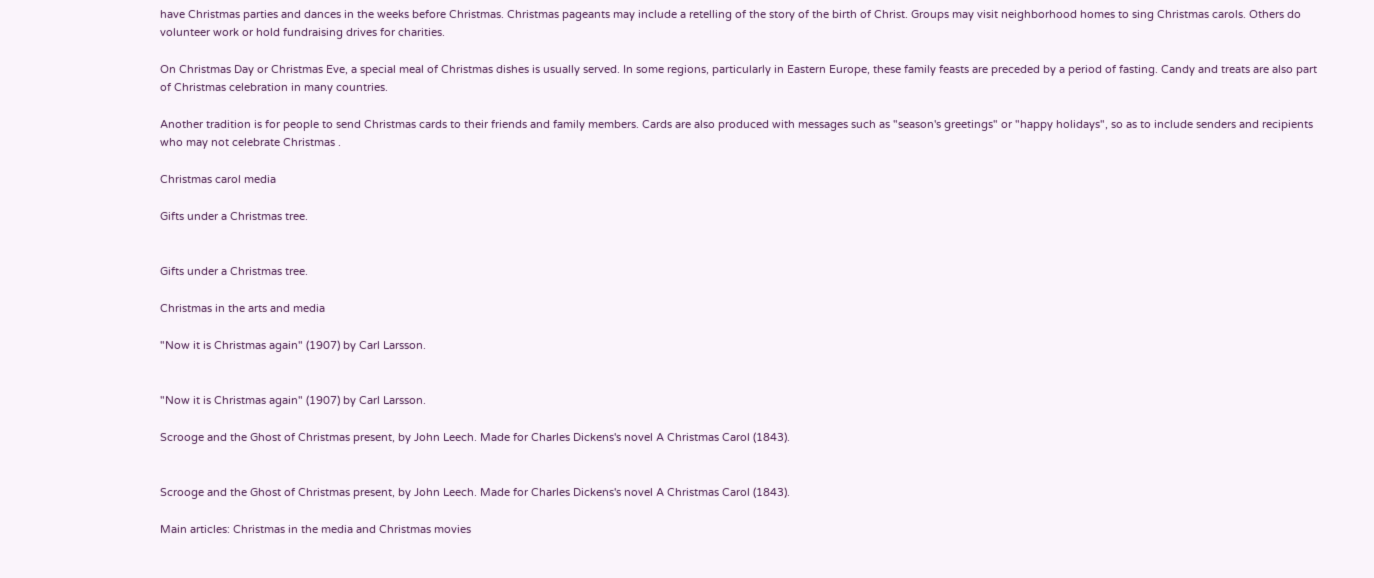have Christmas parties and dances in the weeks before Christmas. Christmas pageants may include a retelling of the story of the birth of Christ. Groups may visit neighborhood homes to sing Christmas carols. Others do volunteer work or hold fundraising drives for charities.

On Christmas Day or Christmas Eve, a special meal of Christmas dishes is usually served. In some regions, particularly in Eastern Europe, these family feasts are preceded by a period of fasting. Candy and treats are also part of Christmas celebration in many countries.

Another tradition is for people to send Christmas cards to their friends and family members. Cards are also produced with messages such as "season's greetings" or "happy holidays", so as to include senders and recipients who may not celebrate Christmas .

Christmas carol media

Gifts under a Christmas tree.


Gifts under a Christmas tree.

Christmas in the arts and media

"Now it is Christmas again" (1907) by Carl Larsson.


"Now it is Christmas again" (1907) by Carl Larsson.

Scrooge and the Ghost of Christmas present, by John Leech. Made for Charles Dickens's novel A Christmas Carol (1843).


Scrooge and the Ghost of Christmas present, by John Leech. Made for Charles Dickens's novel A Christmas Carol (1843).

Main articles: Christmas in the media and Christmas movies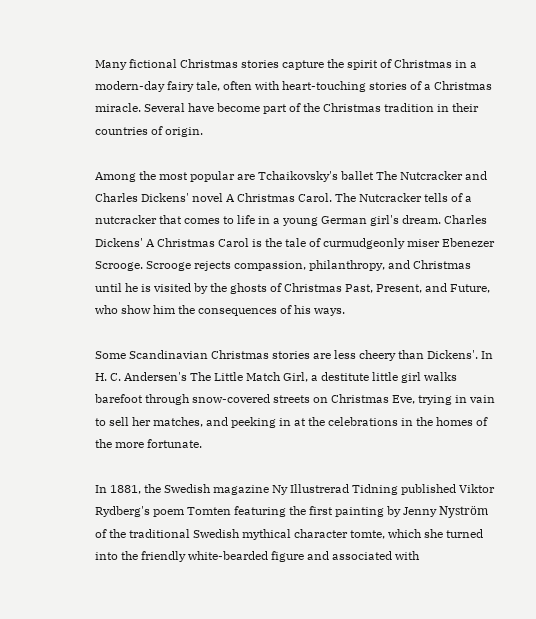Many fictional Christmas stories capture the spirit of Christmas in a modern-day fairy tale, often with heart-touching stories of a Christmas miracle. Several have become part of the Christmas tradition in their countries of origin.

Among the most popular are Tchaikovsky's ballet The Nutcracker and Charles Dickens' novel A Christmas Carol. The Nutcracker tells of a nutcracker that comes to life in a young German girl's dream. Charles Dickens' A Christmas Carol is the tale of curmudgeonly miser Ebenezer Scrooge. Scrooge rejects compassion, philanthropy, and Christmas until he is visited by the ghosts of Christmas Past, Present, and Future, who show him the consequences of his ways.

Some Scandinavian Christmas stories are less cheery than Dickens'. In H. C. Andersen's The Little Match Girl, a destitute little girl walks barefoot through snow-covered streets on Christmas Eve, trying in vain to sell her matches, and peeking in at the celebrations in the homes of the more fortunate.

In 1881, the Swedish magazine Ny Illustrerad Tidning published Viktor Rydberg's poem Tomten featuring the first painting by Jenny Nyström of the traditional Swedish mythical character tomte, which she turned into the friendly white-bearded figure and associated with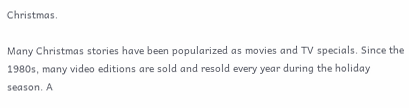Christmas.

Many Christmas stories have been popularized as movies and TV specials. Since the 1980s, many video editions are sold and resold every year during the holiday season. A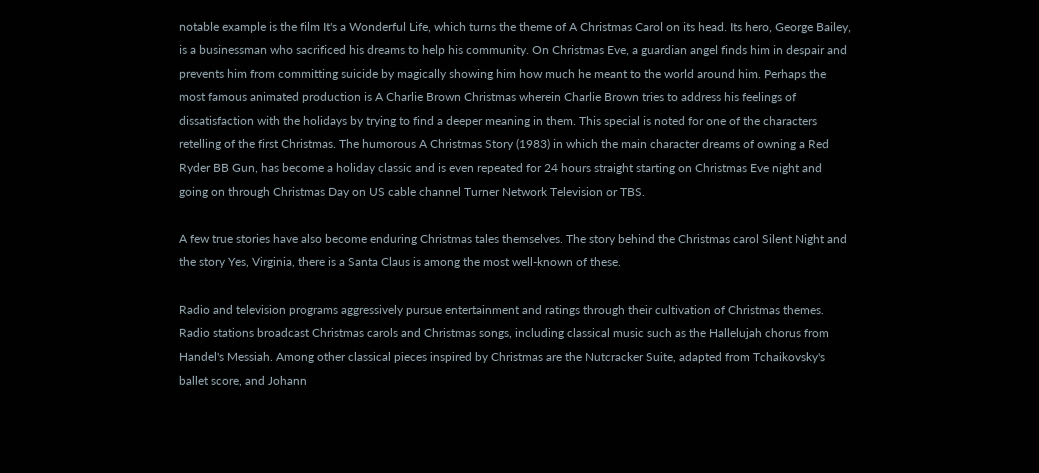notable example is the film It's a Wonderful Life, which turns the theme of A Christmas Carol on its head. Its hero, George Bailey, is a businessman who sacrificed his dreams to help his community. On Christmas Eve, a guardian angel finds him in despair and prevents him from committing suicide by magically showing him how much he meant to the world around him. Perhaps the most famous animated production is A Charlie Brown Christmas wherein Charlie Brown tries to address his feelings of dissatisfaction with the holidays by trying to find a deeper meaning in them. This special is noted for one of the characters retelling of the first Christmas. The humorous A Christmas Story (1983) in which the main character dreams of owning a Red Ryder BB Gun, has become a holiday classic and is even repeated for 24 hours straight starting on Christmas Eve night and going on through Christmas Day on US cable channel Turner Network Television or TBS.

A few true stories have also become enduring Christmas tales themselves. The story behind the Christmas carol Silent Night and the story Yes, Virginia, there is a Santa Claus is among the most well-known of these.

Radio and television programs aggressively pursue entertainment and ratings through their cultivation of Christmas themes. Radio stations broadcast Christmas carols and Christmas songs, including classical music such as the Hallelujah chorus from Handel's Messiah. Among other classical pieces inspired by Christmas are the Nutcracker Suite, adapted from Tchaikovsky's ballet score, and Johann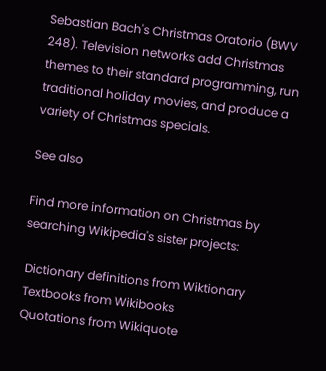Sebastian Bach's Christmas Oratorio (BWV 248). Television networks add Christmas themes to their standard programming, run traditional holiday movies, and produce a variety of Christmas specials.

See also

Find more information on Christmas by searching Wikipedia's sister projects:

 Dictionary definitions from Wiktionary
 Textbooks from Wikibooks
 Quotations from Wikiquote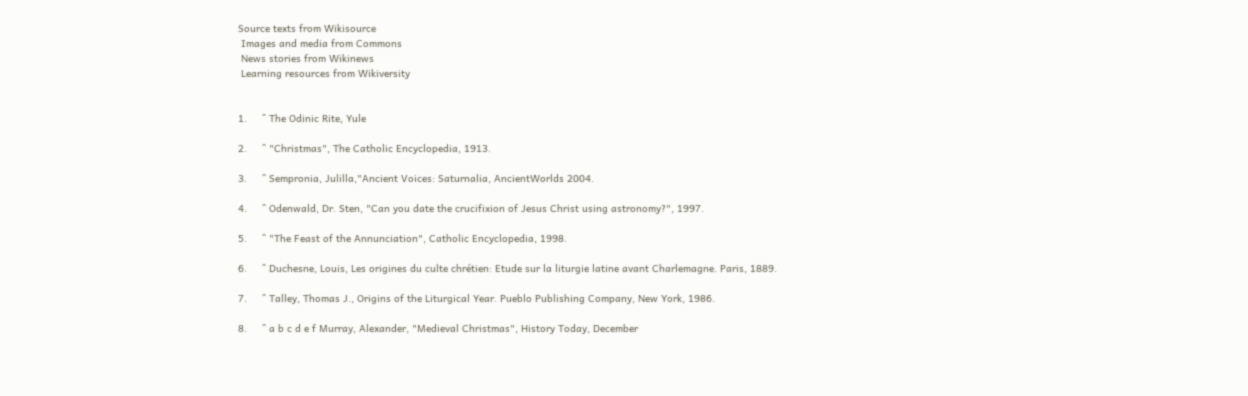Source texts from Wikisource
 Images and media from Commons
 News stories from Wikinews
 Learning resources from Wikiversity


1.     ^ The Odinic Rite, Yule

2.     ^ "Christmas", The Catholic Encyclopedia, 1913.

3.     ^ Sempronia, Julilla,"Ancient Voices: Saturnalia, AncientWorlds 2004.

4.     ^ Odenwald, Dr. Sten, "Can you date the crucifixion of Jesus Christ using astronomy?", 1997.

5.     ^ "The Feast of the Annunciation", Catholic Encyclopedia, 1998.

6.     ^ Duchesne, Louis, Les origines du culte chrétien: Etude sur la liturgie latine avant Charlemagne. Paris, 1889.

7.     ^ Talley, Thomas J., Origins of the Liturgical Year. Pueblo Publishing Company, New York, 1986.

8.     ^ a b c d e f Murray, Alexander, "Medieval Christmas", History Today, December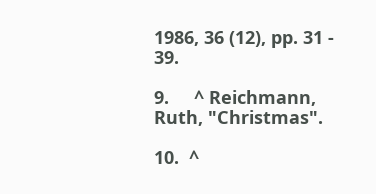1986, 36 (12), pp. 31 - 39.

9.     ^ Reichmann, Ruth, "Christmas".

10.  ^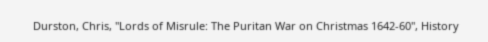Durston, Chris, "Lords of Misrule: The Puritan War on Christmas 1642-60", History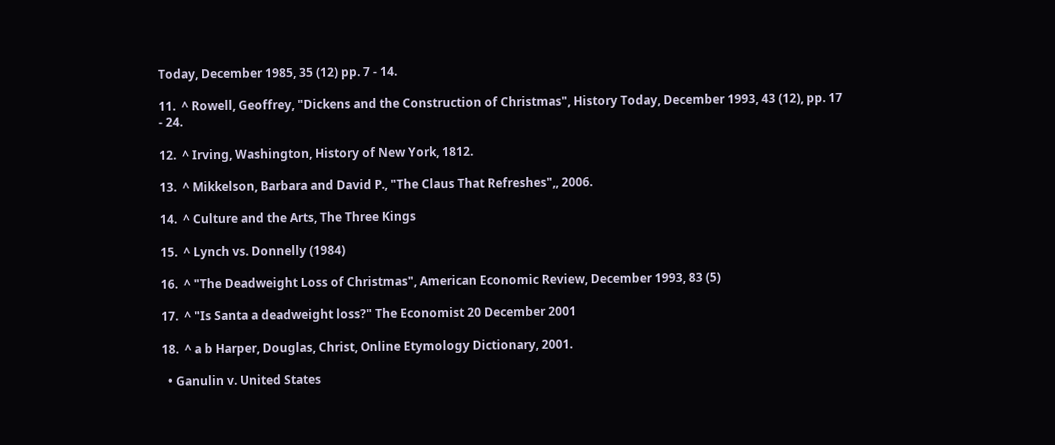Today, December 1985, 35 (12) pp. 7 - 14.

11.  ^ Rowell, Geoffrey, "Dickens and the Construction of Christmas", History Today, December 1993, 43 (12), pp. 17 - 24.

12.  ^ Irving, Washington, History of New York, 1812.

13.  ^ Mikkelson, Barbara and David P., "The Claus That Refreshes",, 2006.

14.  ^ Culture and the Arts, The Three Kings

15.  ^ Lynch vs. Donnelly (1984)

16.  ^ "The Deadweight Loss of Christmas", American Economic Review, December 1993, 83 (5)

17.  ^ "Is Santa a deadweight loss?" The Economist 20 December 2001

18.  ^ a b Harper, Douglas, Christ, Online Etymology Dictionary, 2001.

  • Ganulin v. United States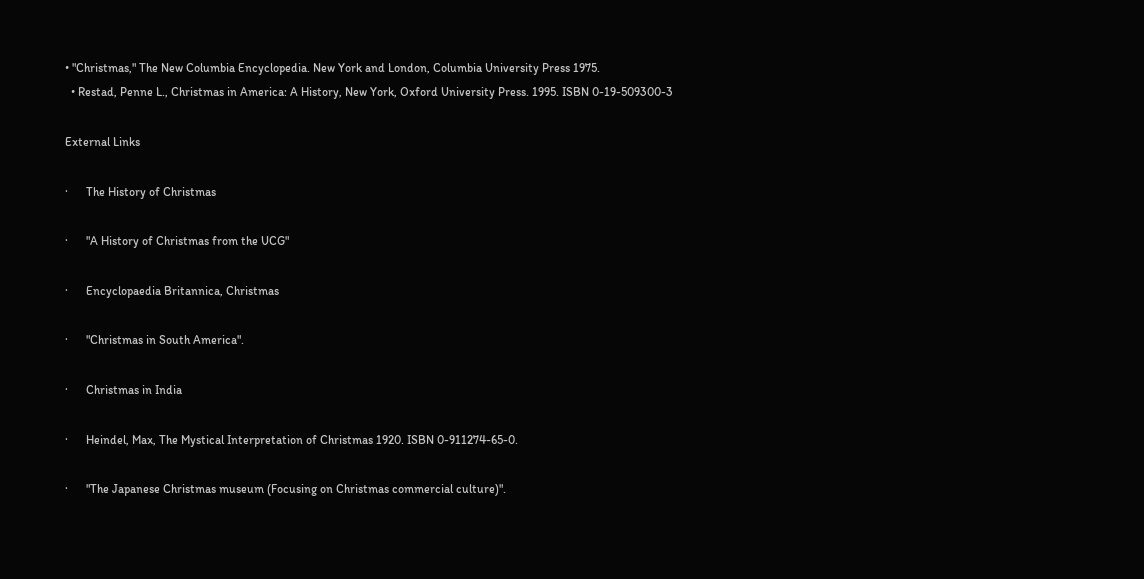• "Christmas," The New Columbia Encyclopedia. New York and London, Columbia University Press 1975.
  • Restad, Penne L., Christmas in America: A History, New York, Oxford University Press. 1995. ISBN 0-19-509300-3

External Links

·      The History of Christmas

·      "A History of Christmas from the UCG"

·      Encyclopaedia Britannica, Christmas

·      "Christmas in South America".

·      Christmas in India

·      Heindel, Max, The Mystical Interpretation of Christmas 1920. ISBN 0-911274-65-0.

·      "The Japanese Christmas museum (Focusing on Christmas commercial culture)".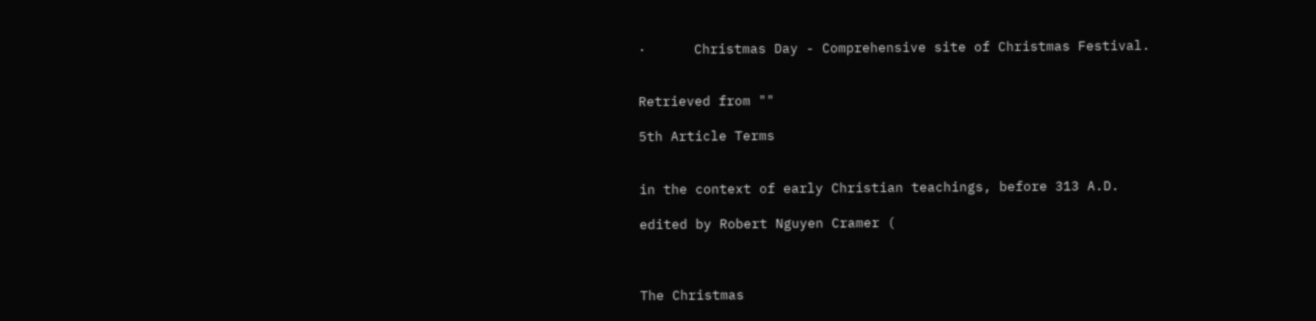·      Christmas Day - Comprehensive site of Christmas Festival.


Retrieved from ""

5th Article Terms


in the context of early Christian teachings, before 313 A.D.

edited by Robert Nguyen Cramer (



The Christmas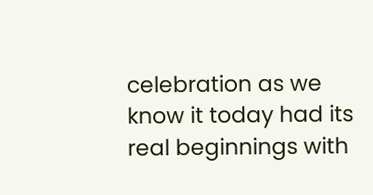celebration as we know it today had its real beginnings with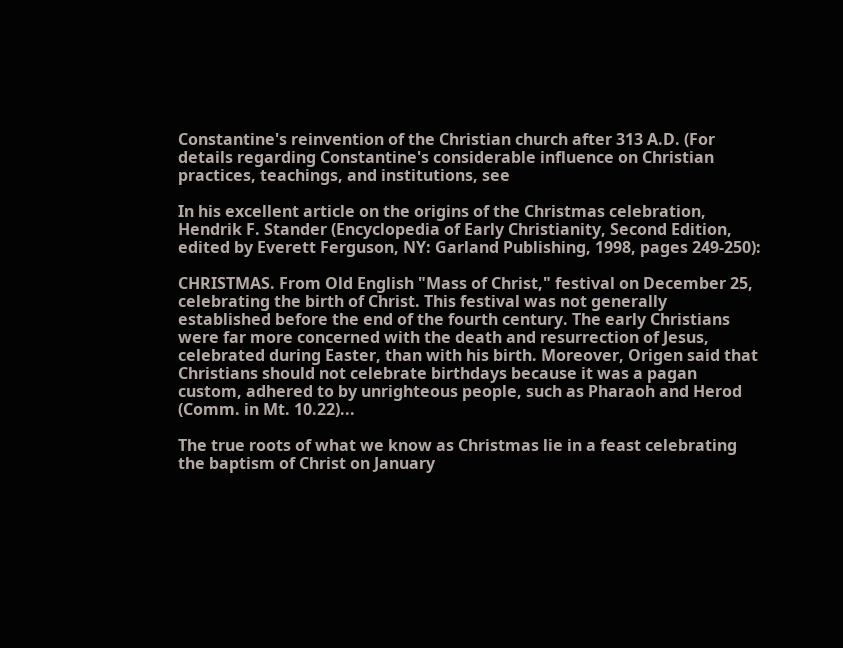Constantine's reinvention of the Christian church after 313 A.D. (For details regarding Constantine's considerable influence on Christian practices, teachings, and institutions, see

In his excellent article on the origins of the Christmas celebration, Hendrik F. Stander (Encyclopedia of Early Christianity, Second Edition, edited by Everett Ferguson, NY: Garland Publishing, 1998, pages 249-250):

CHRISTMAS. From Old English "Mass of Christ," festival on December 25, celebrating the birth of Christ. This festival was not generally established before the end of the fourth century. The early Christians were far more concerned with the death and resurrection of Jesus, celebrated during Easter, than with his birth. Moreover, Origen said that Christians should not celebrate birthdays because it was a pagan custom, adhered to by unrighteous people, such as Pharaoh and Herod (Comm. in Mt. 10.22)...

The true roots of what we know as Christmas lie in a feast celebrating the baptism of Christ on January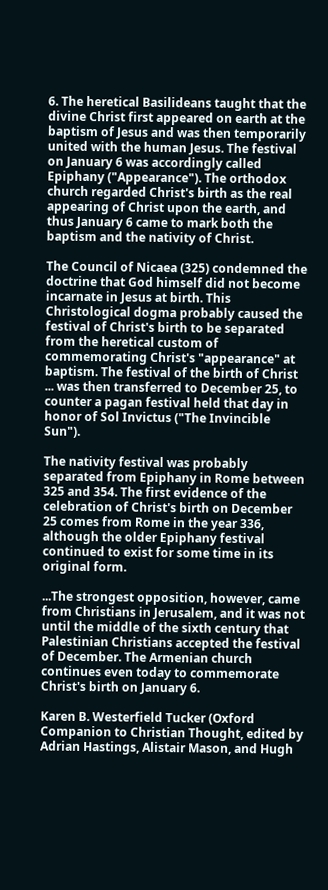6. The heretical Basilideans taught that the divine Christ first appeared on earth at the baptism of Jesus and was then temporarily united with the human Jesus. The festival on January 6 was accordingly called Epiphany ("Appearance"). The orthodox church regarded Christ's birth as the real appearing of Christ upon the earth, and thus January 6 came to mark both the baptism and the nativity of Christ.

The Council of Nicaea (325) condemned the doctrine that God himself did not become incarnate in Jesus at birth. This Christological dogma probably caused the festival of Christ's birth to be separated from the heretical custom of commemorating Christ's "appearance" at baptism. The festival of the birth of Christ ... was then transferred to December 25, to counter a pagan festival held that day in honor of Sol Invictus ("The Invincible Sun").

The nativity festival was probably separated from Epiphany in Rome between 325 and 354. The first evidence of the celebration of Christ's birth on December 25 comes from Rome in the year 336, although the older Epiphany festival continued to exist for some time in its original form.

...The strongest opposition, however, came from Christians in Jerusalem, and it was not until the middle of the sixth century that Palestinian Christians accepted the festival of December. The Armenian church continues even today to commemorate Christ's birth on January 6.

Karen B. Westerfield Tucker (Oxford Companion to Christian Thought, edited by Adrian Hastings, Alistair Mason, and Hugh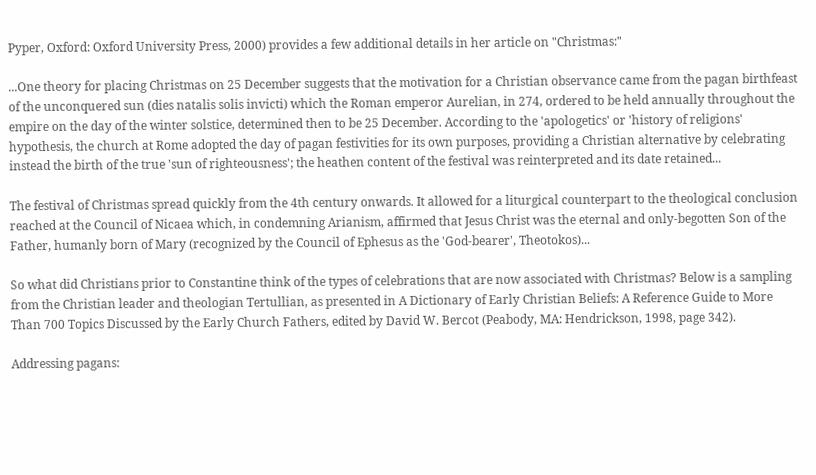Pyper, Oxford: Oxford University Press, 2000) provides a few additional details in her article on "Christmas:"

...One theory for placing Christmas on 25 December suggests that the motivation for a Christian observance came from the pagan birthfeast of the unconquered sun (dies natalis solis invicti) which the Roman emperor Aurelian, in 274, ordered to be held annually throughout the empire on the day of the winter solstice, determined then to be 25 December. According to the 'apologetics' or 'history of religions' hypothesis, the church at Rome adopted the day of pagan festivities for its own purposes, providing a Christian alternative by celebrating instead the birth of the true 'sun of righteousness'; the heathen content of the festival was reinterpreted and its date retained...

The festival of Christmas spread quickly from the 4th century onwards. It allowed for a liturgical counterpart to the theological conclusion reached at the Council of Nicaea which, in condemning Arianism, affirmed that Jesus Christ was the eternal and only-begotten Son of the Father, humanly born of Mary (recognized by the Council of Ephesus as the 'God-bearer', Theotokos)...

So what did Christians prior to Constantine think of the types of celebrations that are now associated with Christmas? Below is a sampling from the Christian leader and theologian Tertullian, as presented in A Dictionary of Early Christian Beliefs: A Reference Guide to More Than 700 Topics Discussed by the Early Church Fathers, edited by David W. Bercot (Peabody, MA: Hendrickson, 1998, page 342).

Addressing pagans: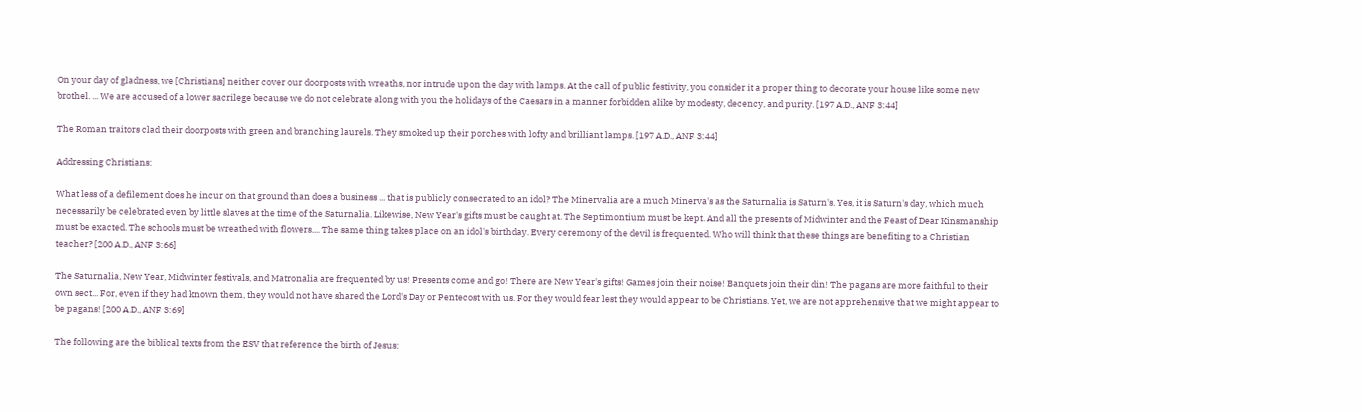On your day of gladness, we [Christians] neither cover our doorposts with wreaths, nor intrude upon the day with lamps. At the call of public festivity, you consider it a proper thing to decorate your house like some new brothel. ... We are accused of a lower sacrilege because we do not celebrate along with you the holidays of the Caesars in a manner forbidden alike by modesty, decency, and purity. [197 A.D., ANF 3:44]

The Roman traitors clad their doorposts with green and branching laurels. They smoked up their porches with lofty and brilliant lamps. [197 A.D., ANF 3:44]

Addressing Christians:

What less of a defilement does he incur on that ground than does a business ... that is publicly consecrated to an idol? The Minervalia are a much Minerva's as the Saturnalia is Saturn's. Yes, it is Saturn's day, which much necessarily be celebrated even by little slaves at the time of the Saturnalia. Likewise, New Year's gifts must be caught at. The Septimontium must be kept. And all the presents of Midwinter and the Feast of Dear Kinsmanship must be exacted. The schools must be wreathed with flowers.... The same thing takes place on an idol's birthday. Every ceremony of the devil is frequented. Who will think that these things are benefiting to a Christian teacher? [200 A.D., ANF 3:66]

The Saturnalia, New Year, Midwinter festivals, and Matronalia are frequented by us! Presents come and go! There are New Year's gifts! Games join their noise! Banquets join their din! The pagans are more faithful to their own sect... For, even if they had known them, they would not have shared the Lord's Day or Pentecost with us. For they would fear lest they would appear to be Christians. Yet, we are not apprehensive that we might appear to be pagans! [200 A.D., ANF 3:69]

The following are the biblical texts from the ESV that reference the birth of Jesus: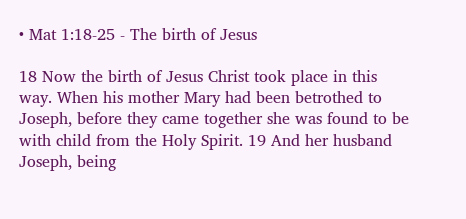• Mat 1:18-25 - The birth of Jesus

18 Now the birth of Jesus Christ took place in this way. When his mother Mary had been betrothed to Joseph, before they came together she was found to be with child from the Holy Spirit. 19 And her husband Joseph, being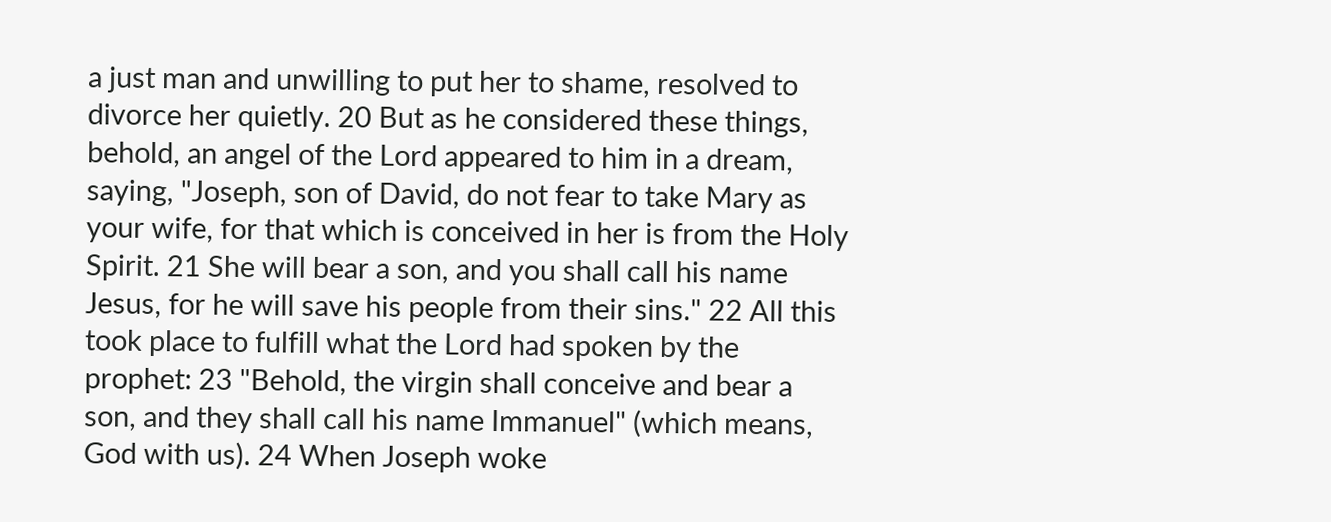a just man and unwilling to put her to shame, resolved to divorce her quietly. 20 But as he considered these things, behold, an angel of the Lord appeared to him in a dream, saying, "Joseph, son of David, do not fear to take Mary as your wife, for that which is conceived in her is from the Holy Spirit. 21 She will bear a son, and you shall call his name Jesus, for he will save his people from their sins." 22 All this took place to fulfill what the Lord had spoken by the prophet: 23 "Behold, the virgin shall conceive and bear a son, and they shall call his name Immanuel" (which means, God with us). 24 When Joseph woke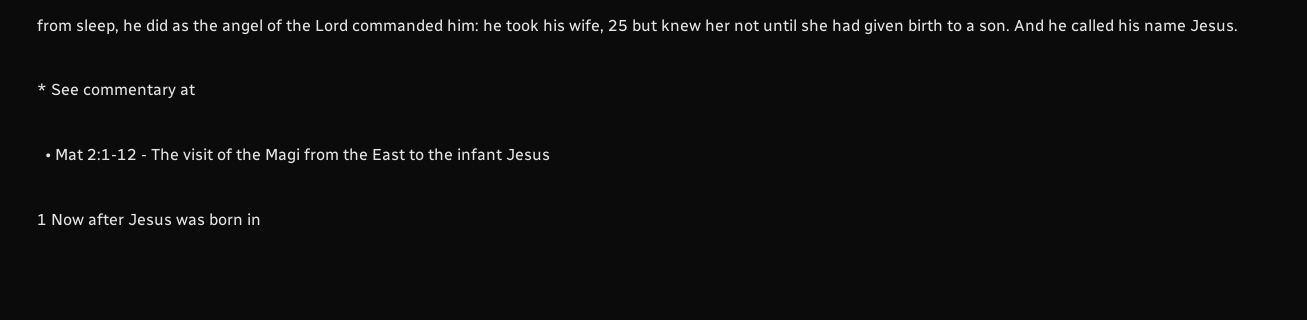from sleep, he did as the angel of the Lord commanded him: he took his wife, 25 but knew her not until she had given birth to a son. And he called his name Jesus.

* See commentary at

  • Mat 2:1-12 - The visit of the Magi from the East to the infant Jesus

1 Now after Jesus was born in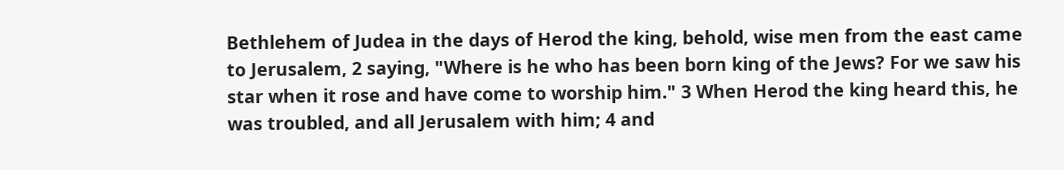Bethlehem of Judea in the days of Herod the king, behold, wise men from the east came to Jerusalem, 2 saying, "Where is he who has been born king of the Jews? For we saw his star when it rose and have come to worship him." 3 When Herod the king heard this, he was troubled, and all Jerusalem with him; 4 and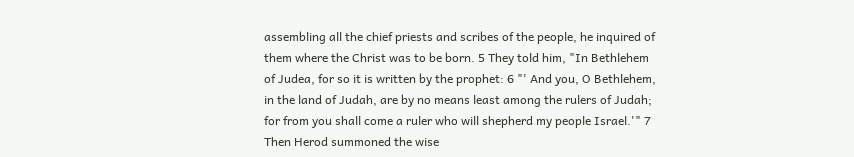assembling all the chief priests and scribes of the people, he inquired of them where the Christ was to be born. 5 They told him, "In Bethlehem of Judea, for so it is written by the prophet: 6 "' And you, O Bethlehem, in the land of Judah, are by no means least among the rulers of Judah; for from you shall come a ruler who will shepherd my people Israel.'" 7 Then Herod summoned the wise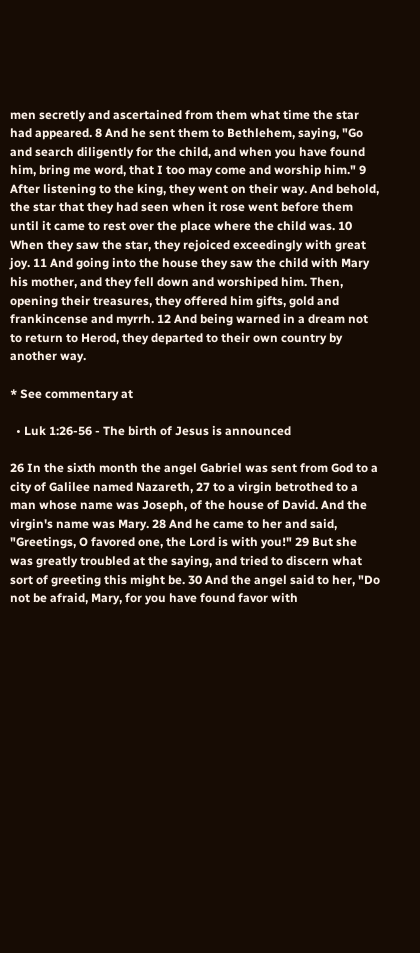men secretly and ascertained from them what time the star had appeared. 8 And he sent them to Bethlehem, saying, "Go and search diligently for the child, and when you have found him, bring me word, that I too may come and worship him." 9 After listening to the king, they went on their way. And behold, the star that they had seen when it rose went before them until it came to rest over the place where the child was. 10 When they saw the star, they rejoiced exceedingly with great joy. 11 And going into the house they saw the child with Mary his mother, and they fell down and worshiped him. Then, opening their treasures, they offered him gifts, gold and frankincense and myrrh. 12 And being warned in a dream not to return to Herod, they departed to their own country by another way.

* See commentary at

  • Luk 1:26-56 - The birth of Jesus is announced

26 In the sixth month the angel Gabriel was sent from God to a city of Galilee named Nazareth, 27 to a virgin betrothed to a man whose name was Joseph, of the house of David. And the virgin's name was Mary. 28 And he came to her and said, "Greetings, O favored one, the Lord is with you!" 29 But she was greatly troubled at the saying, and tried to discern what sort of greeting this might be. 30 And the angel said to her, "Do not be afraid, Mary, for you have found favor with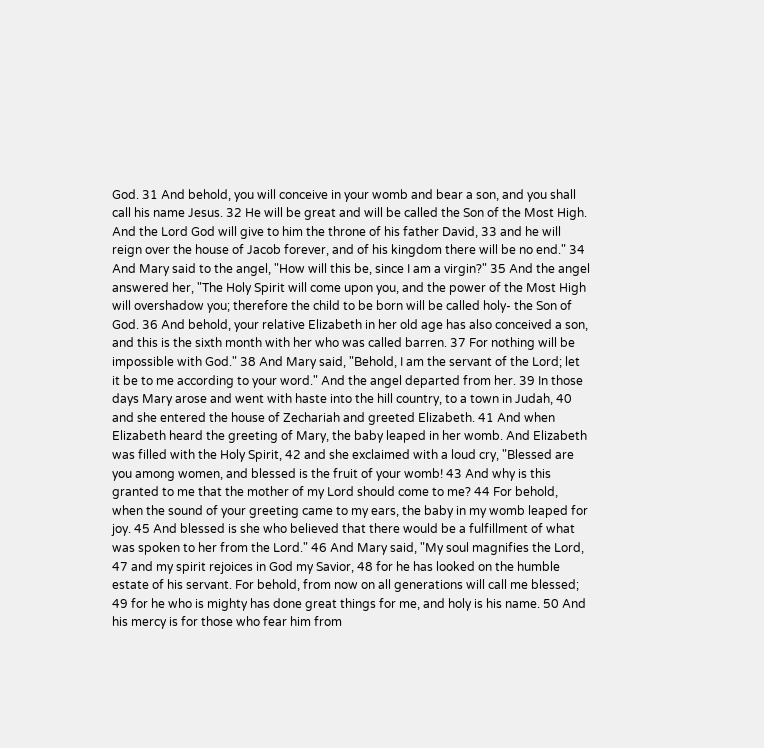God. 31 And behold, you will conceive in your womb and bear a son, and you shall call his name Jesus. 32 He will be great and will be called the Son of the Most High. And the Lord God will give to him the throne of his father David, 33 and he will reign over the house of Jacob forever, and of his kingdom there will be no end." 34 And Mary said to the angel, "How will this be, since I am a virgin?" 35 And the angel answered her, "The Holy Spirit will come upon you, and the power of the Most High will overshadow you; therefore the child to be born will be called holy- the Son of God. 36 And behold, your relative Elizabeth in her old age has also conceived a son, and this is the sixth month with her who was called barren. 37 For nothing will be impossible with God." 38 And Mary said, "Behold, I am the servant of the Lord; let it be to me according to your word." And the angel departed from her. 39 In those days Mary arose and went with haste into the hill country, to a town in Judah, 40 and she entered the house of Zechariah and greeted Elizabeth. 41 And when Elizabeth heard the greeting of Mary, the baby leaped in her womb. And Elizabeth was filled with the Holy Spirit, 42 and she exclaimed with a loud cry, "Blessed are you among women, and blessed is the fruit of your womb! 43 And why is this granted to me that the mother of my Lord should come to me? 44 For behold, when the sound of your greeting came to my ears, the baby in my womb leaped for joy. 45 And blessed is she who believed that there would be a fulfillment of what was spoken to her from the Lord." 46 And Mary said, "My soul magnifies the Lord, 47 and my spirit rejoices in God my Savior, 48 for he has looked on the humble estate of his servant. For behold, from now on all generations will call me blessed; 49 for he who is mighty has done great things for me, and holy is his name. 50 And his mercy is for those who fear him from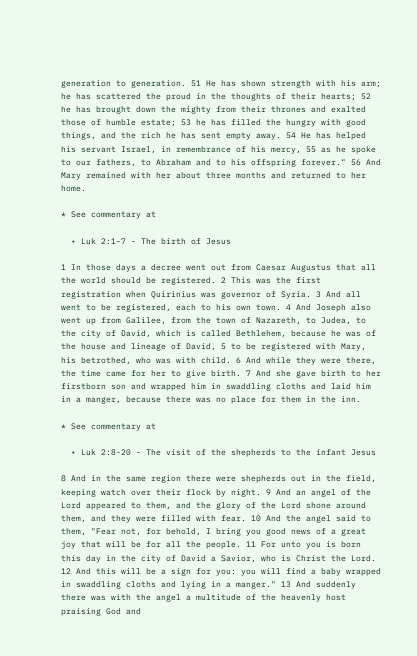generation to generation. 51 He has shown strength with his arm; he has scattered the proud in the thoughts of their hearts; 52 he has brought down the mighty from their thrones and exalted those of humble estate; 53 he has filled the hungry with good things, and the rich he has sent empty away. 54 He has helped his servant Israel, in remembrance of his mercy, 55 as he spoke to our fathers, to Abraham and to his offspring forever." 56 And Mary remained with her about three months and returned to her home.

* See commentary at

  • Luk 2:1-7 - The birth of Jesus

1 In those days a decree went out from Caesar Augustus that all the world should be registered. 2 This was the first registration when Quirinius was governor of Syria. 3 And all went to be registered, each to his own town. 4 And Joseph also went up from Galilee, from the town of Nazareth, to Judea, to the city of David, which is called Bethlehem, because he was of the house and lineage of David, 5 to be registered with Mary, his betrothed, who was with child. 6 And while they were there, the time came for her to give birth. 7 And she gave birth to her firstborn son and wrapped him in swaddling cloths and laid him in a manger, because there was no place for them in the inn.

* See commentary at

  • Luk 2:8-20 - The visit of the shepherds to the infant Jesus

8 And in the same region there were shepherds out in the field, keeping watch over their flock by night. 9 And an angel of the Lord appeared to them, and the glory of the Lord shone around them, and they were filled with fear. 10 And the angel said to them, "Fear not, for behold, I bring you good news of a great joy that will be for all the people. 11 For unto you is born this day in the city of David a Savior, who is Christ the Lord. 12 And this will be a sign for you: you will find a baby wrapped in swaddling cloths and lying in a manger." 13 And suddenly there was with the angel a multitude of the heavenly host praising God and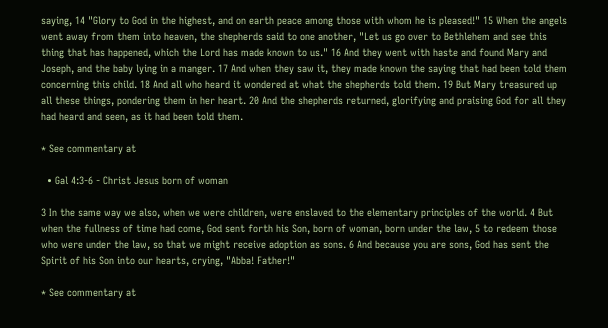saying, 14 "Glory to God in the highest, and on earth peace among those with whom he is pleased!" 15 When the angels went away from them into heaven, the shepherds said to one another, "Let us go over to Bethlehem and see this thing that has happened, which the Lord has made known to us." 16 And they went with haste and found Mary and Joseph, and the baby lying in a manger. 17 And when they saw it, they made known the saying that had been told them concerning this child. 18 And all who heard it wondered at what the shepherds told them. 19 But Mary treasured up all these things, pondering them in her heart. 20 And the shepherds returned, glorifying and praising God for all they had heard and seen, as it had been told them.

* See commentary at

  • Gal 4:3-6 - Christ Jesus born of woman

3 In the same way we also, when we were children, were enslaved to the elementary principles of the world. 4 But when the fullness of time had come, God sent forth his Son, born of woman, born under the law, 5 to redeem those who were under the law, so that we might receive adoption as sons. 6 And because you are sons, God has sent the Spirit of his Son into our hearts, crying, "Abba! Father!"

* See commentary at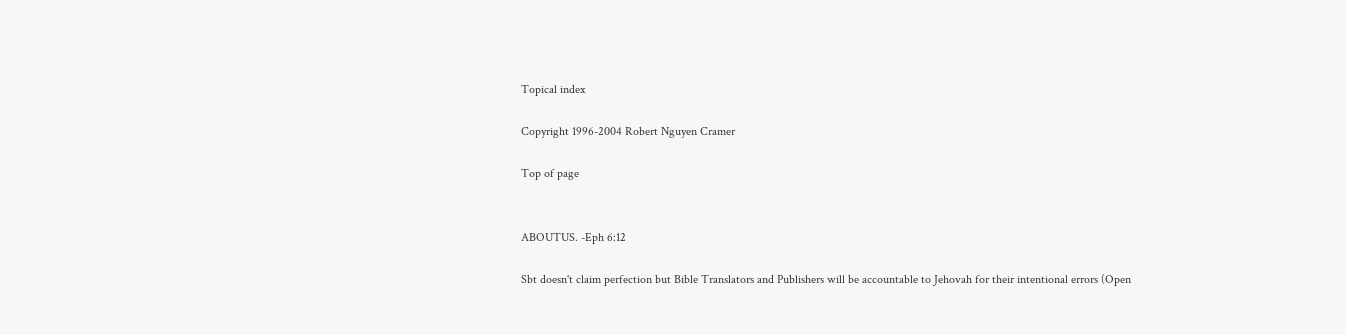Topical index

Copyright 1996-2004 Robert Nguyen Cramer

Top of page


ABOUTUS. -Eph 6:12

Sbt doesn't claim perfection but Bible Translators and Publishers will be accountable to Jehovah for their intentional errors (Open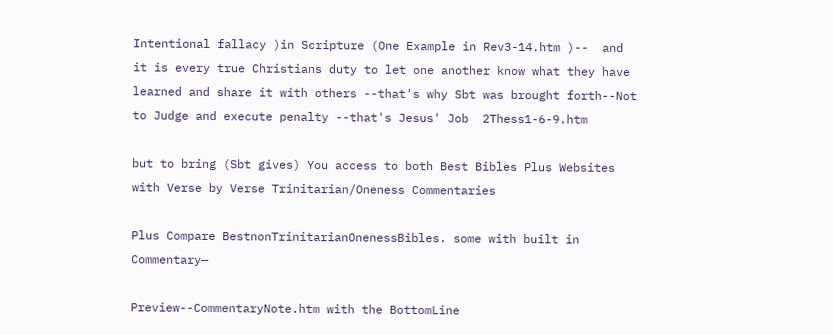Intentional fallacy )in Scripture (One Example in Rev3-14.htm )--  and it is every true Christians duty to let one another know what they have learned and share it with others --that's why Sbt was brought forth--Not to Judge and execute penalty --that's Jesus' Job  2Thess1-6-9.htm

but to bring (Sbt gives) You access to both Best Bibles Plus Websites with Verse by Verse Trinitarian/Oneness Commentaries

Plus Compare BestnonTrinitarianOnenessBibles. some with built in Commentary—

Preview--CommentaryNote.htm with the BottomLine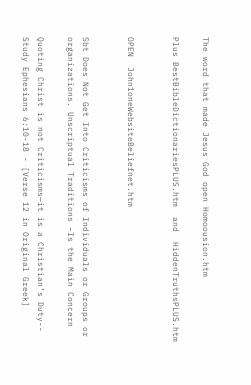The word that made Jesus God open Homoousion.htm

Plus BestBibleDictionariesPLUS.htm  and  HiddenTruthsPLUS.htm


OPEN  John1oneWebsiteBeliefnet.htm


Sbt Does Not Get Into Criticisms of Individuals or Groups or organizations. Unscriptual Traditions –Is the Main Concern

Quoting Christ is not Criticisms—it is a Christian’s Duty--  Study Ephesians 6:10-18 - [Verse 12 in Original Greek]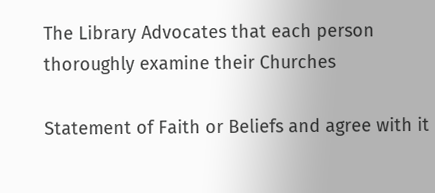The Library Advocates that each person thoroughly examine their Churches

Statement of Faith or Beliefs and agree with it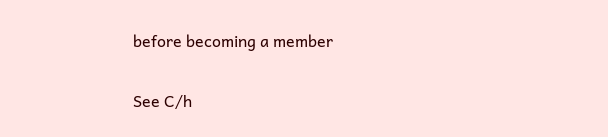before becoming a member

See C/h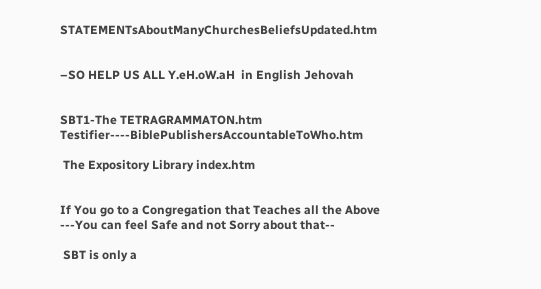STATEMENTsAboutManyChurchesBeliefsUpdated.htm


–SO HELP US ALL Y.eH.oW.aH  in English Jehovah


SBT1-The TETRAGRAMMATON.htm Testifier----BiblePublishersAccountableToWho.htm

 The Expository Library index.htm


If You go to a Congregation that Teaches all the Above ---You can feel Safe and not Sorry about that--

 SBT is only a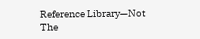Reference Library—Not The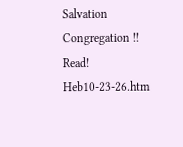Salvation Congregation !! Read! Heb10-23-26.htm